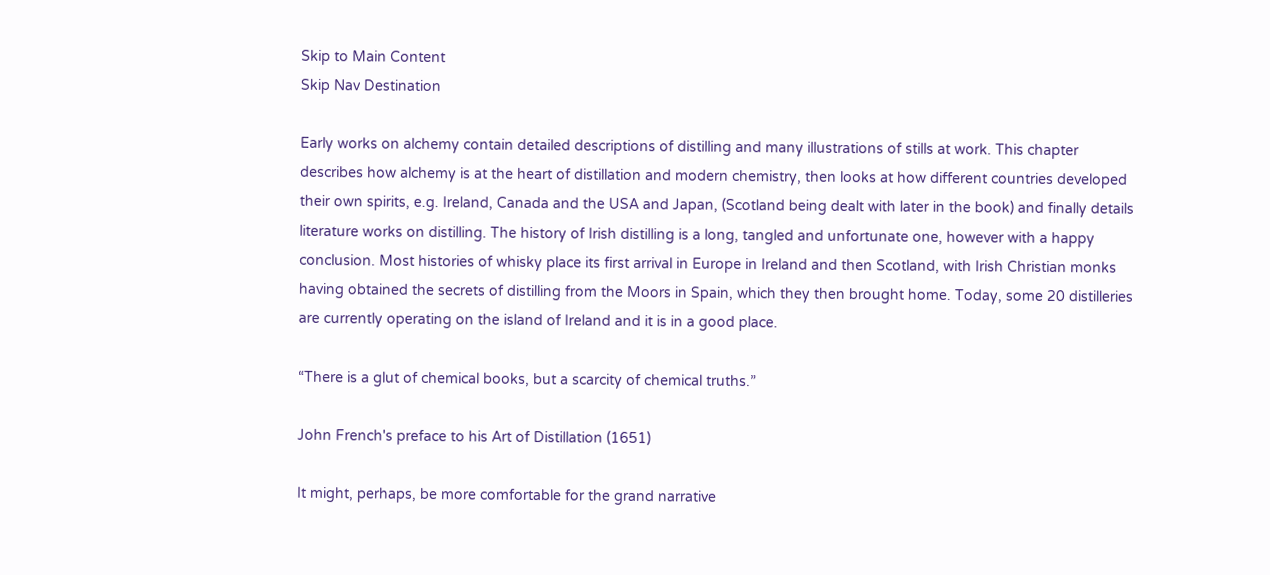Skip to Main Content
Skip Nav Destination

Early works on alchemy contain detailed descriptions of distilling and many illustrations of stills at work. This chapter describes how alchemy is at the heart of distillation and modern chemistry, then looks at how different countries developed their own spirits, e.g. Ireland, Canada and the USA and Japan, (Scotland being dealt with later in the book) and finally details literature works on distilling. The history of Irish distilling is a long, tangled and unfortunate one, however with a happy conclusion. Most histories of whisky place its first arrival in Europe in Ireland and then Scotland, with Irish Christian monks having obtained the secrets of distilling from the Moors in Spain, which they then brought home. Today, some 20 distilleries are currently operating on the island of Ireland and it is in a good place.

“There is a glut of chemical books, but a scarcity of chemical truths.”

John French's preface to his Art of Distillation (1651)

It might, perhaps, be more comfortable for the grand narrative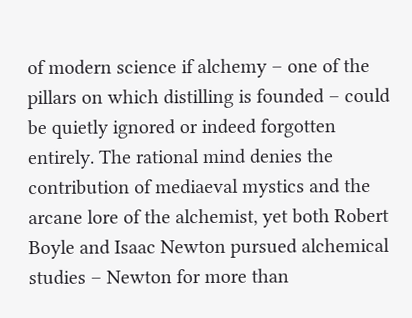of modern science if alchemy – one of the pillars on which distilling is founded – could be quietly ignored or indeed forgotten entirely. The rational mind denies the contribution of mediaeval mystics and the arcane lore of the alchemist, yet both Robert Boyle and Isaac Newton pursued alchemical studies – Newton for more than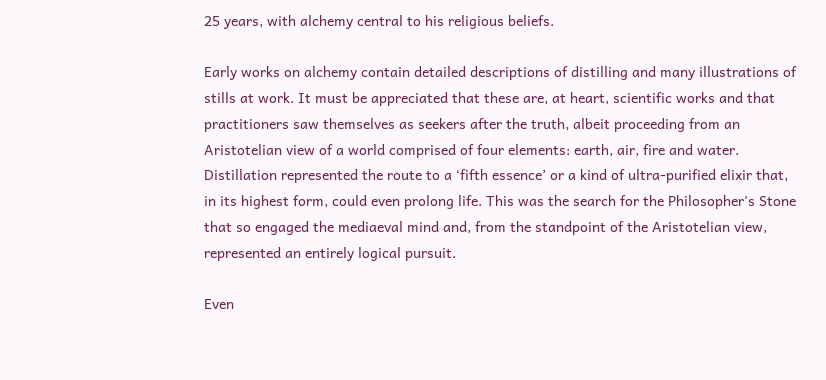25 years, with alchemy central to his religious beliefs.

Early works on alchemy contain detailed descriptions of distilling and many illustrations of stills at work. It must be appreciated that these are, at heart, scientific works and that practitioners saw themselves as seekers after the truth, albeit proceeding from an Aristotelian view of a world comprised of four elements: earth, air, fire and water. Distillation represented the route to a ‘fifth essence’ or a kind of ultra-purified elixir that, in its highest form, could even prolong life. This was the search for the Philosopher's Stone that so engaged the mediaeval mind and, from the standpoint of the Aristotelian view, represented an entirely logical pursuit.

Even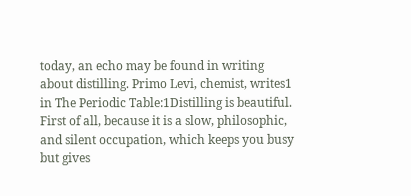today, an echo may be found in writing about distilling. Primo Levi, chemist, writes1  in The Periodic Table:1Distilling is beautiful. First of all, because it is a slow, philosophic, and silent occupation, which keeps you busy but gives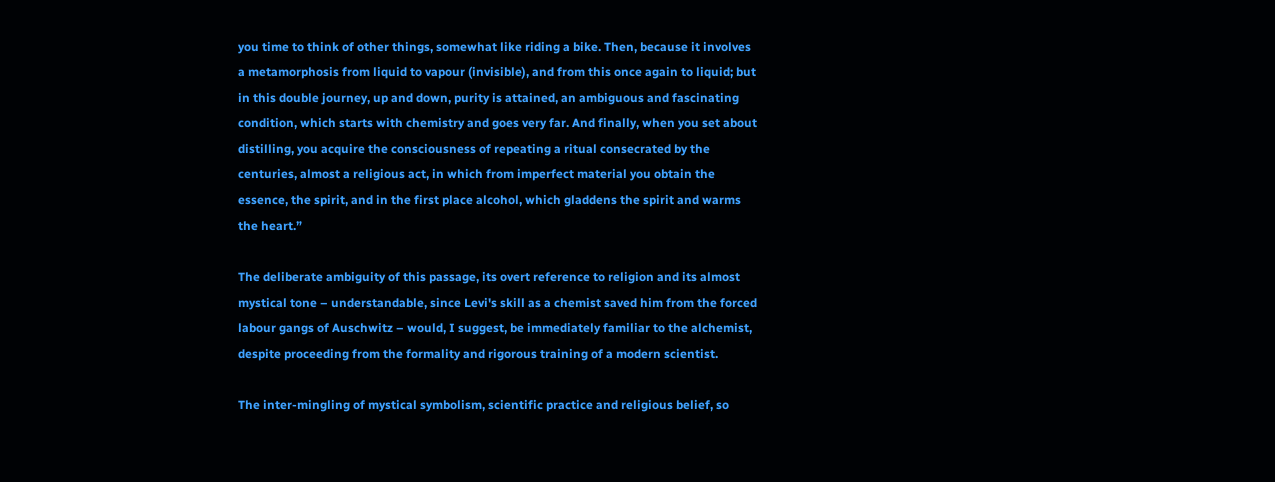you time to think of other things, somewhat like riding a bike. Then, because it involves a metamorphosis from liquid to vapour (invisible), and from this once again to liquid; but in this double journey, up and down, purity is attained, an ambiguous and fascinating condition, which starts with chemistry and goes very far. And finally, when you set about distilling, you acquire the consciousness of repeating a ritual consecrated by the centuries, almost a religious act, in which from imperfect material you obtain the essence, the spirit, and in the first place alcohol, which gladdens the spirit and warms the heart.”

The deliberate ambiguity of this passage, its overt reference to religion and its almost mystical tone – understandable, since Levi's skill as a chemist saved him from the forced labour gangs of Auschwitz – would, I suggest, be immediately familiar to the alchemist, despite proceeding from the formality and rigorous training of a modern scientist.

The inter-mingling of mystical symbolism, scientific practice and religious belief, so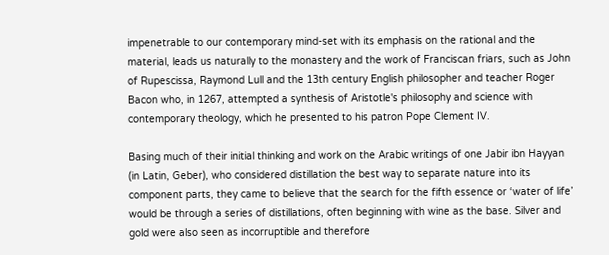impenetrable to our contemporary mind-set with its emphasis on the rational and the material, leads us naturally to the monastery and the work of Franciscan friars, such as John of Rupescissa, Raymond Lull and the 13th century English philosopher and teacher Roger Bacon who, in 1267, attempted a synthesis of Aristotle's philosophy and science with contemporary theology, which he presented to his patron Pope Clement IV.

Basing much of their initial thinking and work on the Arabic writings of one Jabir ibn Hayyan (in Latin, Geber), who considered distillation the best way to separate nature into its component parts, they came to believe that the search for the fifth essence or ‘water of life’ would be through a series of distillations, often beginning with wine as the base. Silver and gold were also seen as incorruptible and therefore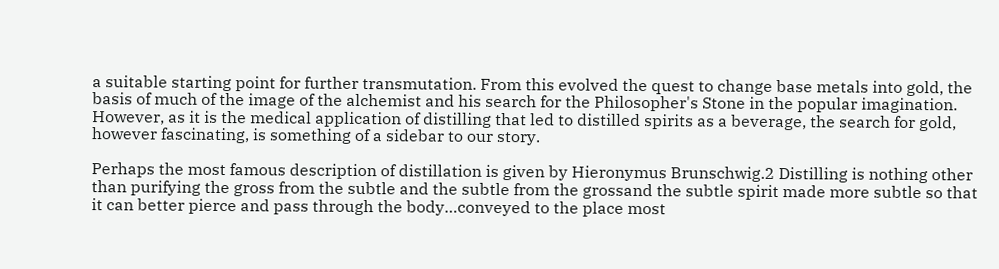a suitable starting point for further transmutation. From this evolved the quest to change base metals into gold, the basis of much of the image of the alchemist and his search for the Philosopher's Stone in the popular imagination. However, as it is the medical application of distilling that led to distilled spirits as a beverage, the search for gold, however fascinating, is something of a sidebar to our story.

Perhaps the most famous description of distillation is given by Hieronymus Brunschwig.2 Distilling is nothing other than purifying the gross from the subtle and the subtle from the grossand the subtle spirit made more subtle so that it can better pierce and pass through the body…conveyed to the place most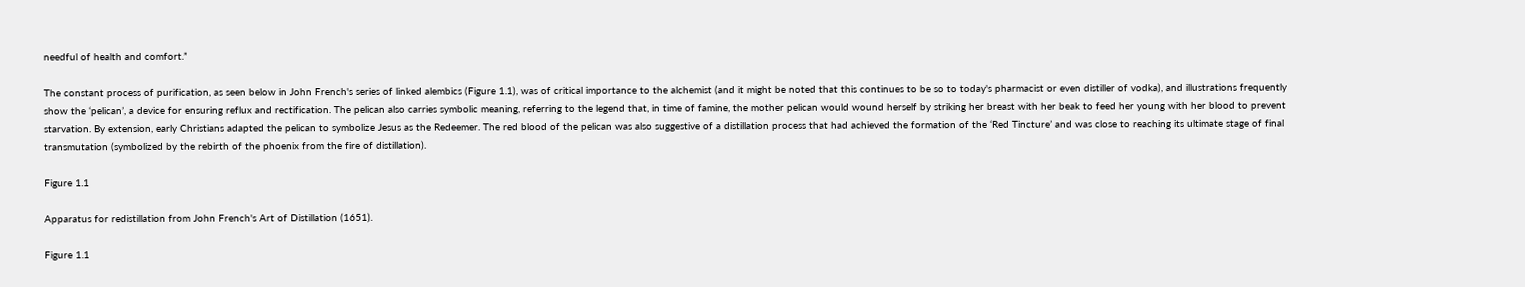needful of health and comfort.”

The constant process of purification, as seen below in John French's series of linked alembics (Figure 1.1), was of critical importance to the alchemist (and it might be noted that this continues to be so to today's pharmacist or even distiller of vodka), and illustrations frequently show the ‘pelican’, a device for ensuring reflux and rectification. The pelican also carries symbolic meaning, referring to the legend that, in time of famine, the mother pelican would wound herself by striking her breast with her beak to feed her young with her blood to prevent starvation. By extension, early Christians adapted the pelican to symbolize Jesus as the Redeemer. The red blood of the pelican was also suggestive of a distillation process that had achieved the formation of the ‘Red Tincture’ and was close to reaching its ultimate stage of final transmutation (symbolized by the rebirth of the phoenix from the fire of distillation).

Figure 1.1

Apparatus for redistillation from John French's Art of Distillation (1651).

Figure 1.1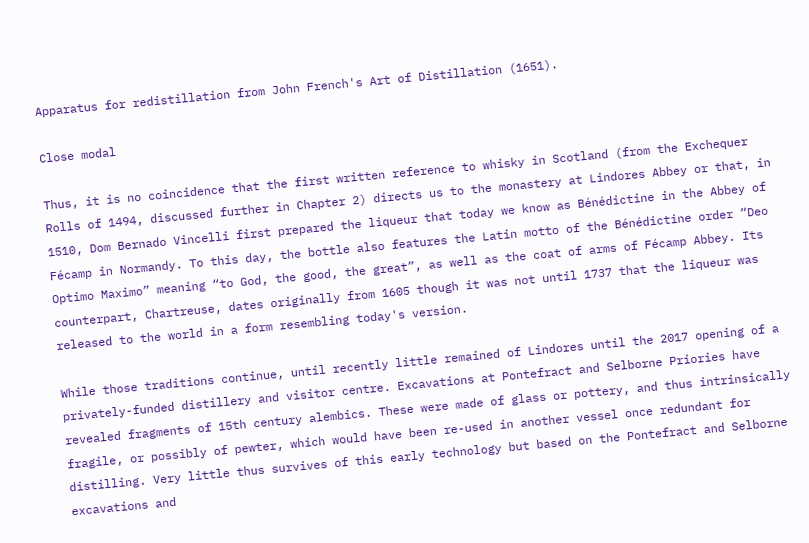Apparatus for redistillation from John French's Art of Distillation (1651).

Close modal

Thus, it is no coincidence that the first written reference to whisky in Scotland (from the Exchequer Rolls of 1494, discussed further in Chapter 2) directs us to the monastery at Lindores Abbey or that, in 1510, Dom Bernado Vincelli first prepared the liqueur that today we know as Bénédictine in the Abbey of Fécamp in Normandy. To this day, the bottle also features the Latin motto of the Bénédictine order “Deo Optimo Maximo” meaning “to God, the good, the great”, as well as the coat of arms of Fécamp Abbey. Its counterpart, Chartreuse, dates originally from 1605 though it was not until 1737 that the liqueur was released to the world in a form resembling today's version.

While those traditions continue, until recently little remained of Lindores until the 2017 opening of a privately-funded distillery and visitor centre. Excavations at Pontefract and Selborne Priories have revealed fragments of 15th century alembics. These were made of glass or pottery, and thus intrinsically fragile, or possibly of pewter, which would have been re-used in another vessel once redundant for distilling. Very little thus survives of this early technology but based on the Pontefract and Selborne excavations and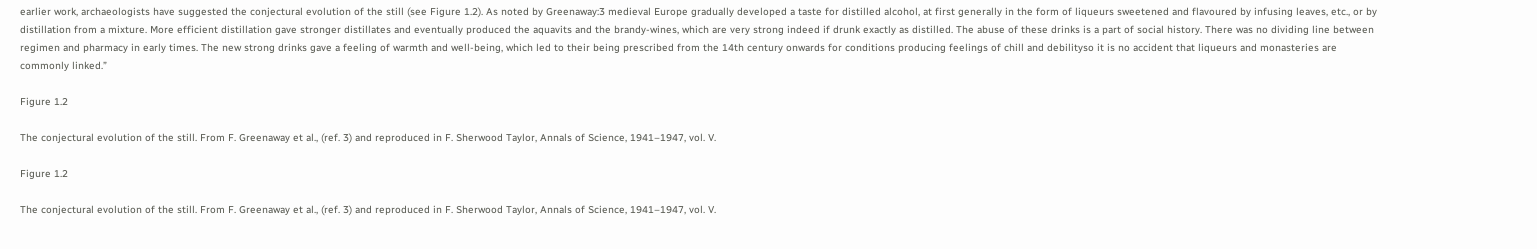earlier work, archaeologists have suggested the conjectural evolution of the still (see Figure 1.2). As noted by Greenaway:3 medieval Europe gradually developed a taste for distilled alcohol, at first generally in the form of liqueurs sweetened and flavoured by infusing leaves, etc., or by distillation from a mixture. More efficient distillation gave stronger distillates and eventually produced the aquavits and the brandy-wines, which are very strong indeed if drunk exactly as distilled. The abuse of these drinks is a part of social history. There was no dividing line between regimen and pharmacy in early times. The new strong drinks gave a feeling of warmth and well-being, which led to their being prescribed from the 14th century onwards for conditions producing feelings of chill and debilityso it is no accident that liqueurs and monasteries are commonly linked.”

Figure 1.2

The conjectural evolution of the still. From F. Greenaway et al., (ref. 3) and reproduced in F. Sherwood Taylor, Annals of Science, 1941–1947, vol. V.

Figure 1.2

The conjectural evolution of the still. From F. Greenaway et al., (ref. 3) and reproduced in F. Sherwood Taylor, Annals of Science, 1941–1947, vol. V.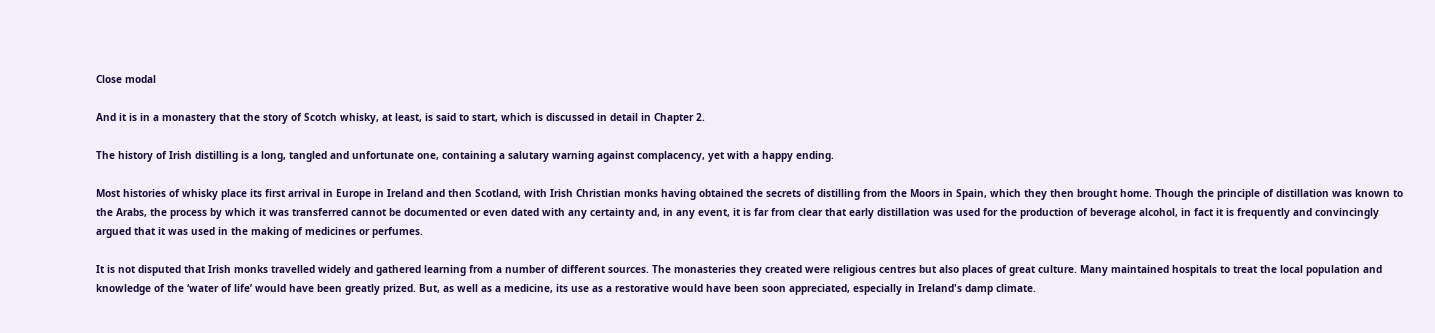Close modal

And it is in a monastery that the story of Scotch whisky, at least, is said to start, which is discussed in detail in Chapter 2.

The history of Irish distilling is a long, tangled and unfortunate one, containing a salutary warning against complacency, yet with a happy ending.

Most histories of whisky place its first arrival in Europe in Ireland and then Scotland, with Irish Christian monks having obtained the secrets of distilling from the Moors in Spain, which they then brought home. Though the principle of distillation was known to the Arabs, the process by which it was transferred cannot be documented or even dated with any certainty and, in any event, it is far from clear that early distillation was used for the production of beverage alcohol, in fact it is frequently and convincingly argued that it was used in the making of medicines or perfumes.

It is not disputed that Irish monks travelled widely and gathered learning from a number of different sources. The monasteries they created were religious centres but also places of great culture. Many maintained hospitals to treat the local population and knowledge of the ‘water of life’ would have been greatly prized. But, as well as a medicine, its use as a restorative would have been soon appreciated, especially in Ireland's damp climate.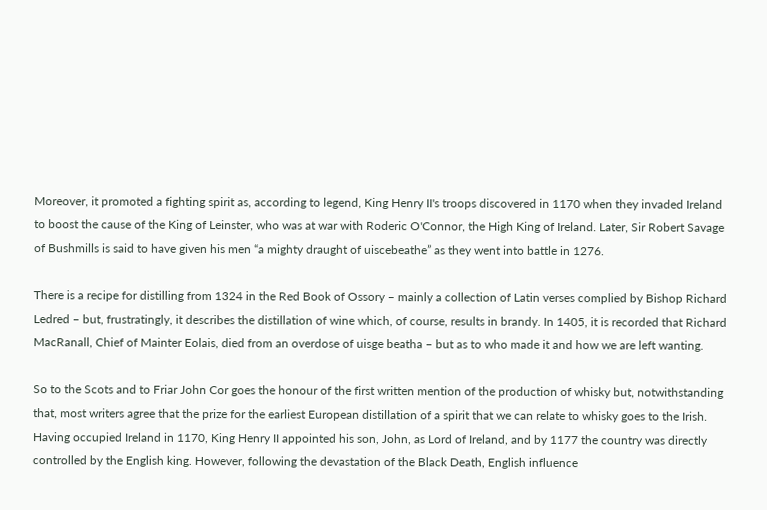Moreover, it promoted a fighting spirit as, according to legend, King Henry II's troops discovered in 1170 when they invaded Ireland to boost the cause of the King of Leinster, who was at war with Roderic O'Connor, the High King of Ireland. Later, Sir Robert Savage of Bushmills is said to have given his men “a mighty draught of uiscebeathe” as they went into battle in 1276.

There is a recipe for distilling from 1324 in the Red Book of Ossory – mainly a collection of Latin verses complied by Bishop Richard Ledred – but, frustratingly, it describes the distillation of wine which, of course, results in brandy. In 1405, it is recorded that Richard MacRanall, Chief of Mainter Eolais, died from an overdose of uisge beatha – but as to who made it and how we are left wanting.

So to the Scots and to Friar John Cor goes the honour of the first written mention of the production of whisky but, notwithstanding that, most writers agree that the prize for the earliest European distillation of a spirit that we can relate to whisky goes to the Irish. Having occupied Ireland in 1170, King Henry II appointed his son, John, as Lord of Ireland, and by 1177 the country was directly controlled by the English king. However, following the devastation of the Black Death, English influence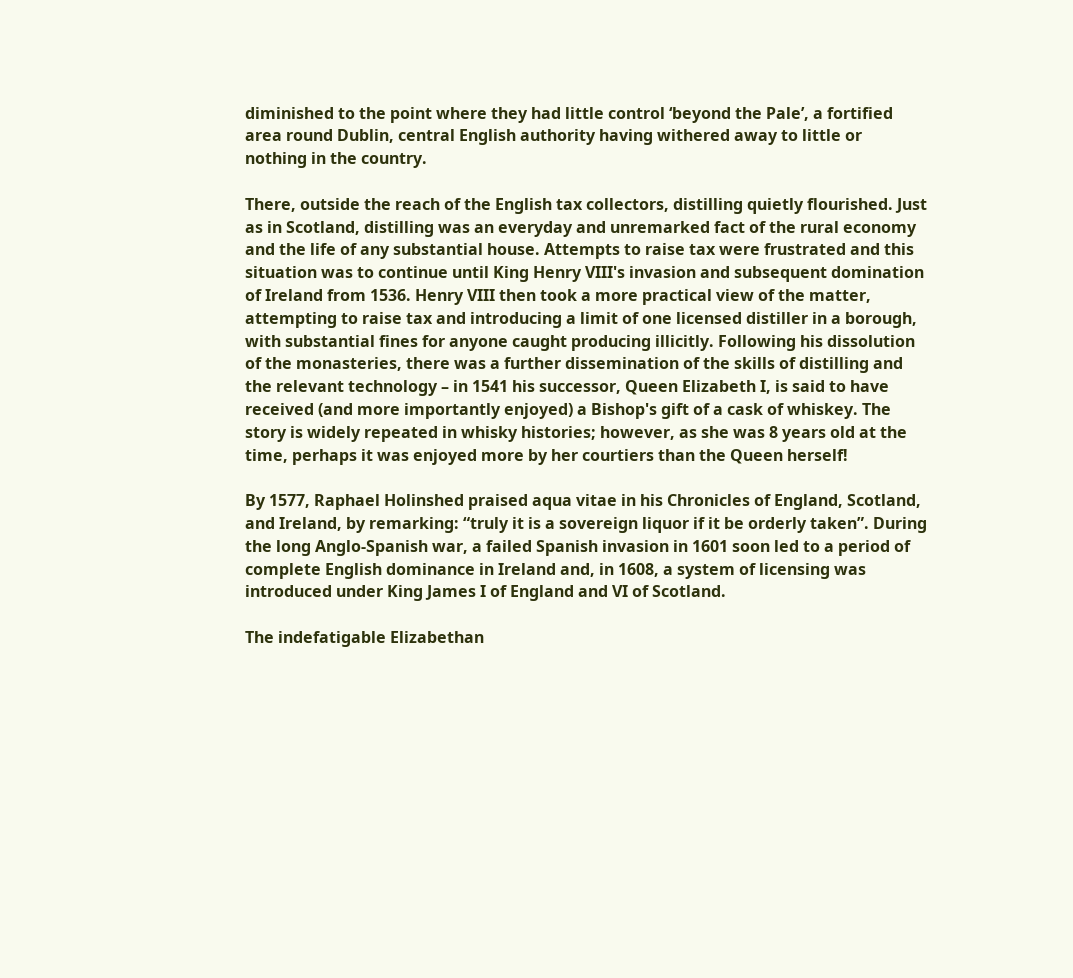diminished to the point where they had little control ‘beyond the Pale’, a fortified area round Dublin, central English authority having withered away to little or nothing in the country.

There, outside the reach of the English tax collectors, distilling quietly flourished. Just as in Scotland, distilling was an everyday and unremarked fact of the rural economy and the life of any substantial house. Attempts to raise tax were frustrated and this situation was to continue until King Henry VIII's invasion and subsequent domination of Ireland from 1536. Henry VIII then took a more practical view of the matter, attempting to raise tax and introducing a limit of one licensed distiller in a borough, with substantial fines for anyone caught producing illicitly. Following his dissolution of the monasteries, there was a further dissemination of the skills of distilling and the relevant technology – in 1541 his successor, Queen Elizabeth I, is said to have received (and more importantly enjoyed) a Bishop's gift of a cask of whiskey. The story is widely repeated in whisky histories; however, as she was 8 years old at the time, perhaps it was enjoyed more by her courtiers than the Queen herself!

By 1577, Raphael Holinshed praised aqua vitae in his Chronicles of England, Scotland, and Ireland, by remarking: “truly it is a sovereign liquor if it be orderly taken”. During the long Anglo-Spanish war, a failed Spanish invasion in 1601 soon led to a period of complete English dominance in Ireland and, in 1608, a system of licensing was introduced under King James I of England and VI of Scotland.

The indefatigable Elizabethan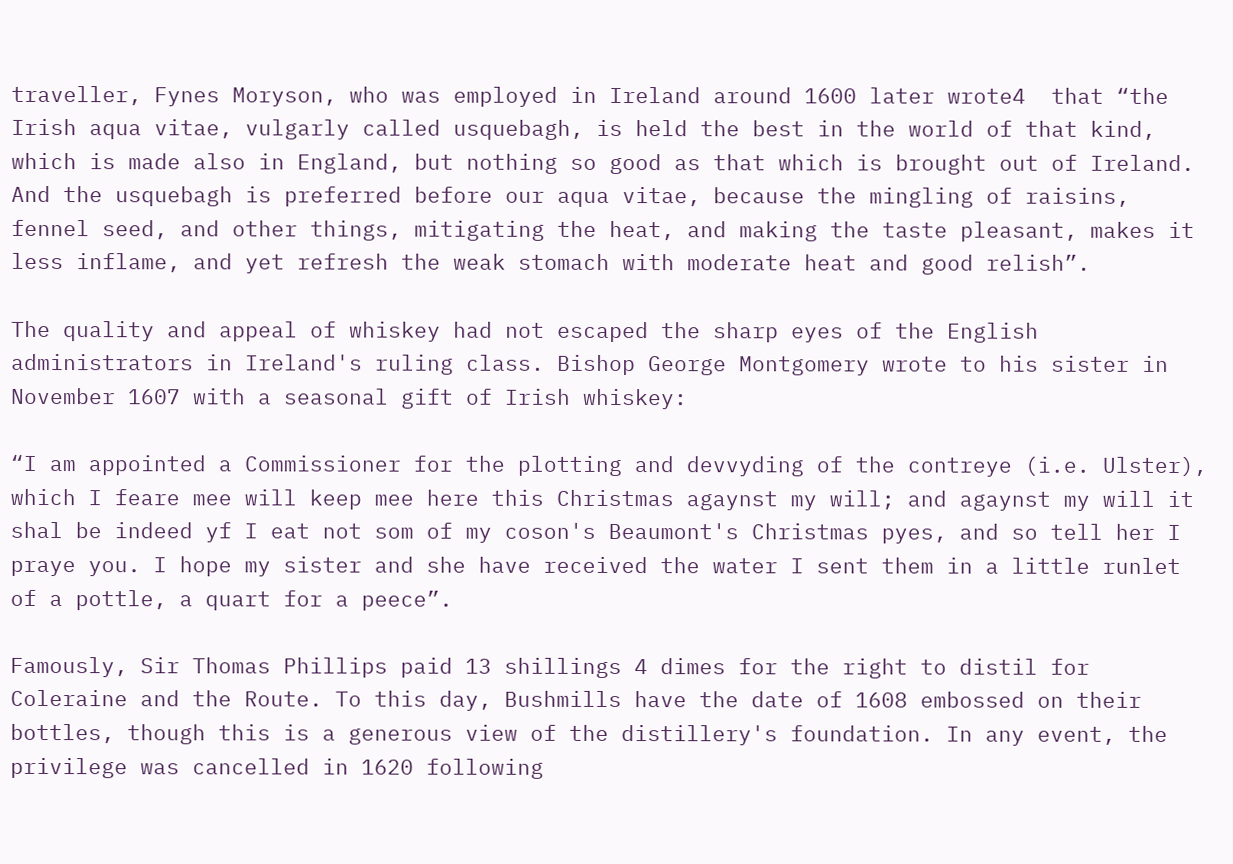traveller, Fynes Moryson, who was employed in Ireland around 1600 later wrote4  that “the Irish aqua vitae, vulgarly called usquebagh, is held the best in the world of that kind, which is made also in England, but nothing so good as that which is brought out of Ireland. And the usquebagh is preferred before our aqua vitae, because the mingling of raisins, fennel seed, and other things, mitigating the heat, and making the taste pleasant, makes it less inflame, and yet refresh the weak stomach with moderate heat and good relish”.

The quality and appeal of whiskey had not escaped the sharp eyes of the English administrators in Ireland's ruling class. Bishop George Montgomery wrote to his sister in November 1607 with a seasonal gift of Irish whiskey:

“I am appointed a Commissioner for the plotting and devvyding of the contreye (i.e. Ulster), which I feare mee will keep mee here this Christmas agaynst my will; and agaynst my will it shal be indeed yf I eat not som of my coson's Beaumont's Christmas pyes, and so tell her I praye you. I hope my sister and she have received the water I sent them in a little runlet of a pottle, a quart for a peece”.

Famously, Sir Thomas Phillips paid 13 shillings 4 dimes for the right to distil for Coleraine and the Route. To this day, Bushmills have the date of 1608 embossed on their bottles, though this is a generous view of the distillery's foundation. In any event, the privilege was cancelled in 1620 following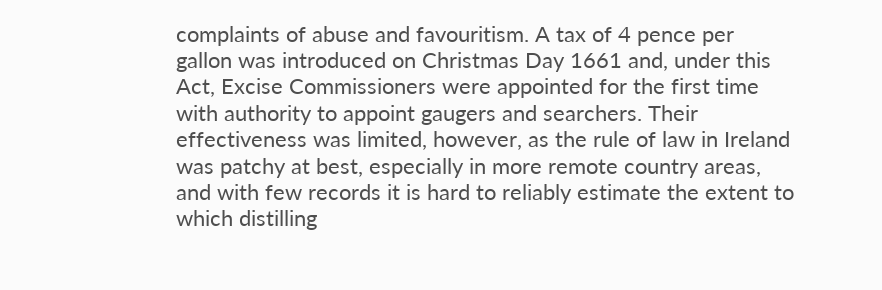complaints of abuse and favouritism. A tax of 4 pence per gallon was introduced on Christmas Day 1661 and, under this Act, Excise Commissioners were appointed for the first time with authority to appoint gaugers and searchers. Their effectiveness was limited, however, as the rule of law in Ireland was patchy at best, especially in more remote country areas, and with few records it is hard to reliably estimate the extent to which distilling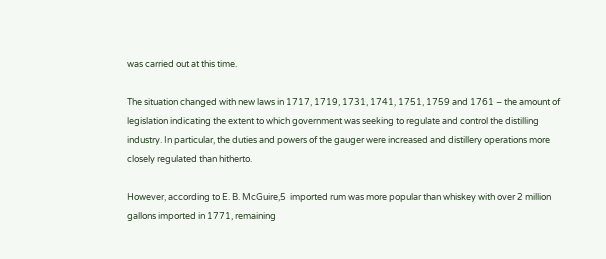was carried out at this time.

The situation changed with new laws in 1717, 1719, 1731, 1741, 1751, 1759 and 1761 – the amount of legislation indicating the extent to which government was seeking to regulate and control the distilling industry. In particular, the duties and powers of the gauger were increased and distillery operations more closely regulated than hitherto.

However, according to E. B. McGuire,5  imported rum was more popular than whiskey with over 2 million gallons imported in 1771, remaining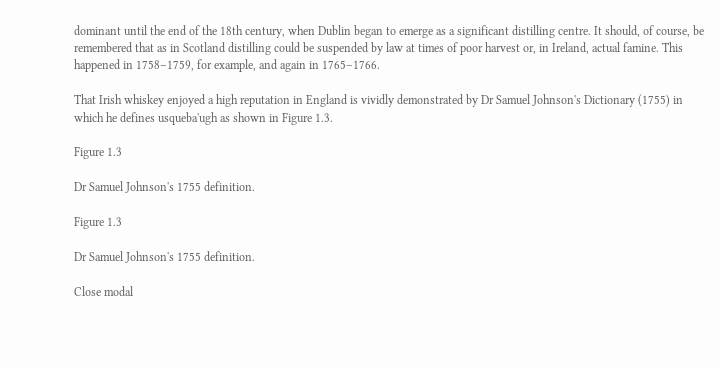dominant until the end of the 18th century, when Dublin began to emerge as a significant distilling centre. It should, of course, be remembered that as in Scotland distilling could be suspended by law at times of poor harvest or, in Ireland, actual famine. This happened in 1758–1759, for example, and again in 1765–1766.

That Irish whiskey enjoyed a high reputation in England is vividly demonstrated by Dr Samuel Johnson's Dictionary (1755) in which he defines usqueba'ugh as shown in Figure 1.3.

Figure 1.3

Dr Samuel Johnson's 1755 definition.

Figure 1.3

Dr Samuel Johnson's 1755 definition.

Close modal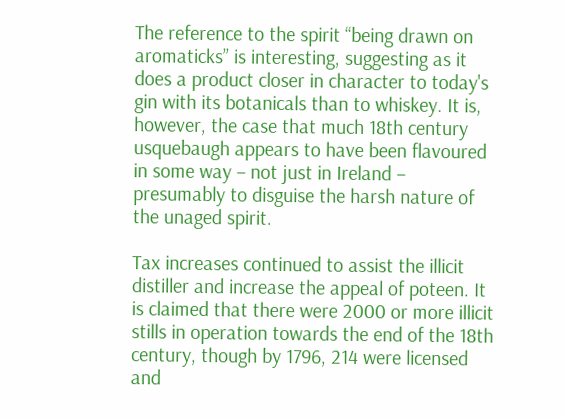The reference to the spirit “being drawn on aromaticks” is interesting, suggesting as it does a product closer in character to today's gin with its botanicals than to whiskey. It is, however, the case that much 18th century usquebaugh appears to have been flavoured in some way – not just in Ireland – presumably to disguise the harsh nature of the unaged spirit.

Tax increases continued to assist the illicit distiller and increase the appeal of poteen. It is claimed that there were 2000 or more illicit stills in operation towards the end of the 18th century, though by 1796, 214 were licensed and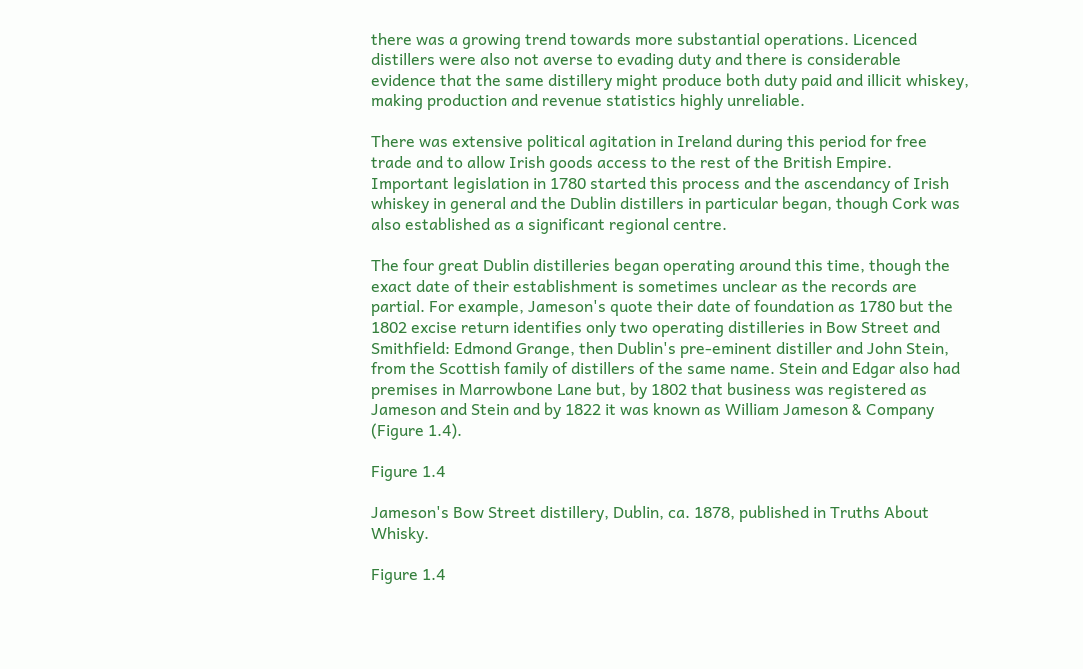there was a growing trend towards more substantial operations. Licenced distillers were also not averse to evading duty and there is considerable evidence that the same distillery might produce both duty paid and illicit whiskey, making production and revenue statistics highly unreliable.

There was extensive political agitation in Ireland during this period for free trade and to allow Irish goods access to the rest of the British Empire. Important legislation in 1780 started this process and the ascendancy of Irish whiskey in general and the Dublin distillers in particular began, though Cork was also established as a significant regional centre.

The four great Dublin distilleries began operating around this time, though the exact date of their establishment is sometimes unclear as the records are partial. For example, Jameson's quote their date of foundation as 1780 but the 1802 excise return identifies only two operating distilleries in Bow Street and Smithfield: Edmond Grange, then Dublin's pre-eminent distiller and John Stein, from the Scottish family of distillers of the same name. Stein and Edgar also had premises in Marrowbone Lane but, by 1802 that business was registered as Jameson and Stein and by 1822 it was known as William Jameson & Company (Figure 1.4).

Figure 1.4

Jameson's Bow Street distillery, Dublin, ca. 1878, published in Truths About Whisky.

Figure 1.4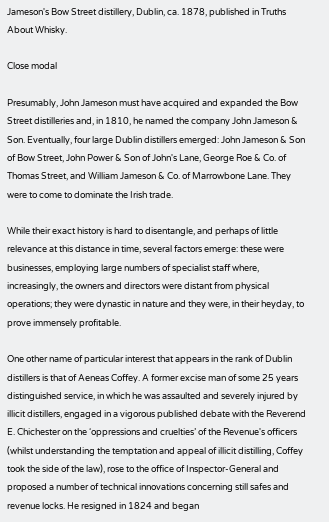Jameson's Bow Street distillery, Dublin, ca. 1878, published in Truths About Whisky.

Close modal

Presumably, John Jameson must have acquired and expanded the Bow Street distilleries and, in 1810, he named the company John Jameson & Son. Eventually, four large Dublin distillers emerged: John Jameson & Son of Bow Street, John Power & Son of John's Lane, George Roe & Co. of Thomas Street, and William Jameson & Co. of Marrowbone Lane. They were to come to dominate the Irish trade.

While their exact history is hard to disentangle, and perhaps of little relevance at this distance in time, several factors emerge: these were businesses, employing large numbers of specialist staff where, increasingly, the owners and directors were distant from physical operations; they were dynastic in nature and they were, in their heyday, to prove immensely profitable.

One other name of particular interest that appears in the rank of Dublin distillers is that of Aeneas Coffey. A former excise man of some 25 years distinguished service, in which he was assaulted and severely injured by illicit distillers, engaged in a vigorous published debate with the Reverend E. Chichester on the ‘oppressions and cruelties’ of the Revenue's officers (whilst understanding the temptation and appeal of illicit distilling, Coffey took the side of the law), rose to the office of Inspector-General and proposed a number of technical innovations concerning still safes and revenue locks. He resigned in 1824 and began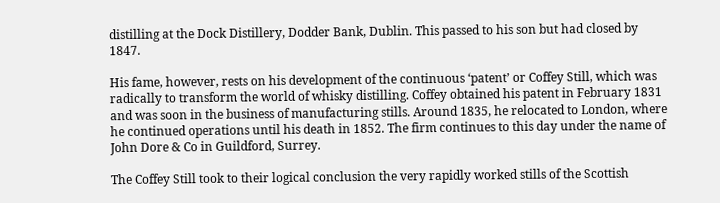distilling at the Dock Distillery, Dodder Bank, Dublin. This passed to his son but had closed by 1847.

His fame, however, rests on his development of the continuous ‘patent’ or Coffey Still, which was radically to transform the world of whisky distilling. Coffey obtained his patent in February 1831 and was soon in the business of manufacturing stills. Around 1835, he relocated to London, where he continued operations until his death in 1852. The firm continues to this day under the name of John Dore & Co in Guildford, Surrey.

The Coffey Still took to their logical conclusion the very rapidly worked stills of the Scottish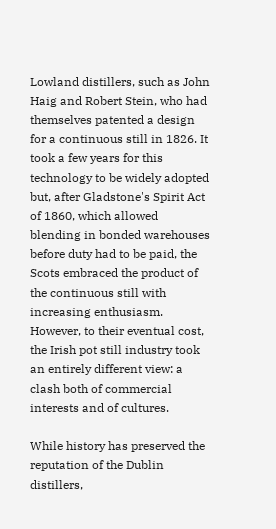Lowland distillers, such as John Haig and Robert Stein, who had themselves patented a design for a continuous still in 1826. It took a few years for this technology to be widely adopted but, after Gladstone's Spirit Act of 1860, which allowed blending in bonded warehouses before duty had to be paid, the Scots embraced the product of the continuous still with increasing enthusiasm. However, to their eventual cost, the Irish pot still industry took an entirely different view: a clash both of commercial interests and of cultures.

While history has preserved the reputation of the Dublin distillers,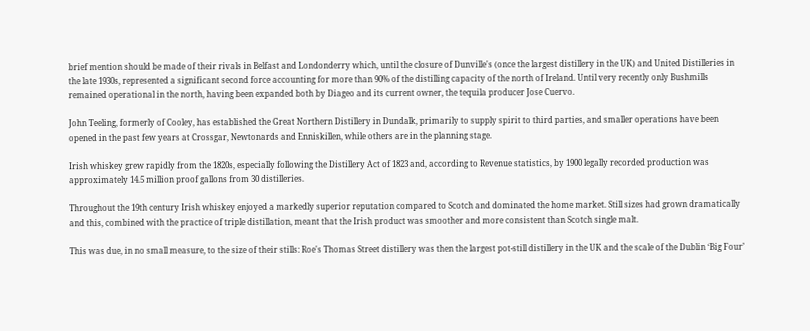brief mention should be made of their rivals in Belfast and Londonderry which, until the closure of Dunville's (once the largest distillery in the UK) and United Distilleries in the late 1930s, represented a significant second force accounting for more than 90% of the distilling capacity of the north of Ireland. Until very recently only Bushmills remained operational in the north, having been expanded both by Diageo and its current owner, the tequila producer Jose Cuervo.

John Teeling, formerly of Cooley, has established the Great Northern Distillery in Dundalk, primarily to supply spirit to third parties, and smaller operations have been opened in the past few years at Crossgar, Newtonards and Enniskillen, while others are in the planning stage.

Irish whiskey grew rapidly from the 1820s, especially following the Distillery Act of 1823 and, according to Revenue statistics, by 1900 legally recorded production was approximately 14.5 million proof gallons from 30 distilleries.

Throughout the 19th century Irish whiskey enjoyed a markedly superior reputation compared to Scotch and dominated the home market. Still sizes had grown dramatically and this, combined with the practice of triple distillation, meant that the Irish product was smoother and more consistent than Scotch single malt.

This was due, in no small measure, to the size of their stills: Roe's Thomas Street distillery was then the largest pot-still distillery in the UK and the scale of the Dublin ‘Big Four’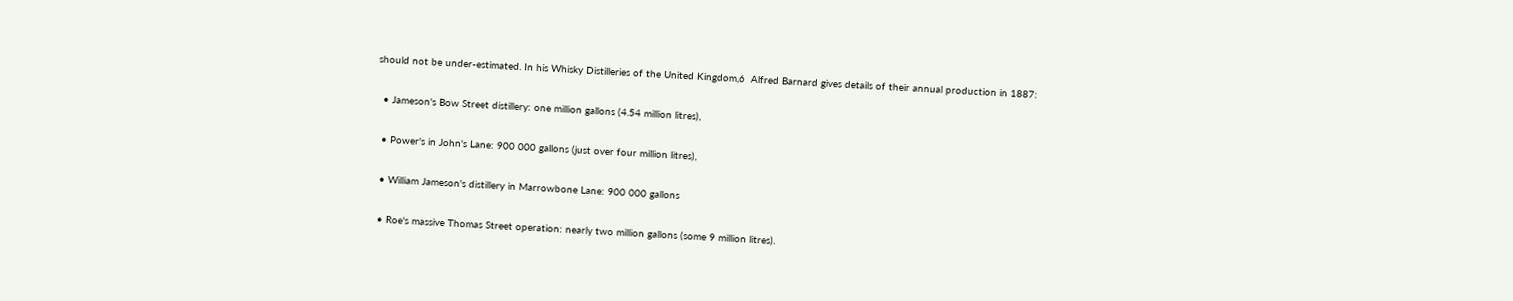should not be under-estimated. In his Whisky Distilleries of the United Kingdom,6  Alfred Barnard gives details of their annual production in 1887:

  • Jameson's Bow Street distillery: one million gallons (4.54 million litres),

  • Power's in John's Lane: 900 000 gallons (just over four million litres),

  • William Jameson's distillery in Marrowbone Lane: 900 000 gallons

  • Roe's massive Thomas Street operation: nearly two million gallons (some 9 million litres).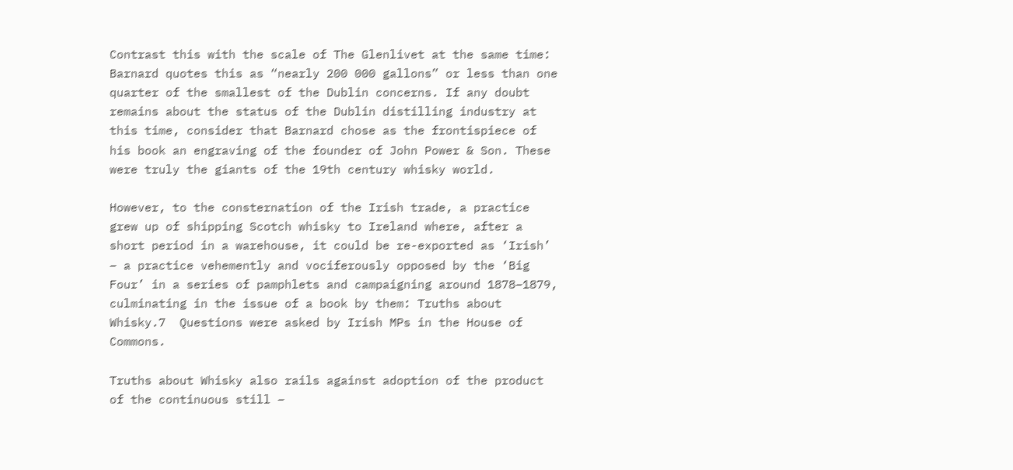Contrast this with the scale of The Glenlivet at the same time: Barnard quotes this as “nearly 200 000 gallons” or less than one quarter of the smallest of the Dublin concerns. If any doubt remains about the status of the Dublin distilling industry at this time, consider that Barnard chose as the frontispiece of his book an engraving of the founder of John Power & Son. These were truly the giants of the 19th century whisky world.

However, to the consternation of the Irish trade, a practice grew up of shipping Scotch whisky to Ireland where, after a short period in a warehouse, it could be re-exported as ‘Irish’ – a practice vehemently and vociferously opposed by the ‘Big Four’ in a series of pamphlets and campaigning around 1878–1879, culminating in the issue of a book by them: Truths about Whisky.7  Questions were asked by Irish MPs in the House of Commons.

Truths about Whisky also rails against adoption of the product of the continuous still –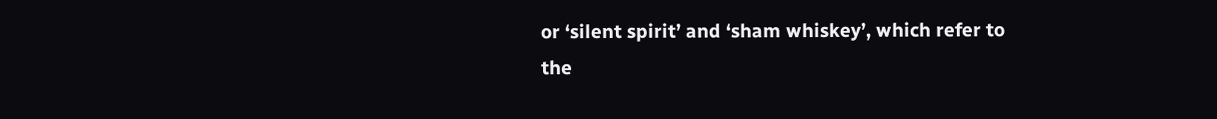or ‘silent spirit’ and ‘sham whiskey’, which refer to the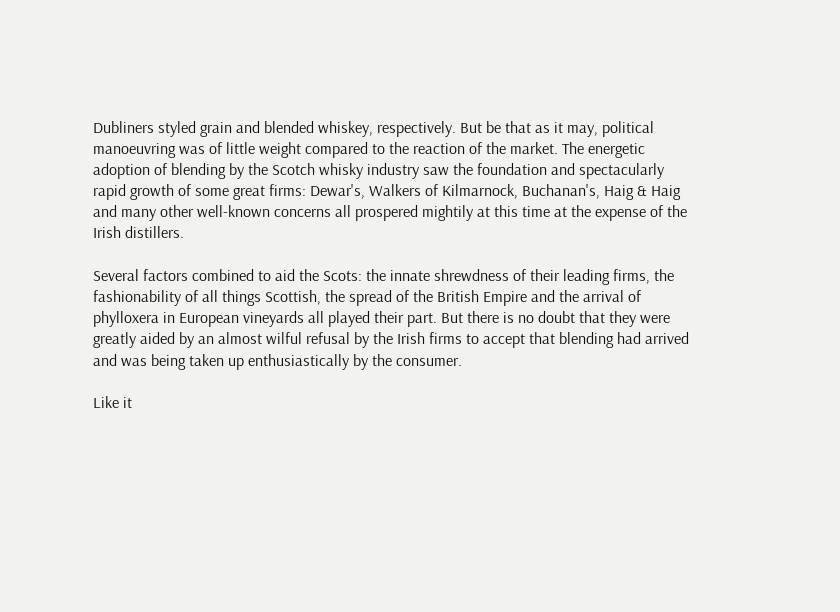Dubliners styled grain and blended whiskey, respectively. But be that as it may, political manoeuvring was of little weight compared to the reaction of the market. The energetic adoption of blending by the Scotch whisky industry saw the foundation and spectacularly rapid growth of some great firms: Dewar's, Walkers of Kilmarnock, Buchanan's, Haig & Haig and many other well-known concerns all prospered mightily at this time at the expense of the Irish distillers.

Several factors combined to aid the Scots: the innate shrewdness of their leading firms, the fashionability of all things Scottish, the spread of the British Empire and the arrival of phylloxera in European vineyards all played their part. But there is no doubt that they were greatly aided by an almost wilful refusal by the Irish firms to accept that blending had arrived and was being taken up enthusiastically by the consumer.

Like it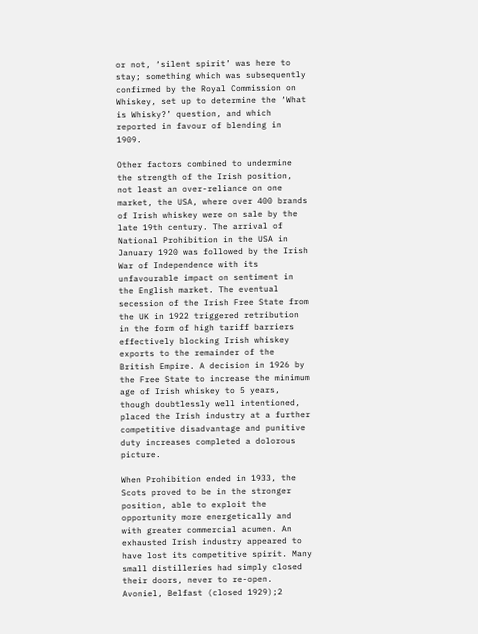or not, ‘silent spirit’ was here to stay; something which was subsequently confirmed by the Royal Commission on Whiskey, set up to determine the ‘What is Whisky?’ question, and which reported in favour of blending in 1909.

Other factors combined to undermine the strength of the Irish position, not least an over-reliance on one market, the USA, where over 400 brands of Irish whiskey were on sale by the late 19th century. The arrival of National Prohibition in the USA in January 1920 was followed by the Irish War of Independence with its unfavourable impact on sentiment in the English market. The eventual secession of the Irish Free State from the UK in 1922 triggered retribution in the form of high tariff barriers effectively blocking Irish whiskey exports to the remainder of the British Empire. A decision in 1926 by the Free State to increase the minimum age of Irish whiskey to 5 years, though doubtlessly well intentioned, placed the Irish industry at a further competitive disadvantage and punitive duty increases completed a dolorous picture.

When Prohibition ended in 1933, the Scots proved to be in the stronger position, able to exploit the opportunity more energetically and with greater commercial acumen. An exhausted Irish industry appeared to have lost its competitive spirit. Many small distilleries had simply closed their doors, never to re-open. Avoniel, Belfast (closed 1929);2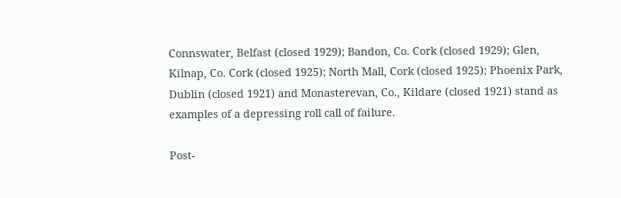Connswater, Belfast (closed 1929); Bandon, Co. Cork (closed 1929); Glen, Kilnap, Co. Cork (closed 1925); North Mall, Cork (closed 1925); Phoenix Park, Dublin (closed 1921) and Monasterevan, Co., Kildare (closed 1921) stand as examples of a depressing roll call of failure.

Post-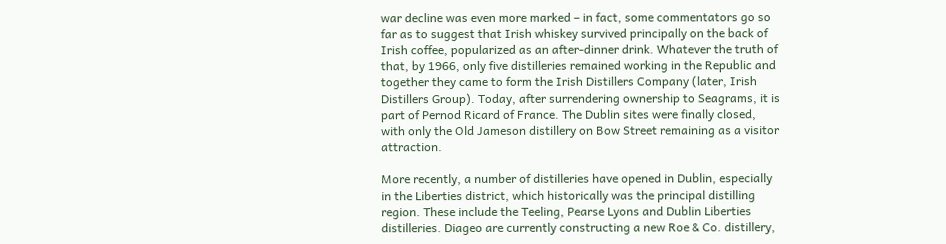war decline was even more marked – in fact, some commentators go so far as to suggest that Irish whiskey survived principally on the back of Irish coffee, popularized as an after-dinner drink. Whatever the truth of that, by 1966, only five distilleries remained working in the Republic and together they came to form the Irish Distillers Company (later, Irish Distillers Group). Today, after surrendering ownership to Seagrams, it is part of Pernod Ricard of France. The Dublin sites were finally closed, with only the Old Jameson distillery on Bow Street remaining as a visitor attraction.

More recently, a number of distilleries have opened in Dublin, especially in the Liberties district, which historically was the principal distilling region. These include the Teeling, Pearse Lyons and Dublin Liberties distilleries. Diageo are currently constructing a new Roe & Co. distillery,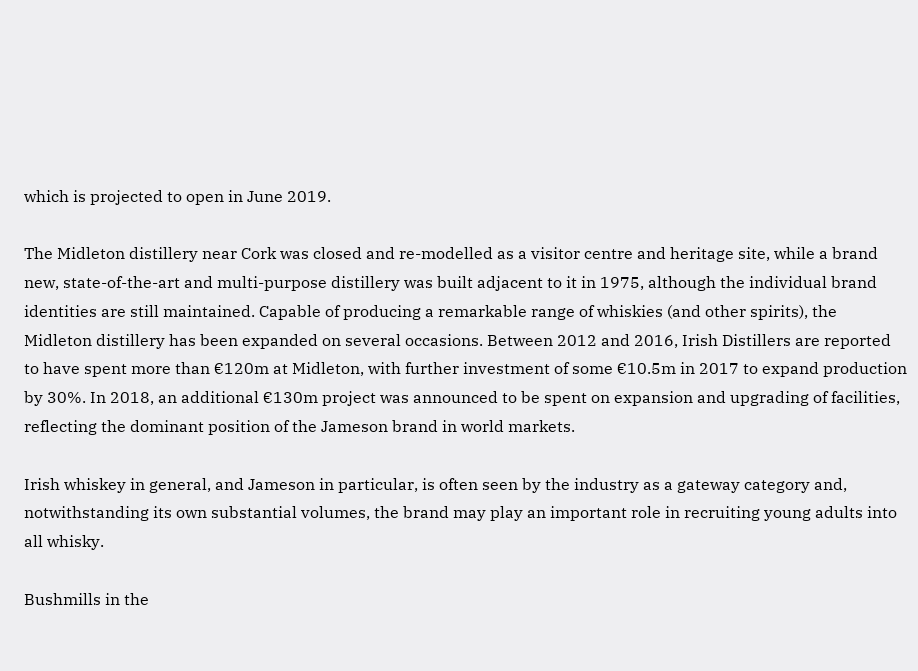which is projected to open in June 2019.

The Midleton distillery near Cork was closed and re-modelled as a visitor centre and heritage site, while a brand new, state-of-the-art and multi-purpose distillery was built adjacent to it in 1975, although the individual brand identities are still maintained. Capable of producing a remarkable range of whiskies (and other spirits), the Midleton distillery has been expanded on several occasions. Between 2012 and 2016, Irish Distillers are reported to have spent more than €120m at Midleton, with further investment of some €10.5m in 2017 to expand production by 30%. In 2018, an additional €130m project was announced to be spent on expansion and upgrading of facilities, reflecting the dominant position of the Jameson brand in world markets.

Irish whiskey in general, and Jameson in particular, is often seen by the industry as a gateway category and, notwithstanding its own substantial volumes, the brand may play an important role in recruiting young adults into all whisky.

Bushmills in the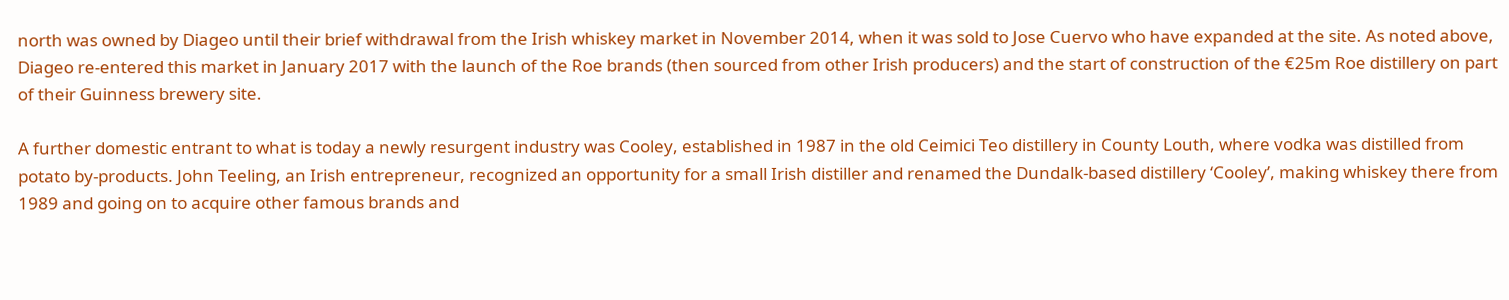north was owned by Diageo until their brief withdrawal from the Irish whiskey market in November 2014, when it was sold to Jose Cuervo who have expanded at the site. As noted above, Diageo re-entered this market in January 2017 with the launch of the Roe brands (then sourced from other Irish producers) and the start of construction of the €25m Roe distillery on part of their Guinness brewery site.

A further domestic entrant to what is today a newly resurgent industry was Cooley, established in 1987 in the old Ceimici Teo distillery in County Louth, where vodka was distilled from potato by-products. John Teeling, an Irish entrepreneur, recognized an opportunity for a small Irish distiller and renamed the Dundalk-based distillery ‘Cooley’, making whiskey there from 1989 and going on to acquire other famous brands and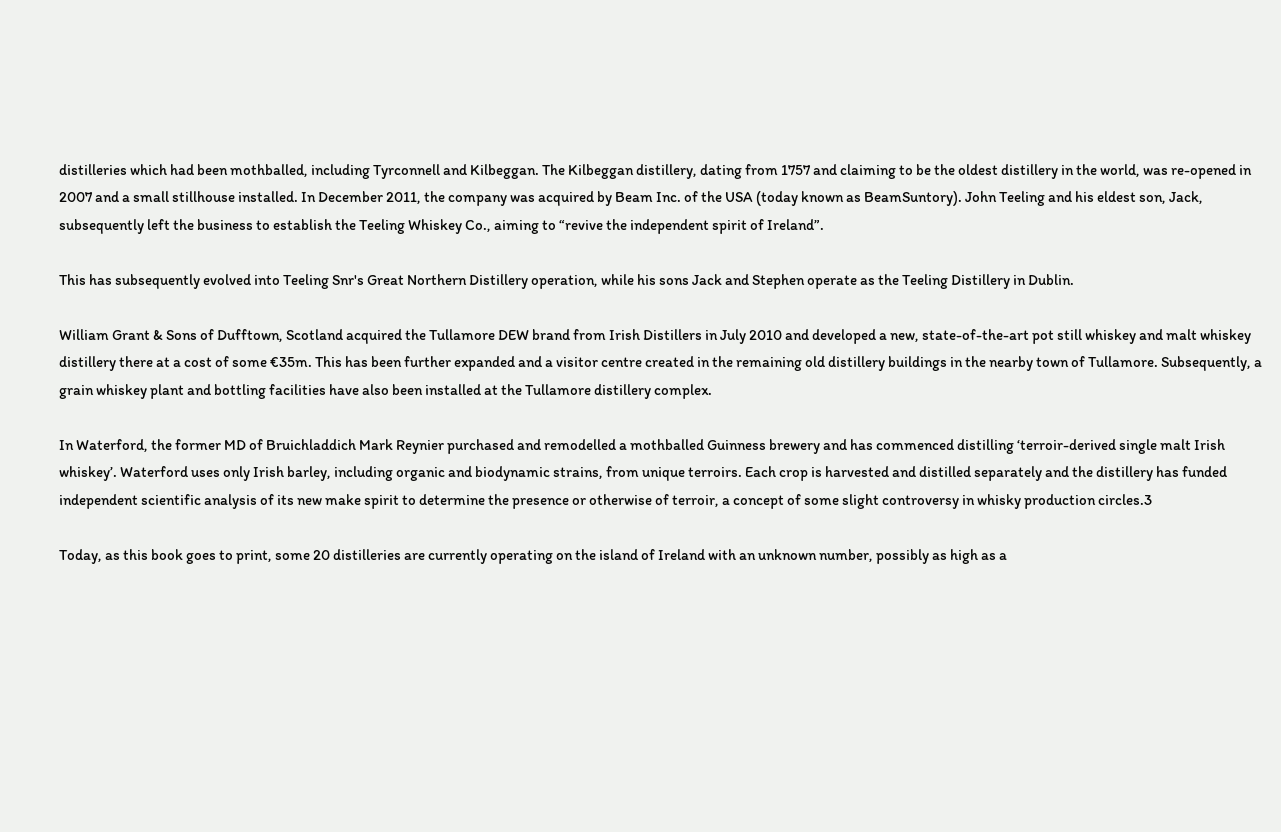distilleries which had been mothballed, including Tyrconnell and Kilbeggan. The Kilbeggan distillery, dating from 1757 and claiming to be the oldest distillery in the world, was re-opened in 2007 and a small stillhouse installed. In December 2011, the company was acquired by Beam Inc. of the USA (today known as BeamSuntory). John Teeling and his eldest son, Jack, subsequently left the business to establish the Teeling Whiskey Co., aiming to “revive the independent spirit of Ireland”.

This has subsequently evolved into Teeling Snr's Great Northern Distillery operation, while his sons Jack and Stephen operate as the Teeling Distillery in Dublin.

William Grant & Sons of Dufftown, Scotland acquired the Tullamore DEW brand from Irish Distillers in July 2010 and developed a new, state-of-the-art pot still whiskey and malt whiskey distillery there at a cost of some €35m. This has been further expanded and a visitor centre created in the remaining old distillery buildings in the nearby town of Tullamore. Subsequently, a grain whiskey plant and bottling facilities have also been installed at the Tullamore distillery complex.

In Waterford, the former MD of Bruichladdich Mark Reynier purchased and remodelled a mothballed Guinness brewery and has commenced distilling ‘terroir-derived single malt Irish whiskey’. Waterford uses only Irish barley, including organic and biodynamic strains, from unique terroirs. Each crop is harvested and distilled separately and the distillery has funded independent scientific analysis of its new make spirit to determine the presence or otherwise of terroir, a concept of some slight controversy in whisky production circles.3

Today, as this book goes to print, some 20 distilleries are currently operating on the island of Ireland with an unknown number, possibly as high as a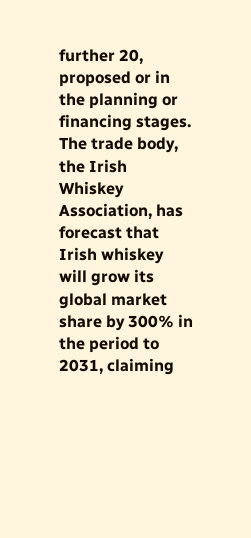further 20, proposed or in the planning or financing stages. The trade body, the Irish Whiskey Association, has forecast that Irish whiskey will grow its global market share by 300% in the period to 2031, claiming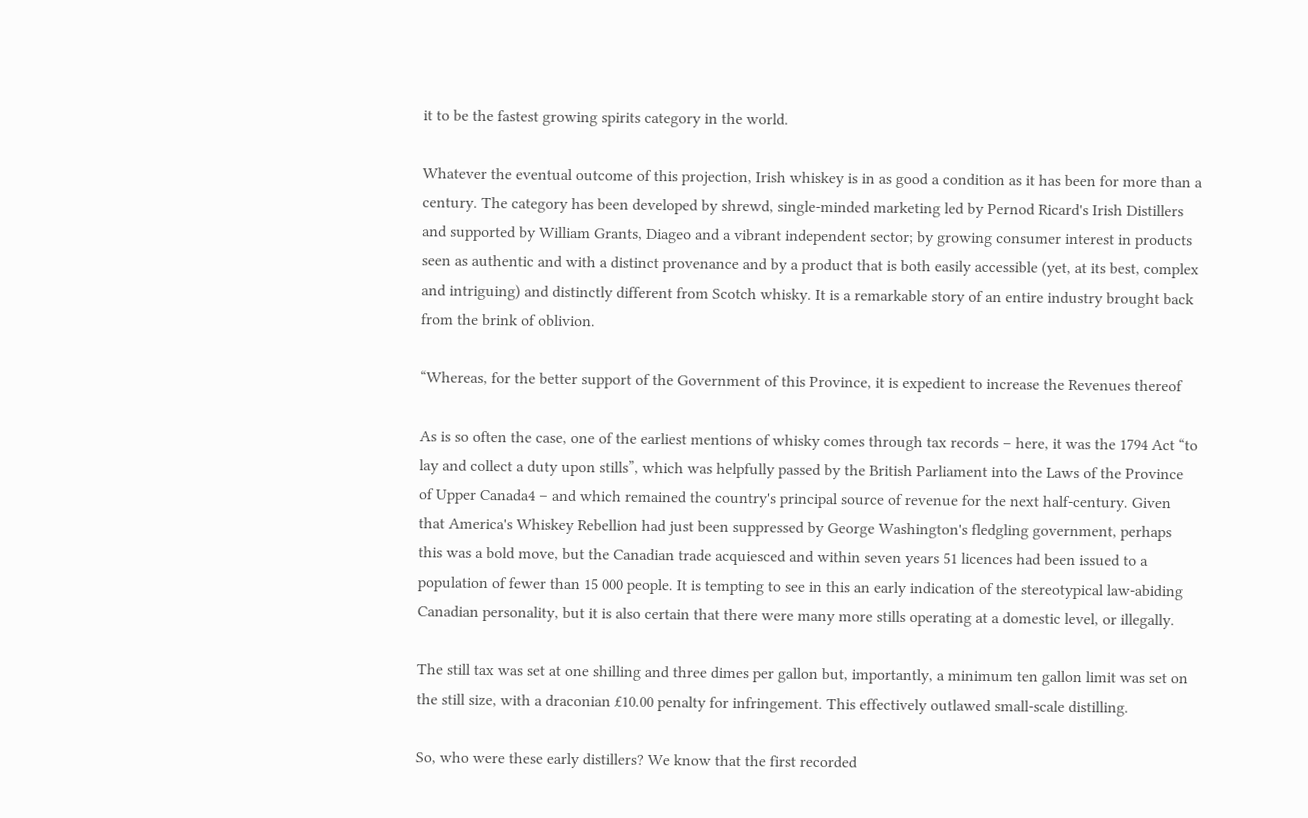it to be the fastest growing spirits category in the world.

Whatever the eventual outcome of this projection, Irish whiskey is in as good a condition as it has been for more than a century. The category has been developed by shrewd, single-minded marketing led by Pernod Ricard's Irish Distillers and supported by William Grants, Diageo and a vibrant independent sector; by growing consumer interest in products seen as authentic and with a distinct provenance and by a product that is both easily accessible (yet, at its best, complex and intriguing) and distinctly different from Scotch whisky. It is a remarkable story of an entire industry brought back from the brink of oblivion.

“Whereas, for the better support of the Government of this Province, it is expedient to increase the Revenues thereof

As is so often the case, one of the earliest mentions of whisky comes through tax records – here, it was the 1794 Act “to lay and collect a duty upon stills”, which was helpfully passed by the British Parliament into the Laws of the Province of Upper Canada4 – and which remained the country's principal source of revenue for the next half-century. Given that America's Whiskey Rebellion had just been suppressed by George Washington's fledgling government, perhaps this was a bold move, but the Canadian trade acquiesced and within seven years 51 licences had been issued to a population of fewer than 15 000 people. It is tempting to see in this an early indication of the stereotypical law-abiding Canadian personality, but it is also certain that there were many more stills operating at a domestic level, or illegally.

The still tax was set at one shilling and three dimes per gallon but, importantly, a minimum ten gallon limit was set on the still size, with a draconian £10.00 penalty for infringement. This effectively outlawed small-scale distilling.

So, who were these early distillers? We know that the first recorded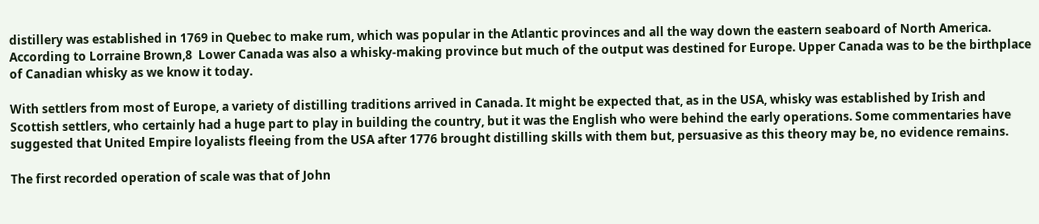distillery was established in 1769 in Quebec to make rum, which was popular in the Atlantic provinces and all the way down the eastern seaboard of North America. According to Lorraine Brown,8  Lower Canada was also a whisky-making province but much of the output was destined for Europe. Upper Canada was to be the birthplace of Canadian whisky as we know it today.

With settlers from most of Europe, a variety of distilling traditions arrived in Canada. It might be expected that, as in the USA, whisky was established by Irish and Scottish settlers, who certainly had a huge part to play in building the country, but it was the English who were behind the early operations. Some commentaries have suggested that United Empire loyalists fleeing from the USA after 1776 brought distilling skills with them but, persuasive as this theory may be, no evidence remains.

The first recorded operation of scale was that of John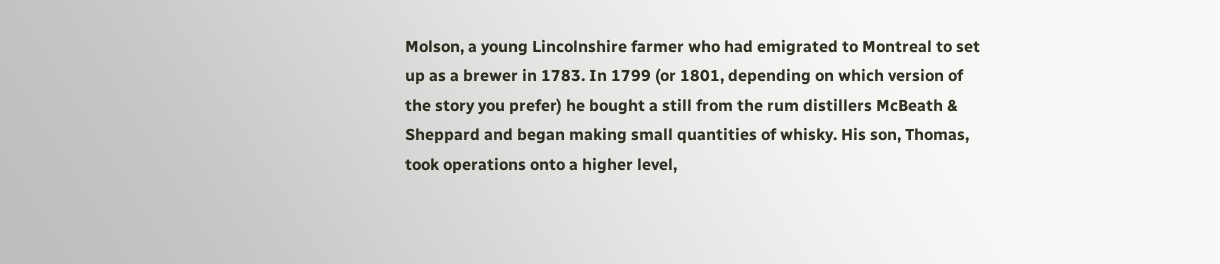Molson, a young Lincolnshire farmer who had emigrated to Montreal to set up as a brewer in 1783. In 1799 (or 1801, depending on which version of the story you prefer) he bought a still from the rum distillers McBeath & Sheppard and began making small quantities of whisky. His son, Thomas, took operations onto a higher level,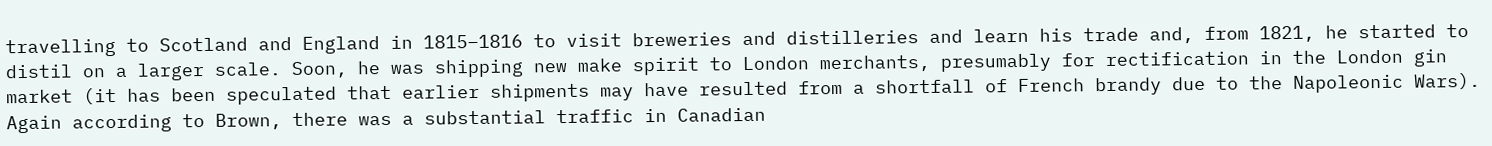travelling to Scotland and England in 1815–1816 to visit breweries and distilleries and learn his trade and, from 1821, he started to distil on a larger scale. Soon, he was shipping new make spirit to London merchants, presumably for rectification in the London gin market (it has been speculated that earlier shipments may have resulted from a shortfall of French brandy due to the Napoleonic Wars). Again according to Brown, there was a substantial traffic in Canadian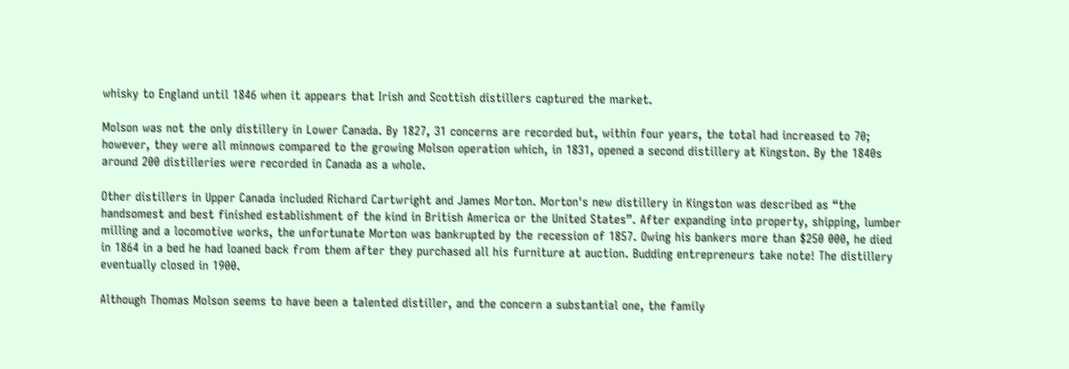whisky to England until 1846 when it appears that Irish and Scottish distillers captured the market.

Molson was not the only distillery in Lower Canada. By 1827, 31 concerns are recorded but, within four years, the total had increased to 70; however, they were all minnows compared to the growing Molson operation which, in 1831, opened a second distillery at Kingston. By the 1840s around 200 distilleries were recorded in Canada as a whole.

Other distillers in Upper Canada included Richard Cartwright and James Morton. Morton's new distillery in Kingston was described as “the handsomest and best finished establishment of the kind in British America or the United States”. After expanding into property, shipping, lumber milling and a locomotive works, the unfortunate Morton was bankrupted by the recession of 1857. Owing his bankers more than $250 000, he died in 1864 in a bed he had loaned back from them after they purchased all his furniture at auction. Budding entrepreneurs take note! The distillery eventually closed in 1900.

Although Thomas Molson seems to have been a talented distiller, and the concern a substantial one, the family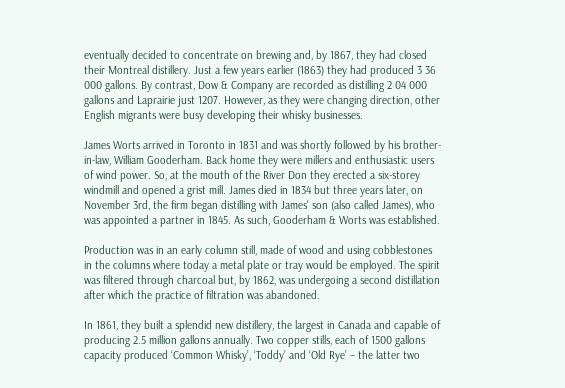eventually decided to concentrate on brewing and, by 1867, they had closed their Montreal distillery. Just a few years earlier (1863) they had produced 3 36 000 gallons. By contrast, Dow & Company are recorded as distilling 2 04 000 gallons and Laprairie just 1207. However, as they were changing direction, other English migrants were busy developing their whisky businesses.

James Worts arrived in Toronto in 1831 and was shortly followed by his brother-in-law, William Gooderham. Back home they were millers and enthusiastic users of wind power. So, at the mouth of the River Don they erected a six-storey windmill and opened a grist mill. James died in 1834 but three years later, on November 3rd, the firm began distilling with James' son (also called James), who was appointed a partner in 1845. As such, Gooderham & Worts was established.

Production was in an early column still, made of wood and using cobblestones in the columns where today a metal plate or tray would be employed. The spirit was filtered through charcoal but, by 1862, was undergoing a second distillation after which the practice of filtration was abandoned.

In 1861, they built a splendid new distillery, the largest in Canada and capable of producing 2.5 million gallons annually. Two copper stills, each of 1500 gallons capacity produced ‘Common Whisky’, ‘Toddy’ and ‘Old Rye’ – the latter two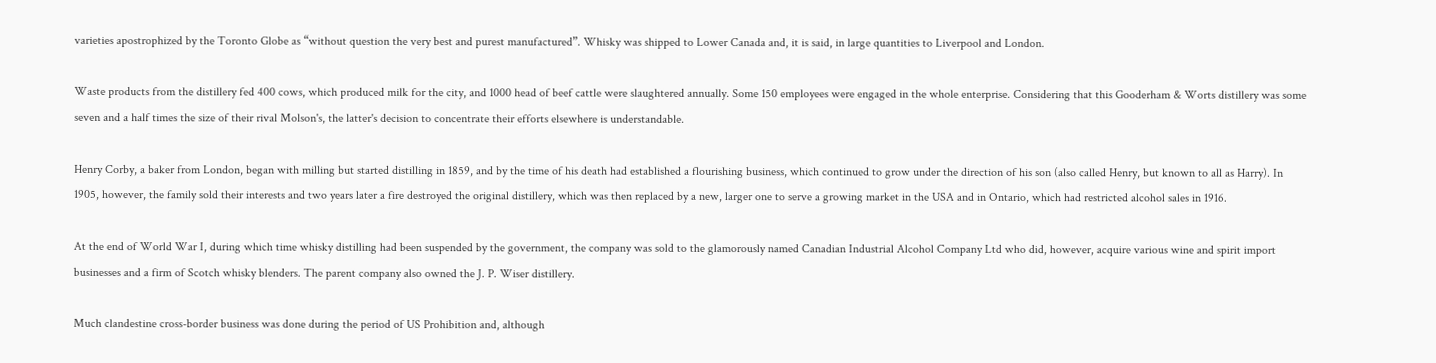varieties apostrophized by the Toronto Globe as “without question the very best and purest manufactured”. Whisky was shipped to Lower Canada and, it is said, in large quantities to Liverpool and London.

Waste products from the distillery fed 400 cows, which produced milk for the city, and 1000 head of beef cattle were slaughtered annually. Some 150 employees were engaged in the whole enterprise. Considering that this Gooderham & Worts distillery was some seven and a half times the size of their rival Molson's, the latter's decision to concentrate their efforts elsewhere is understandable.

Henry Corby, a baker from London, began with milling but started distilling in 1859, and by the time of his death had established a flourishing business, which continued to grow under the direction of his son (also called Henry, but known to all as Harry). In 1905, however, the family sold their interests and two years later a fire destroyed the original distillery, which was then replaced by a new, larger one to serve a growing market in the USA and in Ontario, which had restricted alcohol sales in 1916.

At the end of World War I, during which time whisky distilling had been suspended by the government, the company was sold to the glamorously named Canadian Industrial Alcohol Company Ltd who did, however, acquire various wine and spirit import businesses and a firm of Scotch whisky blenders. The parent company also owned the J. P. Wiser distillery.

Much clandestine cross-border business was done during the period of US Prohibition and, although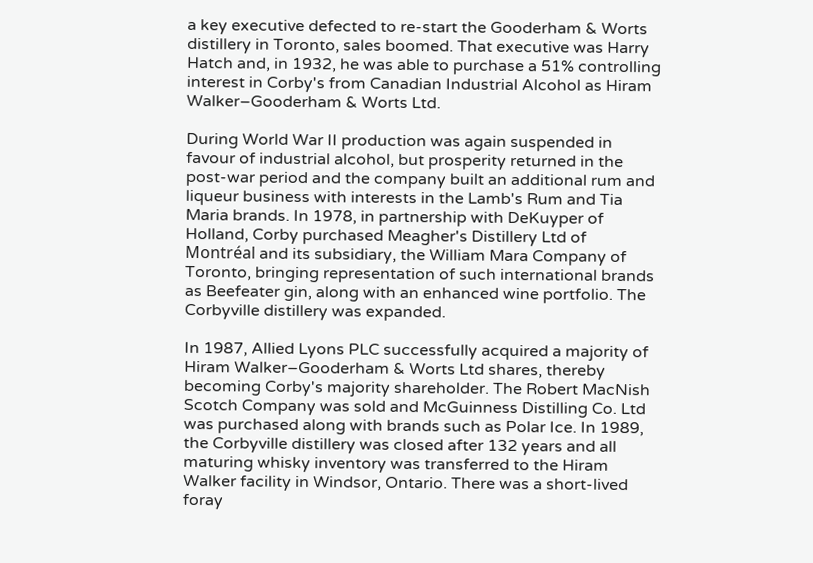a key executive defected to re-start the Gooderham & Worts distillery in Toronto, sales boomed. That executive was Harry Hatch and, in 1932, he was able to purchase a 51% controlling interest in Corby's from Canadian Industrial Alcohol as Hiram Walker–Gooderham & Worts Ltd.

During World War II production was again suspended in favour of industrial alcohol, but prosperity returned in the post-war period and the company built an additional rum and liqueur business with interests in the Lamb's Rum and Tia Maria brands. In 1978, in partnership with DeKuyper of Holland, Corby purchased Meagher's Distillery Ltd of Montréal and its subsidiary, the William Mara Company of Toronto, bringing representation of such international brands as Beefeater gin, along with an enhanced wine portfolio. The Corbyville distillery was expanded.

In 1987, Allied Lyons PLC successfully acquired a majority of Hiram Walker–Gooderham & Worts Ltd shares, thereby becoming Corby's majority shareholder. The Robert MacNish Scotch Company was sold and McGuinness Distilling Co. Ltd was purchased along with brands such as Polar Ice. In 1989, the Corbyville distillery was closed after 132 years and all maturing whisky inventory was transferred to the Hiram Walker facility in Windsor, Ontario. There was a short-lived foray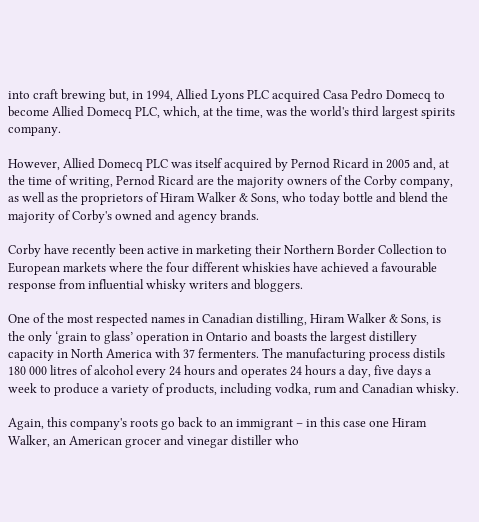into craft brewing but, in 1994, Allied Lyons PLC acquired Casa Pedro Domecq to become Allied Domecq PLC, which, at the time, was the world's third largest spirits company.

However, Allied Domecq PLC was itself acquired by Pernod Ricard in 2005 and, at the time of writing, Pernod Ricard are the majority owners of the Corby company, as well as the proprietors of Hiram Walker & Sons, who today bottle and blend the majority of Corby's owned and agency brands.

Corby have recently been active in marketing their Northern Border Collection to European markets where the four different whiskies have achieved a favourable response from influential whisky writers and bloggers.

One of the most respected names in Canadian distilling, Hiram Walker & Sons, is the only ‘grain to glass’ operation in Ontario and boasts the largest distillery capacity in North America with 37 fermenters. The manufacturing process distils 180 000 litres of alcohol every 24 hours and operates 24 hours a day, five days a week to produce a variety of products, including vodka, rum and Canadian whisky.

Again, this company's roots go back to an immigrant – in this case one Hiram Walker, an American grocer and vinegar distiller who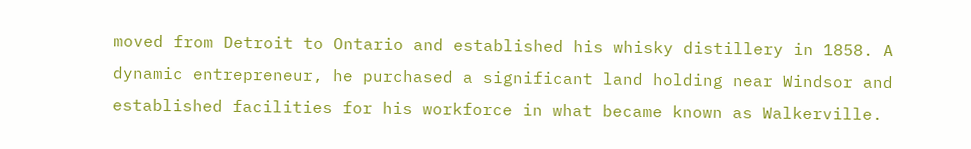moved from Detroit to Ontario and established his whisky distillery in 1858. A dynamic entrepreneur, he purchased a significant land holding near Windsor and established facilities for his workforce in what became known as Walkerville.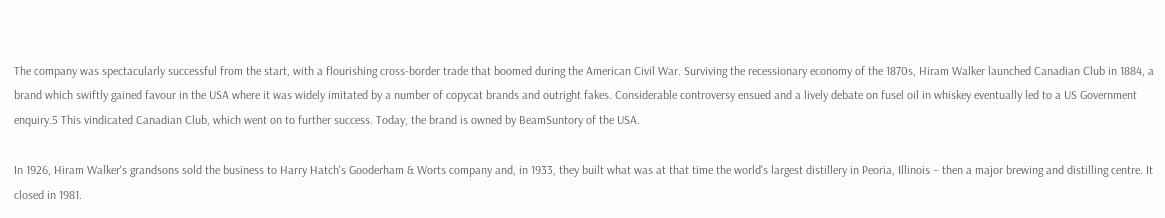The company was spectacularly successful from the start, with a flourishing cross-border trade that boomed during the American Civil War. Surviving the recessionary economy of the 1870s, Hiram Walker launched Canadian Club in 1884, a brand which swiftly gained favour in the USA where it was widely imitated by a number of copycat brands and outright fakes. Considerable controversy ensued and a lively debate on fusel oil in whiskey eventually led to a US Government enquiry.5 This vindicated Canadian Club, which went on to further success. Today, the brand is owned by BeamSuntory of the USA.

In 1926, Hiram Walker's grandsons sold the business to Harry Hatch's Gooderham & Worts company and, in 1933, they built what was at that time the world's largest distillery in Peoria, Illinois – then a major brewing and distilling centre. It closed in 1981.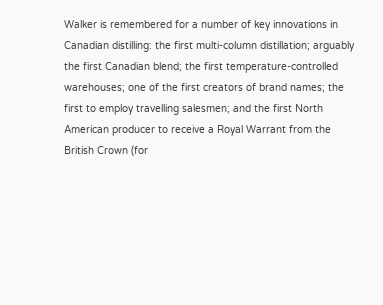Walker is remembered for a number of key innovations in Canadian distilling: the first multi-column distillation; arguably the first Canadian blend; the first temperature-controlled warehouses; one of the first creators of brand names; the first to employ travelling salesmen; and the first North American producer to receive a Royal Warrant from the British Crown (for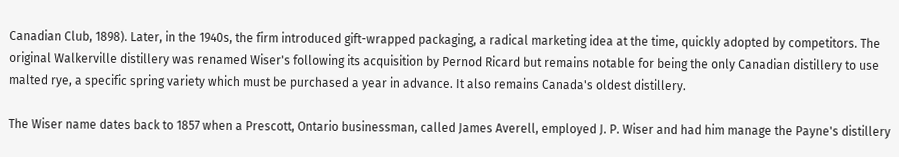Canadian Club, 1898). Later, in the 1940s, the firm introduced gift-wrapped packaging, a radical marketing idea at the time, quickly adopted by competitors. The original Walkerville distillery was renamed Wiser's following its acquisition by Pernod Ricard but remains notable for being the only Canadian distillery to use malted rye, a specific spring variety which must be purchased a year in advance. It also remains Canada's oldest distillery.

The Wiser name dates back to 1857 when a Prescott, Ontario businessman, called James Averell, employed J. P. Wiser and had him manage the Payne's distillery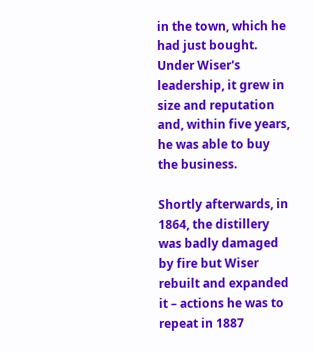in the town, which he had just bought. Under Wiser's leadership, it grew in size and reputation and, within five years, he was able to buy the business.

Shortly afterwards, in 1864, the distillery was badly damaged by fire but Wiser rebuilt and expanded it – actions he was to repeat in 1887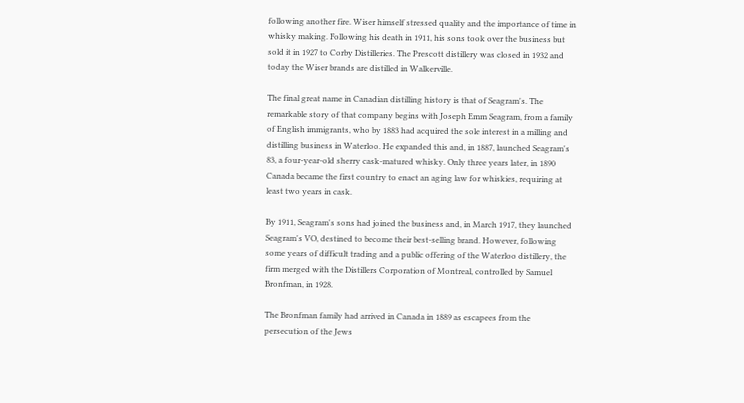following another fire. Wiser himself stressed quality and the importance of time in whisky making. Following his death in 1911, his sons took over the business but sold it in 1927 to Corby Distilleries. The Prescott distillery was closed in 1932 and today the Wiser brands are distilled in Walkerville.

The final great name in Canadian distilling history is that of Seagram's. The remarkable story of that company begins with Joseph Emm Seagram, from a family of English immigrants, who by 1883 had acquired the sole interest in a milling and distilling business in Waterloo. He expanded this and, in 1887, launched Seagram's 83, a four-year-old sherry cask-matured whisky. Only three years later, in 1890 Canada became the first country to enact an aging law for whiskies, requiring at least two years in cask.

By 1911, Seagram's sons had joined the business and, in March 1917, they launched Seagram's VO, destined to become their best-selling brand. However, following some years of difficult trading and a public offering of the Waterloo distillery, the firm merged with the Distillers Corporation of Montreal, controlled by Samuel Bronfman, in 1928.

The Bronfman family had arrived in Canada in 1889 as escapees from the persecution of the Jews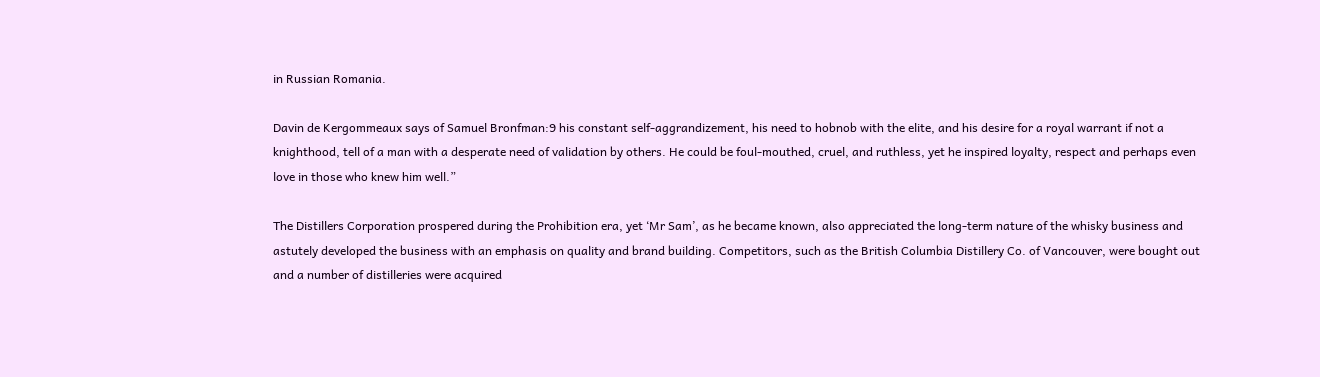in Russian Romania.

Davin de Kergommeaux says of Samuel Bronfman:9 his constant self-aggrandizement, his need to hobnob with the elite, and his desire for a royal warrant if not a knighthood, tell of a man with a desperate need of validation by others. He could be foul-mouthed, cruel, and ruthless, yet he inspired loyalty, respect and perhaps even love in those who knew him well.”

The Distillers Corporation prospered during the Prohibition era, yet ‘Mr Sam’, as he became known, also appreciated the long-term nature of the whisky business and astutely developed the business with an emphasis on quality and brand building. Competitors, such as the British Columbia Distillery Co. of Vancouver, were bought out and a number of distilleries were acquired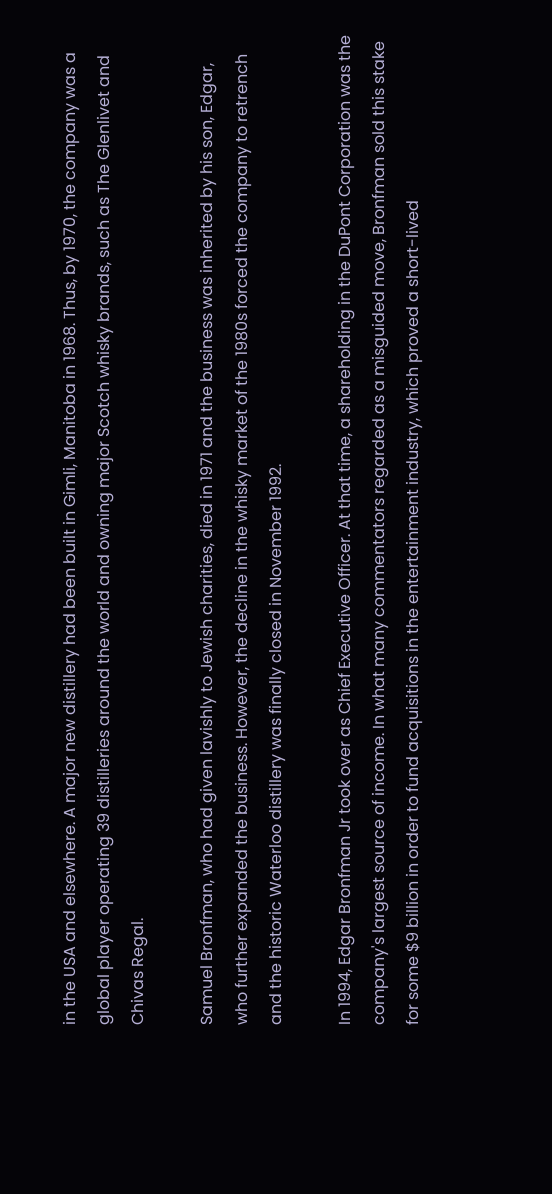in the USA and elsewhere. A major new distillery had been built in Gimli, Manitoba in 1968. Thus, by 1970, the company was a global player operating 39 distilleries around the world and owning major Scotch whisky brands, such as The Glenlivet and Chivas Regal.

Samuel Bronfman, who had given lavishly to Jewish charities, died in 1971 and the business was inherited by his son, Edgar, who further expanded the business. However, the decline in the whisky market of the 1980s forced the company to retrench and the historic Waterloo distillery was finally closed in November 1992.

In 1994, Edgar Bronfman Jr took over as Chief Executive Officer. At that time, a shareholding in the DuPont Corporation was the company's largest source of income. In what many commentators regarded as a misguided move, Bronfman sold this stake for some $9 billion in order to fund acquisitions in the entertainment industry, which proved a short-lived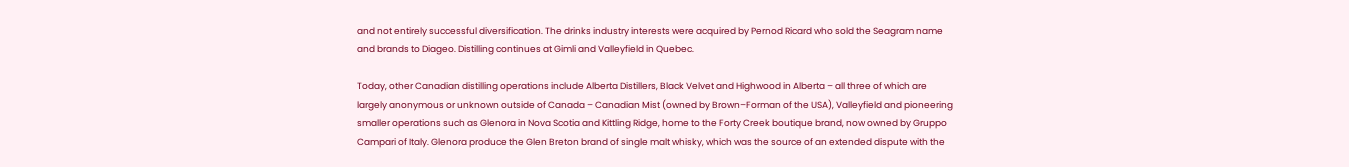and not entirely successful diversification. The drinks industry interests were acquired by Pernod Ricard who sold the Seagram name and brands to Diageo. Distilling continues at Gimli and Valleyfield in Quebec.

Today, other Canadian distilling operations include Alberta Distillers, Black Velvet and Highwood in Alberta – all three of which are largely anonymous or unknown outside of Canada – Canadian Mist (owned by Brown–Forman of the USA), Valleyfield and pioneering smaller operations such as Glenora in Nova Scotia and Kittling Ridge, home to the Forty Creek boutique brand, now owned by Gruppo Campari of Italy. Glenora produce the Glen Breton brand of single malt whisky, which was the source of an extended dispute with the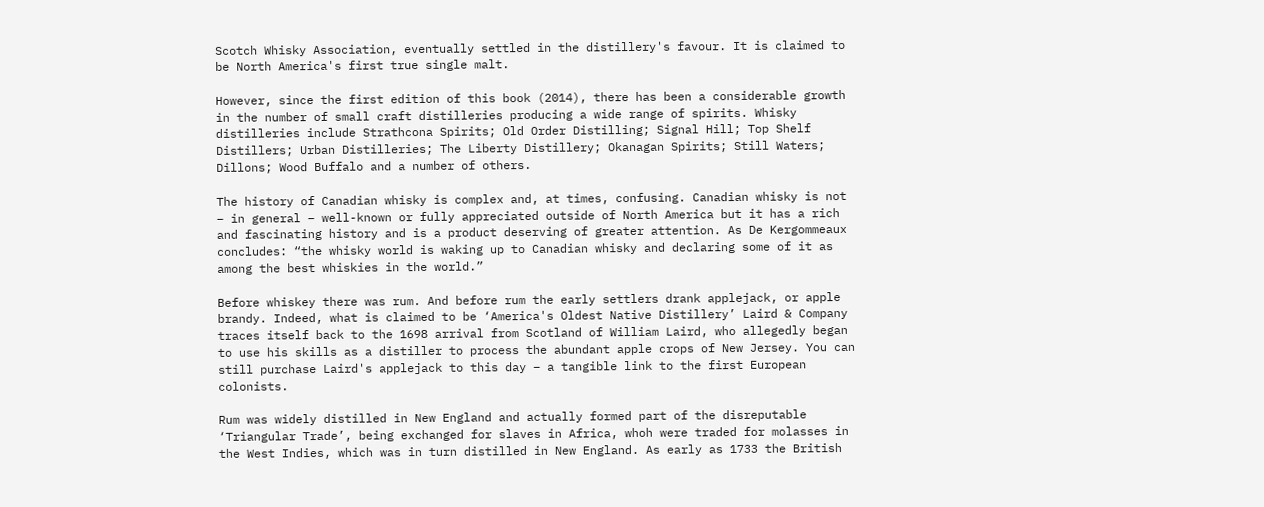Scotch Whisky Association, eventually settled in the distillery's favour. It is claimed to be North America's first true single malt.

However, since the first edition of this book (2014), there has been a considerable growth in the number of small craft distilleries producing a wide range of spirits. Whisky distilleries include Strathcona Spirits; Old Order Distilling; Signal Hill; Top Shelf Distillers; Urban Distilleries; The Liberty Distillery; Okanagan Spirits; Still Waters; Dillons; Wood Buffalo and a number of others.

The history of Canadian whisky is complex and, at times, confusing. Canadian whisky is not – in general – well-known or fully appreciated outside of North America but it has a rich and fascinating history and is a product deserving of greater attention. As De Kergommeaux concludes: “the whisky world is waking up to Canadian whisky and declaring some of it as among the best whiskies in the world.”

Before whiskey there was rum. And before rum the early settlers drank applejack, or apple brandy. Indeed, what is claimed to be ‘America's Oldest Native Distillery’ Laird & Company traces itself back to the 1698 arrival from Scotland of William Laird, who allegedly began to use his skills as a distiller to process the abundant apple crops of New Jersey. You can still purchase Laird's applejack to this day – a tangible link to the first European colonists.

Rum was widely distilled in New England and actually formed part of the disreputable ‘Triangular Trade’, being exchanged for slaves in Africa, whoh were traded for molasses in the West Indies, which was in turn distilled in New England. As early as 1733 the British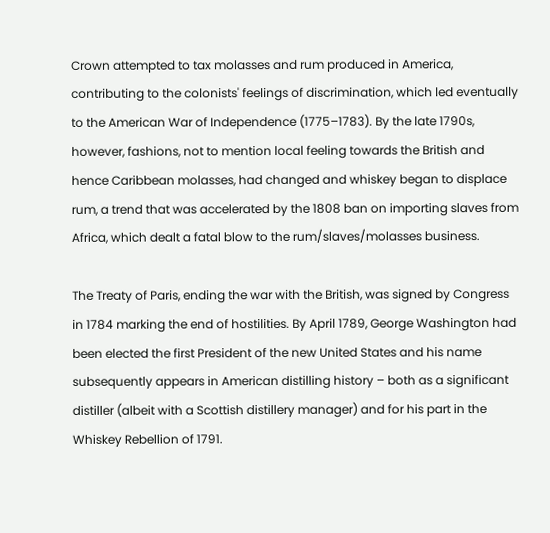Crown attempted to tax molasses and rum produced in America, contributing to the colonists' feelings of discrimination, which led eventually to the American War of Independence (1775–1783). By the late 1790s, however, fashions, not to mention local feeling towards the British and hence Caribbean molasses, had changed and whiskey began to displace rum, a trend that was accelerated by the 1808 ban on importing slaves from Africa, which dealt a fatal blow to the rum/slaves/molasses business.

The Treaty of Paris, ending the war with the British, was signed by Congress in 1784 marking the end of hostilities. By April 1789, George Washington had been elected the first President of the new United States and his name subsequently appears in American distilling history – both as a significant distiller (albeit with a Scottish distillery manager) and for his part in the Whiskey Rebellion of 1791.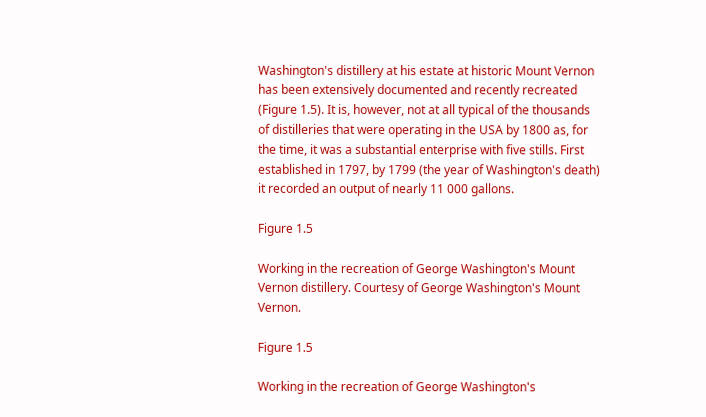Washington's distillery at his estate at historic Mount Vernon has been extensively documented and recently recreated (Figure 1.5). It is, however, not at all typical of the thousands of distilleries that were operating in the USA by 1800 as, for the time, it was a substantial enterprise with five stills. First established in 1797, by 1799 (the year of Washington's death) it recorded an output of nearly 11 000 gallons.

Figure 1.5

Working in the recreation of George Washington's Mount Vernon distillery. Courtesy of George Washington's Mount Vernon.

Figure 1.5

Working in the recreation of George Washington's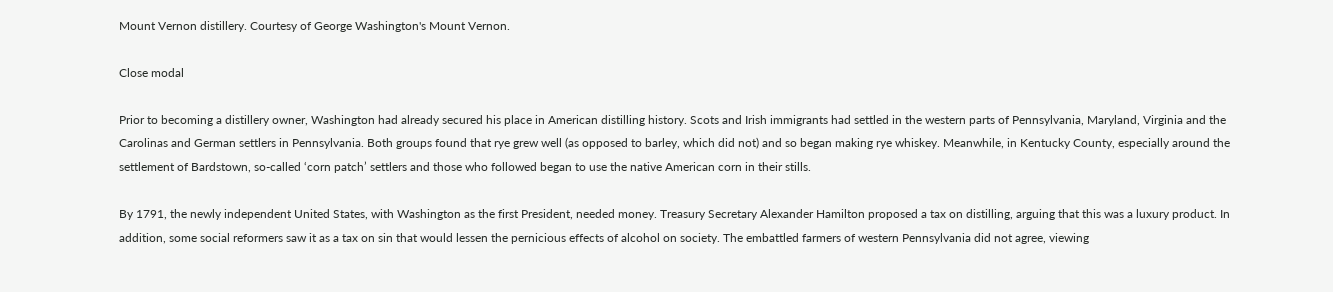Mount Vernon distillery. Courtesy of George Washington's Mount Vernon.

Close modal

Prior to becoming a distillery owner, Washington had already secured his place in American distilling history. Scots and Irish immigrants had settled in the western parts of Pennsylvania, Maryland, Virginia and the Carolinas and German settlers in Pennsylvania. Both groups found that rye grew well (as opposed to barley, which did not) and so began making rye whiskey. Meanwhile, in Kentucky County, especially around the settlement of Bardstown, so-called ‘corn patch’ settlers and those who followed began to use the native American corn in their stills.

By 1791, the newly independent United States, with Washington as the first President, needed money. Treasury Secretary Alexander Hamilton proposed a tax on distilling, arguing that this was a luxury product. In addition, some social reformers saw it as a tax on sin that would lessen the pernicious effects of alcohol on society. The embattled farmers of western Pennsylvania did not agree, viewing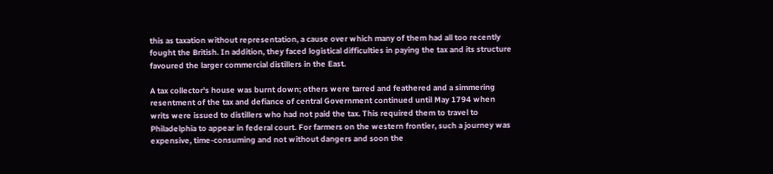this as taxation without representation, a cause over which many of them had all too recently fought the British. In addition, they faced logistical difficulties in paying the tax and its structure favoured the larger commercial distillers in the East.

A tax collector's house was burnt down; others were tarred and feathered and a simmering resentment of the tax and defiance of central Government continued until May 1794 when writs were issued to distillers who had not paid the tax. This required them to travel to Philadelphia to appear in federal court. For farmers on the western frontier, such a journey was expensive, time-consuming and not without dangers and soon the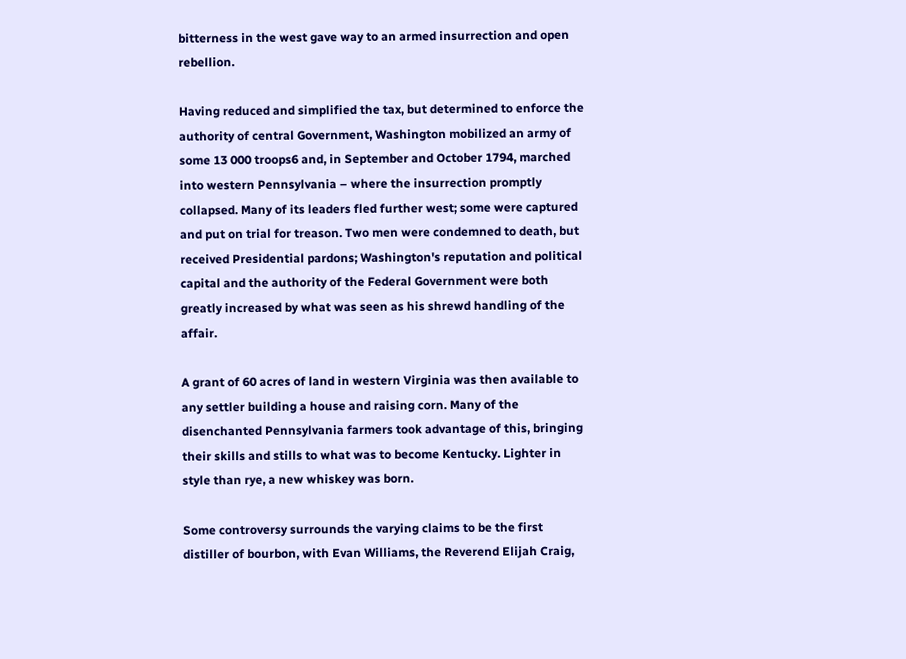bitterness in the west gave way to an armed insurrection and open rebellion.

Having reduced and simplified the tax, but determined to enforce the authority of central Government, Washington mobilized an army of some 13 000 troops6 and, in September and October 1794, marched into western Pennsylvania – where the insurrection promptly collapsed. Many of its leaders fled further west; some were captured and put on trial for treason. Two men were condemned to death, but received Presidential pardons; Washington's reputation and political capital and the authority of the Federal Government were both greatly increased by what was seen as his shrewd handling of the affair.

A grant of 60 acres of land in western Virginia was then available to any settler building a house and raising corn. Many of the disenchanted Pennsylvania farmers took advantage of this, bringing their skills and stills to what was to become Kentucky. Lighter in style than rye, a new whiskey was born.

Some controversy surrounds the varying claims to be the first distiller of bourbon, with Evan Williams, the Reverend Elijah Craig,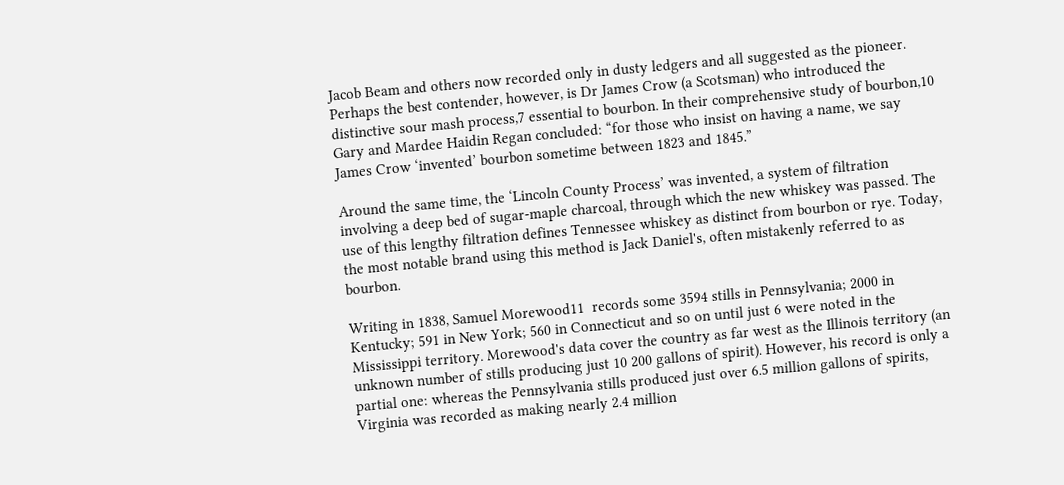Jacob Beam and others now recorded only in dusty ledgers and all suggested as the pioneer. Perhaps the best contender, however, is Dr James Crow (a Scotsman) who introduced the distinctive sour mash process,7 essential to bourbon. In their comprehensive study of bourbon,10  Gary and Mardee Haidin Regan concluded: “for those who insist on having a name, we say James Crow ‘invented’ bourbon sometime between 1823 and 1845.”

Around the same time, the ‘Lincoln County Process’ was invented, a system of filtration involving a deep bed of sugar-maple charcoal, through which the new whiskey was passed. The use of this lengthy filtration defines Tennessee whiskey as distinct from bourbon or rye. Today, the most notable brand using this method is Jack Daniel's, often mistakenly referred to as bourbon.

Writing in 1838, Samuel Morewood11  records some 3594 stills in Pennsylvania; 2000 in Kentucky; 591 in New York; 560 in Connecticut and so on until just 6 were noted in the Mississippi territory. Morewood's data cover the country as far west as the Illinois territory (an unknown number of stills producing just 10 200 gallons of spirit). However, his record is only a partial one: whereas the Pennsylvania stills produced just over 6.5 million gallons of spirits, Virginia was recorded as making nearly 2.4 million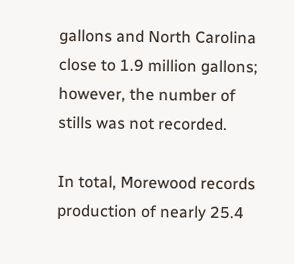gallons and North Carolina close to 1.9 million gallons; however, the number of stills was not recorded.

In total, Morewood records production of nearly 25.4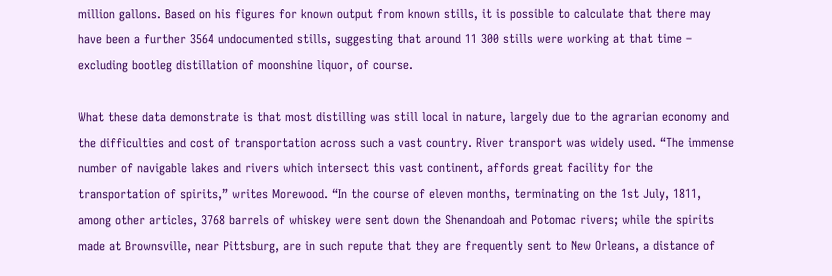million gallons. Based on his figures for known output from known stills, it is possible to calculate that there may have been a further 3564 undocumented stills, suggesting that around 11 300 stills were working at that time – excluding bootleg distillation of moonshine liquor, of course.

What these data demonstrate is that most distilling was still local in nature, largely due to the agrarian economy and the difficulties and cost of transportation across such a vast country. River transport was widely used. “The immense number of navigable lakes and rivers which intersect this vast continent, affords great facility for the transportation of spirits,” writes Morewood. “In the course of eleven months, terminating on the 1st July, 1811, among other articles, 3768 barrels of whiskey were sent down the Shenandoah and Potomac rivers; while the spirits made at Brownsville, near Pittsburg, are in such repute that they are frequently sent to New Orleans, a distance of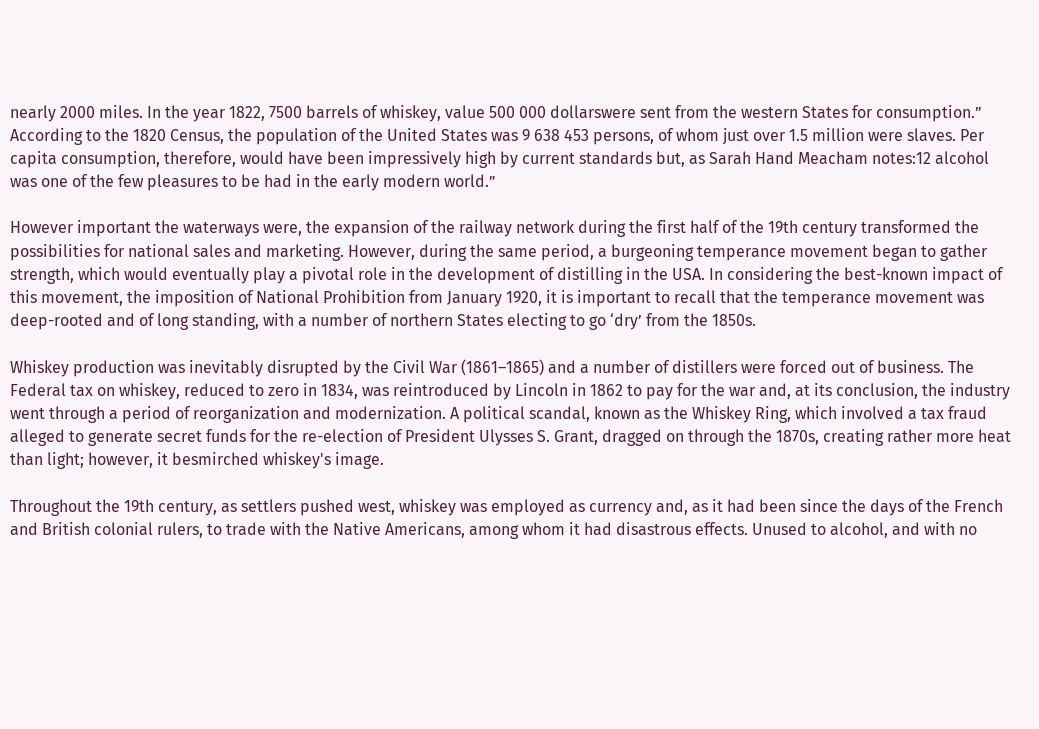nearly 2000 miles. In the year 1822, 7500 barrels of whiskey, value 500 000 dollarswere sent from the western States for consumption.” According to the 1820 Census, the population of the United States was 9 638 453 persons, of whom just over 1.5 million were slaves. Per capita consumption, therefore, would have been impressively high by current standards but, as Sarah Hand Meacham notes:12 alcohol was one of the few pleasures to be had in the early modern world.”

However important the waterways were, the expansion of the railway network during the first half of the 19th century transformed the possibilities for national sales and marketing. However, during the same period, a burgeoning temperance movement began to gather strength, which would eventually play a pivotal role in the development of distilling in the USA. In considering the best-known impact of this movement, the imposition of National Prohibition from January 1920, it is important to recall that the temperance movement was deep-rooted and of long standing, with a number of northern States electing to go ‘dry’ from the 1850s.

Whiskey production was inevitably disrupted by the Civil War (1861–1865) and a number of distillers were forced out of business. The Federal tax on whiskey, reduced to zero in 1834, was reintroduced by Lincoln in 1862 to pay for the war and, at its conclusion, the industry went through a period of reorganization and modernization. A political scandal, known as the Whiskey Ring, which involved a tax fraud alleged to generate secret funds for the re-election of President Ulysses S. Grant, dragged on through the 1870s, creating rather more heat than light; however, it besmirched whiskey's image.

Throughout the 19th century, as settlers pushed west, whiskey was employed as currency and, as it had been since the days of the French and British colonial rulers, to trade with the Native Americans, among whom it had disastrous effects. Unused to alcohol, and with no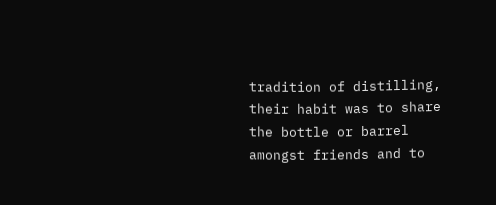tradition of distilling, their habit was to share the bottle or barrel amongst friends and to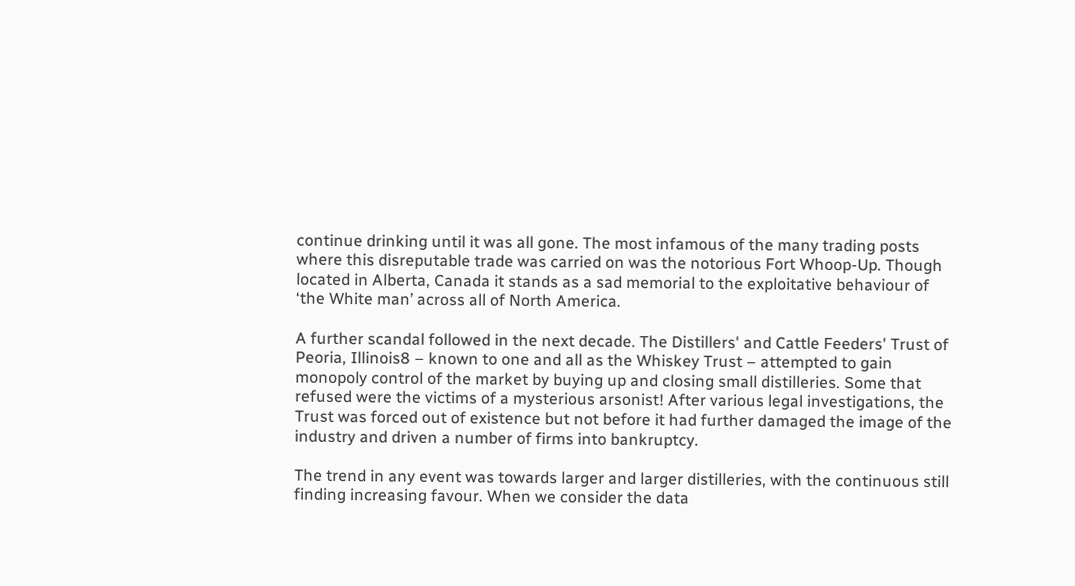continue drinking until it was all gone. The most infamous of the many trading posts where this disreputable trade was carried on was the notorious Fort Whoop-Up. Though located in Alberta, Canada it stands as a sad memorial to the exploitative behaviour of ‘the White man’ across all of North America.

A further scandal followed in the next decade. The Distillers' and Cattle Feeders' Trust of Peoria, Illinois8 – known to one and all as the Whiskey Trust – attempted to gain monopoly control of the market by buying up and closing small distilleries. Some that refused were the victims of a mysterious arsonist! After various legal investigations, the Trust was forced out of existence but not before it had further damaged the image of the industry and driven a number of firms into bankruptcy.

The trend in any event was towards larger and larger distilleries, with the continuous still finding increasing favour. When we consider the data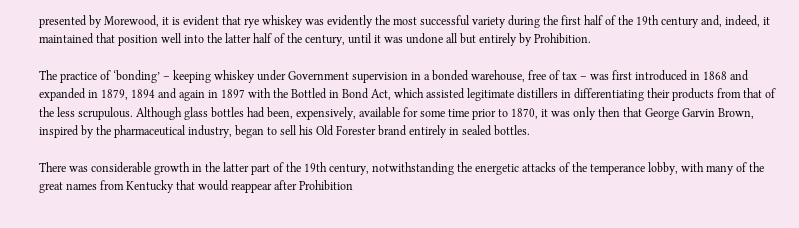presented by Morewood, it is evident that rye whiskey was evidently the most successful variety during the first half of the 19th century and, indeed, it maintained that position well into the latter half of the century, until it was undone all but entirely by Prohibition.

The practice of ‘bonding’ – keeping whiskey under Government supervision in a bonded warehouse, free of tax – was first introduced in 1868 and expanded in 1879, 1894 and again in 1897 with the Bottled in Bond Act, which assisted legitimate distillers in differentiating their products from that of the less scrupulous. Although glass bottles had been, expensively, available for some time prior to 1870, it was only then that George Garvin Brown, inspired by the pharmaceutical industry, began to sell his Old Forester brand entirely in sealed bottles.

There was considerable growth in the latter part of the 19th century, notwithstanding the energetic attacks of the temperance lobby, with many of the great names from Kentucky that would reappear after Prohibition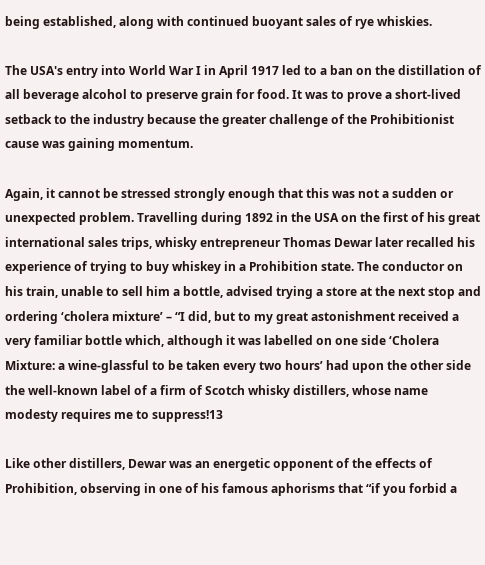being established, along with continued buoyant sales of rye whiskies.

The USA's entry into World War I in April 1917 led to a ban on the distillation of all beverage alcohol to preserve grain for food. It was to prove a short-lived setback to the industry because the greater challenge of the Prohibitionist cause was gaining momentum.

Again, it cannot be stressed strongly enough that this was not a sudden or unexpected problem. Travelling during 1892 in the USA on the first of his great international sales trips, whisky entrepreneur Thomas Dewar later recalled his experience of trying to buy whiskey in a Prohibition state. The conductor on his train, unable to sell him a bottle, advised trying a store at the next stop and ordering ‘cholera mixture’ – “I did, but to my great astonishment received a very familiar bottle which, although it was labelled on one side ‘Cholera Mixture: a wine-glassful to be taken every two hours’ had upon the other side the well-known label of a firm of Scotch whisky distillers, whose name modesty requires me to suppress!13

Like other distillers, Dewar was an energetic opponent of the effects of Prohibition, observing in one of his famous aphorisms that “if you forbid a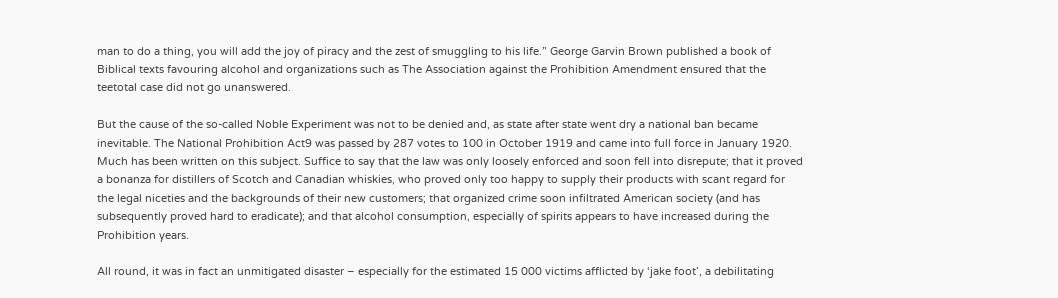man to do a thing, you will add the joy of piracy and the zest of smuggling to his life.” George Garvin Brown published a book of Biblical texts favouring alcohol and organizations such as The Association against the Prohibition Amendment ensured that the teetotal case did not go unanswered.

But the cause of the so-called Noble Experiment was not to be denied and, as state after state went dry a national ban became inevitable. The National Prohibition Act9 was passed by 287 votes to 100 in October 1919 and came into full force in January 1920. Much has been written on this subject. Suffice to say that the law was only loosely enforced and soon fell into disrepute; that it proved a bonanza for distillers of Scotch and Canadian whiskies, who proved only too happy to supply their products with scant regard for the legal niceties and the backgrounds of their new customers; that organized crime soon infiltrated American society (and has subsequently proved hard to eradicate); and that alcohol consumption, especially of spirits appears to have increased during the Prohibition years.

All round, it was in fact an unmitigated disaster – especially for the estimated 15 000 victims afflicted by ‘jake foot’, a debilitating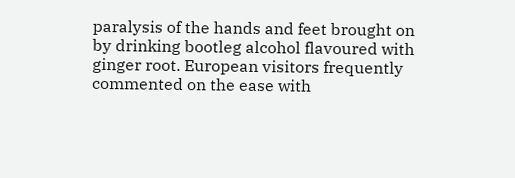paralysis of the hands and feet brought on by drinking bootleg alcohol flavoured with ginger root. European visitors frequently commented on the ease with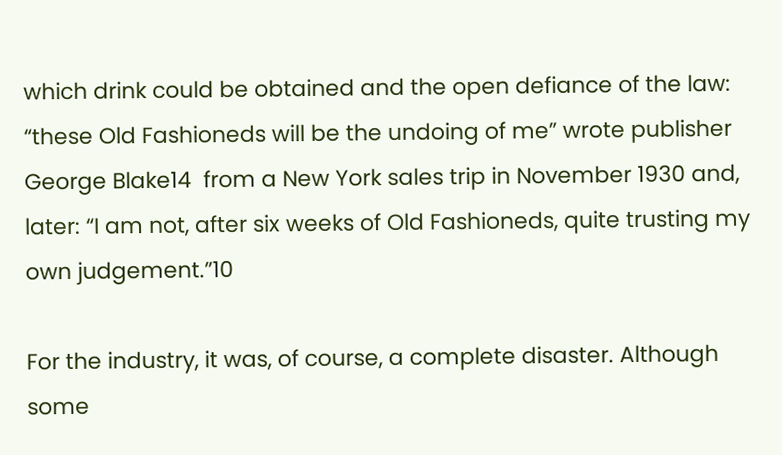which drink could be obtained and the open defiance of the law: “these Old Fashioneds will be the undoing of me” wrote publisher George Blake14  from a New York sales trip in November 1930 and, later: “I am not, after six weeks of Old Fashioneds, quite trusting my own judgement.”10

For the industry, it was, of course, a complete disaster. Although some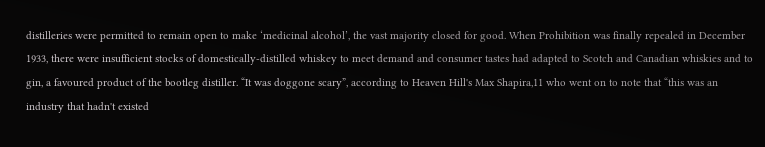distilleries were permitted to remain open to make ‘medicinal alcohol’, the vast majority closed for good. When Prohibition was finally repealed in December 1933, there were insufficient stocks of domestically-distilled whiskey to meet demand and consumer tastes had adapted to Scotch and Canadian whiskies and to gin, a favoured product of the bootleg distiller. “It was doggone scary”, according to Heaven Hill's Max Shapira,11 who went on to note that “this was an industry that hadn't existed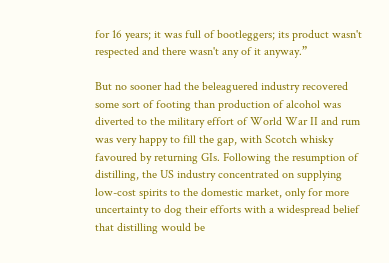for 16 years; it was full of bootleggers; its product wasn't respected and there wasn't any of it anyway.”

But no sooner had the beleaguered industry recovered some sort of footing than production of alcohol was diverted to the military effort of World War II and rum was very happy to fill the gap, with Scotch whisky favoured by returning GIs. Following the resumption of distilling, the US industry concentrated on supplying low-cost spirits to the domestic market, only for more uncertainty to dog their efforts with a widespread belief that distilling would be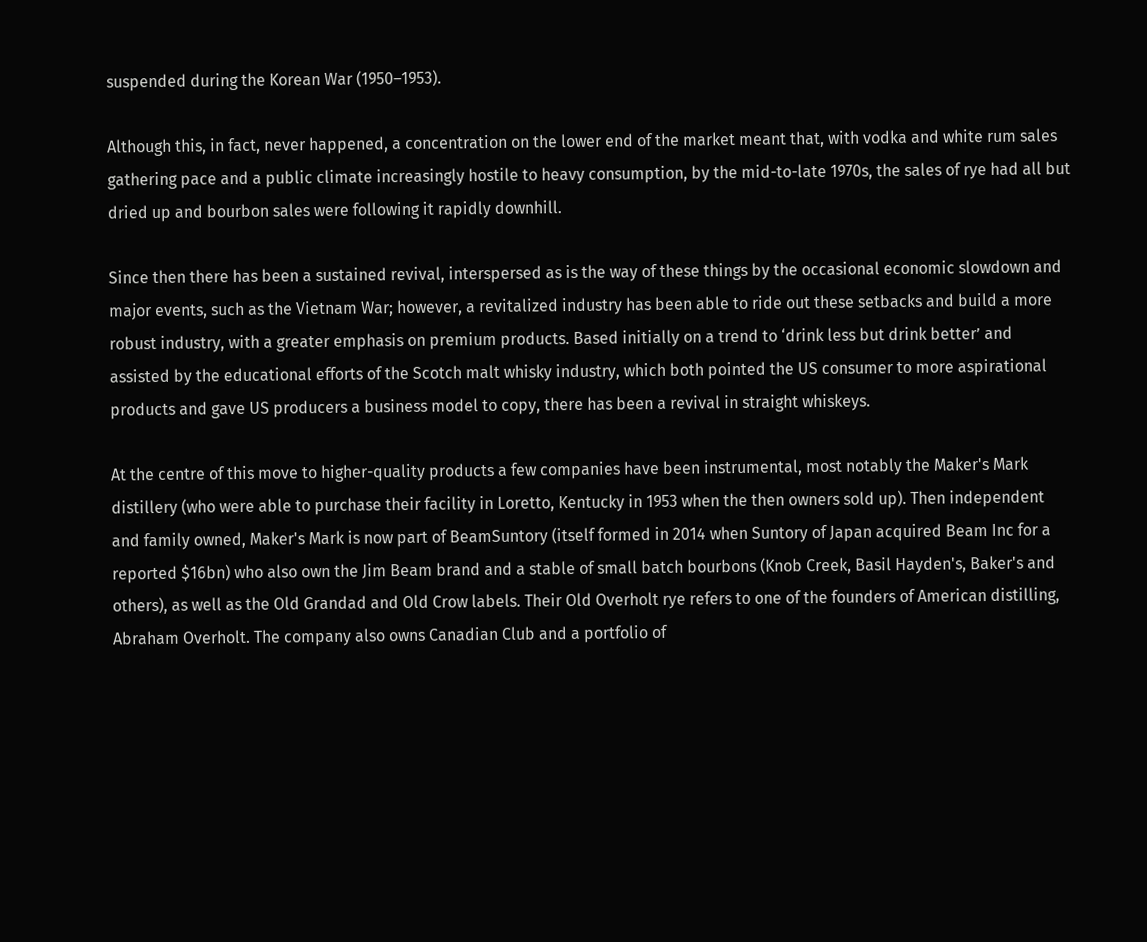suspended during the Korean War (1950–1953).

Although this, in fact, never happened, a concentration on the lower end of the market meant that, with vodka and white rum sales gathering pace and a public climate increasingly hostile to heavy consumption, by the mid-to-late 1970s, the sales of rye had all but dried up and bourbon sales were following it rapidly downhill.

Since then there has been a sustained revival, interspersed as is the way of these things by the occasional economic slowdown and major events, such as the Vietnam War; however, a revitalized industry has been able to ride out these setbacks and build a more robust industry, with a greater emphasis on premium products. Based initially on a trend to ‘drink less but drink better’ and assisted by the educational efforts of the Scotch malt whisky industry, which both pointed the US consumer to more aspirational products and gave US producers a business model to copy, there has been a revival in straight whiskeys.

At the centre of this move to higher-quality products a few companies have been instrumental, most notably the Maker's Mark distillery (who were able to purchase their facility in Loretto, Kentucky in 1953 when the then owners sold up). Then independent and family owned, Maker's Mark is now part of BeamSuntory (itself formed in 2014 when Suntory of Japan acquired Beam Inc for a reported $16bn) who also own the Jim Beam brand and a stable of small batch bourbons (Knob Creek, Basil Hayden's, Baker's and others), as well as the Old Grandad and Old Crow labels. Their Old Overholt rye refers to one of the founders of American distilling, Abraham Overholt. The company also owns Canadian Club and a portfolio of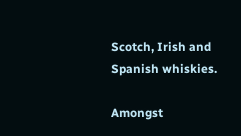Scotch, Irish and Spanish whiskies.

Amongst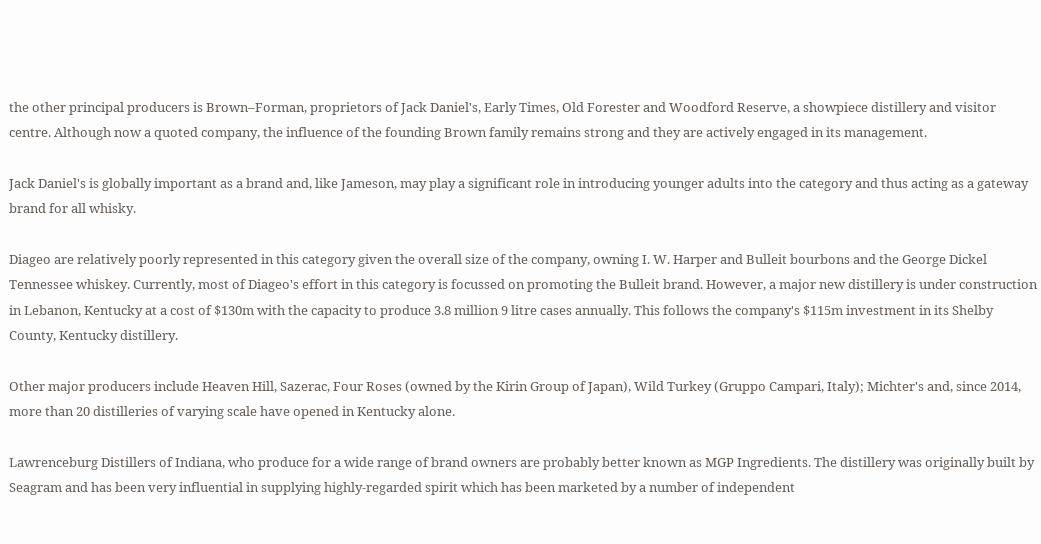the other principal producers is Brown–Forman, proprietors of Jack Daniel's, Early Times, Old Forester and Woodford Reserve, a showpiece distillery and visitor centre. Although now a quoted company, the influence of the founding Brown family remains strong and they are actively engaged in its management.

Jack Daniel's is globally important as a brand and, like Jameson, may play a significant role in introducing younger adults into the category and thus acting as a gateway brand for all whisky.

Diageo are relatively poorly represented in this category given the overall size of the company, owning I. W. Harper and Bulleit bourbons and the George Dickel Tennessee whiskey. Currently, most of Diageo's effort in this category is focussed on promoting the Bulleit brand. However, a major new distillery is under construction in Lebanon, Kentucky at a cost of $130m with the capacity to produce 3.8 million 9 litre cases annually. This follows the company's $115m investment in its Shelby County, Kentucky distillery.

Other major producers include Heaven Hill, Sazerac, Four Roses (owned by the Kirin Group of Japan), Wild Turkey (Gruppo Campari, Italy); Michter's and, since 2014, more than 20 distilleries of varying scale have opened in Kentucky alone.

Lawrenceburg Distillers of Indiana, who produce for a wide range of brand owners are probably better known as MGP Ingredients. The distillery was originally built by Seagram and has been very influential in supplying highly-regarded spirit which has been marketed by a number of independent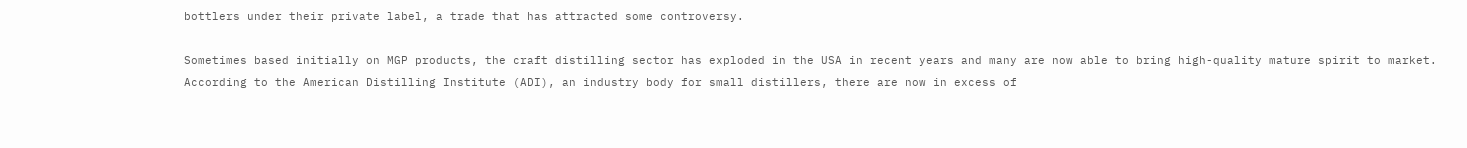bottlers under their private label, a trade that has attracted some controversy.

Sometimes based initially on MGP products, the craft distilling sector has exploded in the USA in recent years and many are now able to bring high-quality mature spirit to market. According to the American Distilling Institute (ADI), an industry body for small distillers, there are now in excess of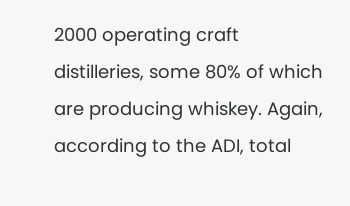2000 operating craft distilleries, some 80% of which are producing whiskey. Again, according to the ADI, total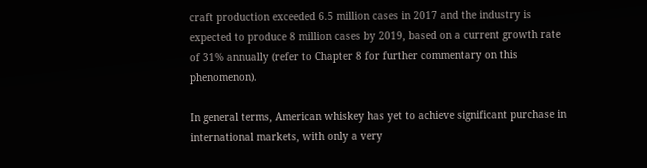craft production exceeded 6.5 million cases in 2017 and the industry is expected to produce 8 million cases by 2019, based on a current growth rate of 31% annually (refer to Chapter 8 for further commentary on this phenomenon).

In general terms, American whiskey has yet to achieve significant purchase in international markets, with only a very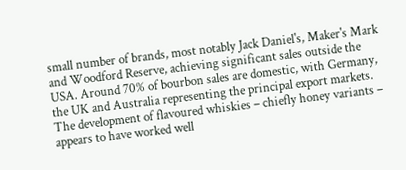small number of brands, most notably Jack Daniel's, Maker's Mark and Woodford Reserve, achieving significant sales outside the USA. Around 70% of bourbon sales are domestic, with Germany, the UK and Australia representing the principal export markets. The development of flavoured whiskies – chiefly honey variants – appears to have worked well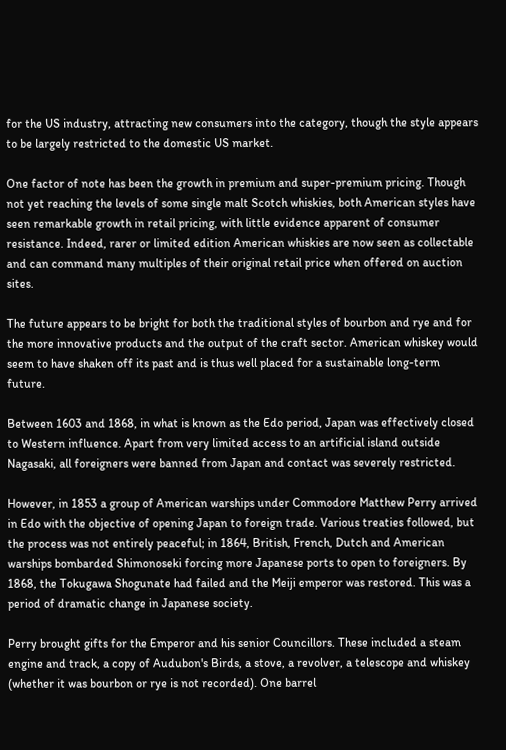for the US industry, attracting new consumers into the category, though the style appears to be largely restricted to the domestic US market.

One factor of note has been the growth in premium and super-premium pricing. Though not yet reaching the levels of some single malt Scotch whiskies, both American styles have seen remarkable growth in retail pricing, with little evidence apparent of consumer resistance. Indeed, rarer or limited edition American whiskies are now seen as collectable and can command many multiples of their original retail price when offered on auction sites.

The future appears to be bright for both the traditional styles of bourbon and rye and for the more innovative products and the output of the craft sector. American whiskey would seem to have shaken off its past and is thus well placed for a sustainable long-term future.

Between 1603 and 1868, in what is known as the Edo period, Japan was effectively closed to Western influence. Apart from very limited access to an artificial island outside Nagasaki, all foreigners were banned from Japan and contact was severely restricted.

However, in 1853 a group of American warships under Commodore Matthew Perry arrived in Edo with the objective of opening Japan to foreign trade. Various treaties followed, but the process was not entirely peaceful; in 1864, British, French, Dutch and American warships bombarded Shimonoseki forcing more Japanese ports to open to foreigners. By 1868, the Tokugawa Shogunate had failed and the Meiji emperor was restored. This was a period of dramatic change in Japanese society.

Perry brought gifts for the Emperor and his senior Councillors. These included a steam engine and track, a copy of Audubon's Birds, a stove, a revolver, a telescope and whiskey (whether it was bourbon or rye is not recorded). One barrel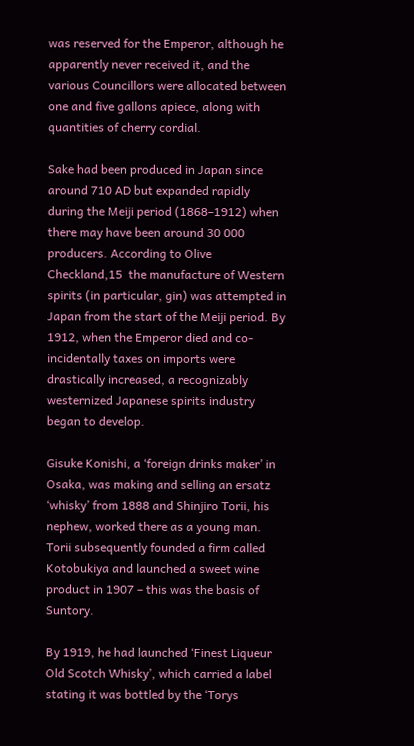was reserved for the Emperor, although he apparently never received it, and the various Councillors were allocated between one and five gallons apiece, along with quantities of cherry cordial.

Sake had been produced in Japan since around 710 AD but expanded rapidly during the Meiji period (1868–1912) when there may have been around 30 000 producers. According to Olive Checkland,15  the manufacture of Western spirits (in particular, gin) was attempted in Japan from the start of the Meiji period. By 1912, when the Emperor died and co-incidentally taxes on imports were drastically increased, a recognizably westernized Japanese spirits industry began to develop.

Gisuke Konishi, a ‘foreign drinks maker’ in Osaka, was making and selling an ersatz ‘whisky’ from 1888 and Shinjiro Torii, his nephew, worked there as a young man. Torii subsequently founded a firm called Kotobukiya and launched a sweet wine product in 1907 – this was the basis of Suntory.

By 1919, he had launched ‘Finest Liqueur Old Scotch Whisky’, which carried a label stating it was bottled by the ‘Torys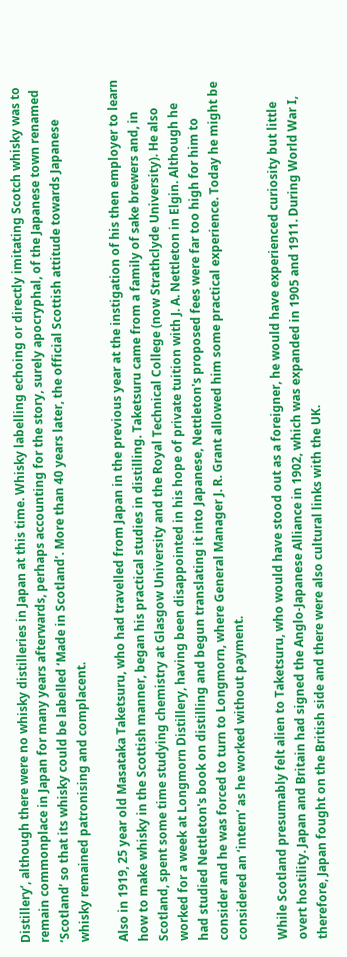Distillery’, although there were no whisky distilleries in Japan at this time. Whisky labelling echoing or directly imitating Scotch whisky was to remain commonplace in Japan for many years afterwards, perhaps accounting for the story, surely apocryphal, of the Japanese town renamed ‘Scotland’ so that its whisky could be labelled ‘Made in Scotland’. More than 40 years later, the official Scottish attitude towards Japanese whisky remained patronising and complacent.

Also in 1919, 25 year old Masataka Taketsuru, who had travelled from Japan in the previous year at the instigation of his then employer to learn how to make whisky in the Scottish manner, began his practical studies in distilling. Taketsuru came from a family of sake brewers and, in Scotland, spent some time studying chemistry at Glasgow University and the Royal Technical College (now Strathclyde University). He also worked for a week at Longmorn Distillery, having been disappointed in his hope of private tuition with J. A. Nettleton in Elgin. Although he had studied Nettleton's book on distilling and begun translating it into Japanese, Nettleton's proposed fees were far too high for him to consider and he was forced to turn to Longmorn, where General Manager J. R. Grant allowed him some practical experience. Today he might be considered an ‘intern’ as he worked without payment.

While Scotland presumably felt alien to Taketsuru, who would have stood out as a foreigner, he would have experienced curiosity but little overt hostility. Japan and Britain had signed the Anglo-Japanese Alliance in 1902, which was expanded in 1905 and 1911. During World War I, therefore, Japan fought on the British side and there were also cultural links with the UK.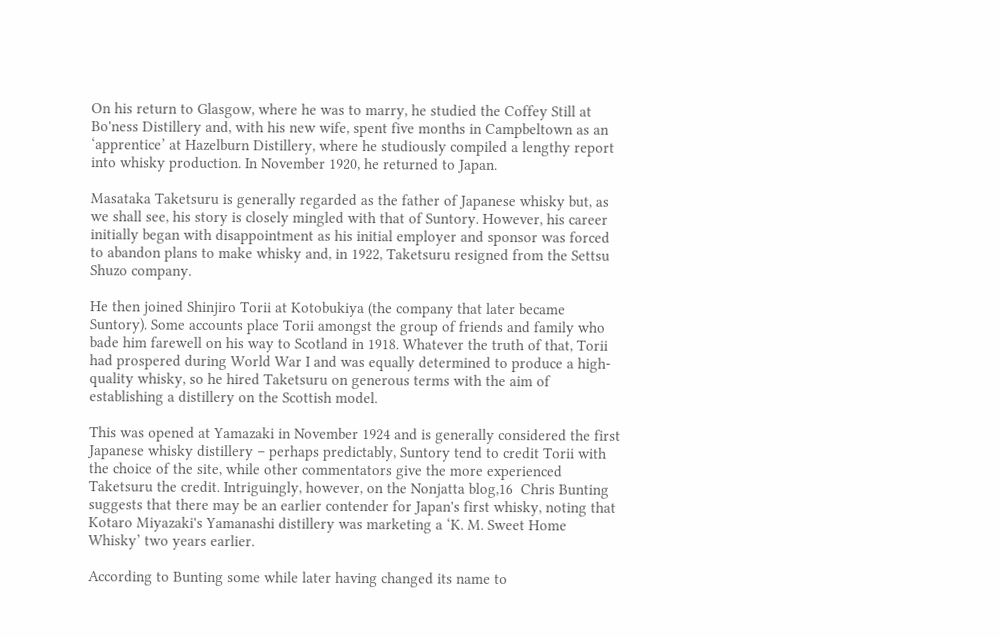On his return to Glasgow, where he was to marry, he studied the Coffey Still at Bo'ness Distillery and, with his new wife, spent five months in Campbeltown as an ‘apprentice’ at Hazelburn Distillery, where he studiously compiled a lengthy report into whisky production. In November 1920, he returned to Japan.

Masataka Taketsuru is generally regarded as the father of Japanese whisky but, as we shall see, his story is closely mingled with that of Suntory. However, his career initially began with disappointment as his initial employer and sponsor was forced to abandon plans to make whisky and, in 1922, Taketsuru resigned from the Settsu Shuzo company.

He then joined Shinjiro Torii at Kotobukiya (the company that later became Suntory). Some accounts place Torii amongst the group of friends and family who bade him farewell on his way to Scotland in 1918. Whatever the truth of that, Torii had prospered during World War I and was equally determined to produce a high-quality whisky, so he hired Taketsuru on generous terms with the aim of establishing a distillery on the Scottish model.

This was opened at Yamazaki in November 1924 and is generally considered the first Japanese whisky distillery – perhaps predictably, Suntory tend to credit Torii with the choice of the site, while other commentators give the more experienced Taketsuru the credit. Intriguingly, however, on the Nonjatta blog,16  Chris Bunting suggests that there may be an earlier contender for Japan's first whisky, noting that Kotaro Miyazaki's Yamanashi distillery was marketing a ‘K. M. Sweet Home Whisky’ two years earlier.

According to Bunting some while later having changed its name to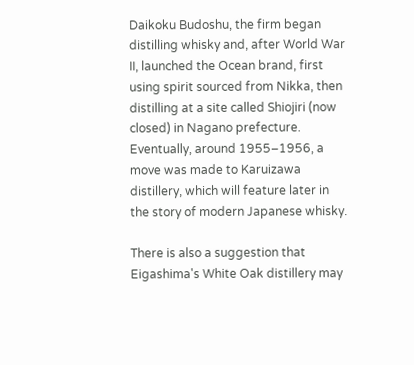Daikoku Budoshu, the firm began distilling whisky and, after World War II, launched the Ocean brand, first using spirit sourced from Nikka, then distilling at a site called Shiojiri (now closed) in Nagano prefecture. Eventually, around 1955–1956, a move was made to Karuizawa distillery, which will feature later in the story of modern Japanese whisky.

There is also a suggestion that Eigashima's White Oak distillery may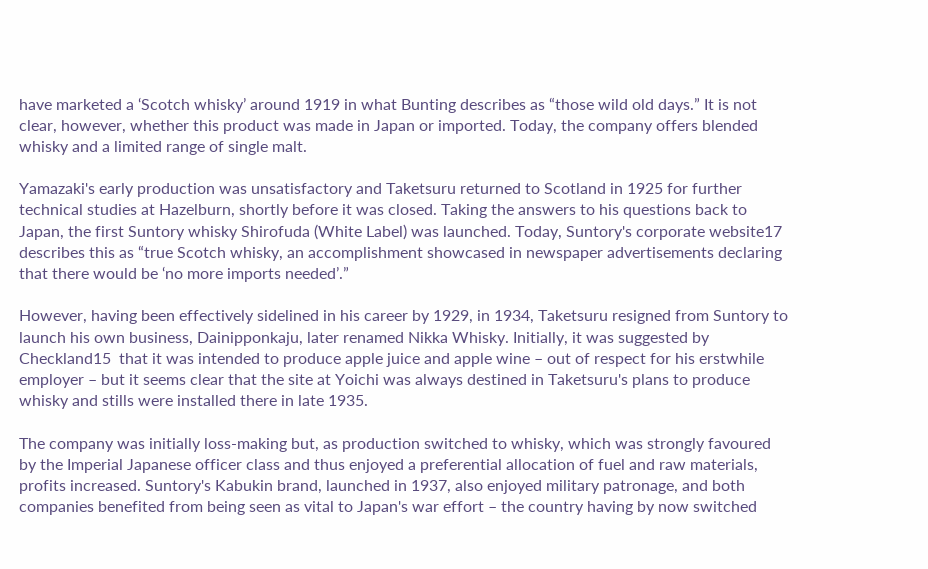have marketed a ‘Scotch whisky’ around 1919 in what Bunting describes as “those wild old days.” It is not clear, however, whether this product was made in Japan or imported. Today, the company offers blended whisky and a limited range of single malt.

Yamazaki's early production was unsatisfactory and Taketsuru returned to Scotland in 1925 for further technical studies at Hazelburn, shortly before it was closed. Taking the answers to his questions back to Japan, the first Suntory whisky Shirofuda (White Label) was launched. Today, Suntory's corporate website17  describes this as “true Scotch whisky, an accomplishment showcased in newspaper advertisements declaring that there would be ‘no more imports needed’.”

However, having been effectively sidelined in his career by 1929, in 1934, Taketsuru resigned from Suntory to launch his own business, Dainipponkaju, later renamed Nikka Whisky. Initially, it was suggested by Checkland15  that it was intended to produce apple juice and apple wine – out of respect for his erstwhile employer – but it seems clear that the site at Yoichi was always destined in Taketsuru's plans to produce whisky and stills were installed there in late 1935.

The company was initially loss-making but, as production switched to whisky, which was strongly favoured by the Imperial Japanese officer class and thus enjoyed a preferential allocation of fuel and raw materials, profits increased. Suntory's Kabukin brand, launched in 1937, also enjoyed military patronage, and both companies benefited from being seen as vital to Japan's war effort – the country having by now switched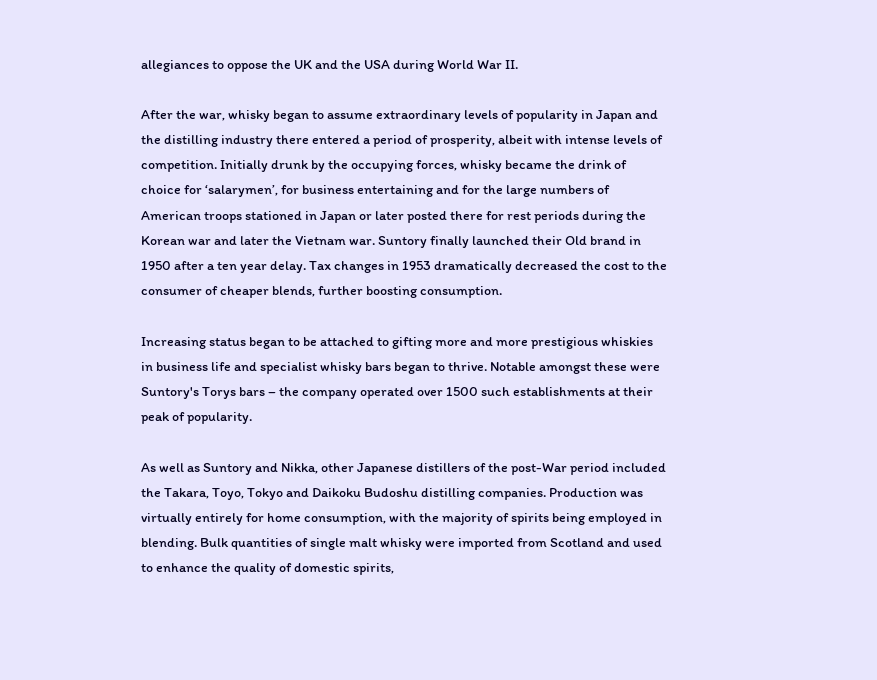allegiances to oppose the UK and the USA during World War II.

After the war, whisky began to assume extraordinary levels of popularity in Japan and the distilling industry there entered a period of prosperity, albeit with intense levels of competition. Initially drunk by the occupying forces, whisky became the drink of choice for ‘salarymen’, for business entertaining and for the large numbers of American troops stationed in Japan or later posted there for rest periods during the Korean war and later the Vietnam war. Suntory finally launched their Old brand in 1950 after a ten year delay. Tax changes in 1953 dramatically decreased the cost to the consumer of cheaper blends, further boosting consumption.

Increasing status began to be attached to gifting more and more prestigious whiskies in business life and specialist whisky bars began to thrive. Notable amongst these were Suntory's Torys bars – the company operated over 1500 such establishments at their peak of popularity.

As well as Suntory and Nikka, other Japanese distillers of the post-War period included the Takara, Toyo, Tokyo and Daikoku Budoshu distilling companies. Production was virtually entirely for home consumption, with the majority of spirits being employed in blending. Bulk quantities of single malt whisky were imported from Scotland and used to enhance the quality of domestic spirits,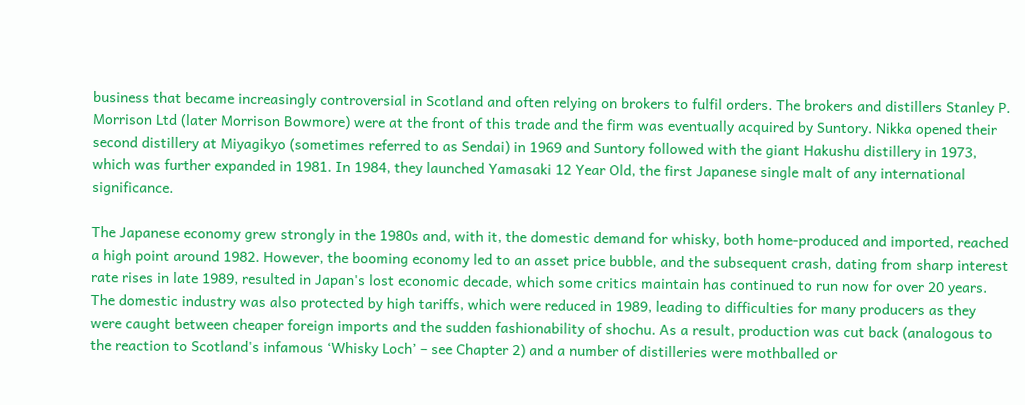business that became increasingly controversial in Scotland and often relying on brokers to fulfil orders. The brokers and distillers Stanley P. Morrison Ltd (later Morrison Bowmore) were at the front of this trade and the firm was eventually acquired by Suntory. Nikka opened their second distillery at Miyagikyo (sometimes referred to as Sendai) in 1969 and Suntory followed with the giant Hakushu distillery in 1973, which was further expanded in 1981. In 1984, they launched Yamasaki 12 Year Old, the first Japanese single malt of any international significance.

The Japanese economy grew strongly in the 1980s and, with it, the domestic demand for whisky, both home-produced and imported, reached a high point around 1982. However, the booming economy led to an asset price bubble, and the subsequent crash, dating from sharp interest rate rises in late 1989, resulted in Japan's lost economic decade, which some critics maintain has continued to run now for over 20 years. The domestic industry was also protected by high tariffs, which were reduced in 1989, leading to difficulties for many producers as they were caught between cheaper foreign imports and the sudden fashionability of shochu. As a result, production was cut back (analogous to the reaction to Scotland's infamous ‘Whisky Loch’ – see Chapter 2) and a number of distilleries were mothballed or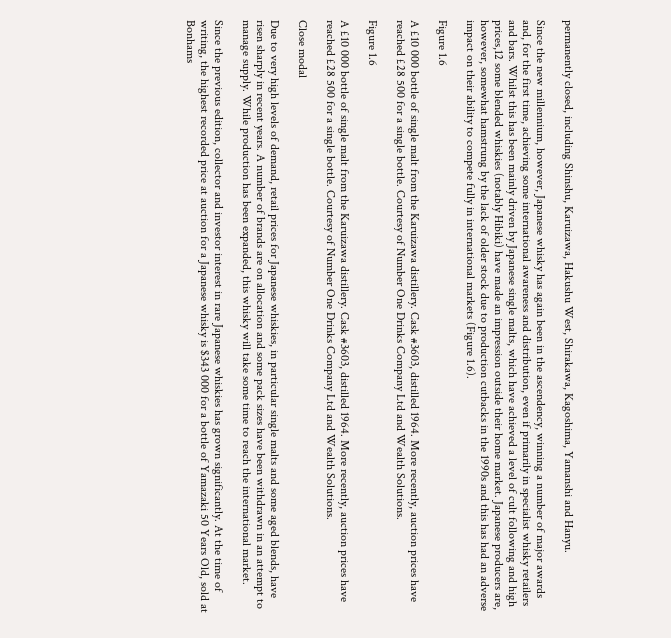permanently closed, including Shinshu, Karuizawa, Hakushu West, Shirakawa, Kagoshima, Yamanshi and Hanyu.

Since the new millennium, however, Japanese whisky has again been in the ascendency, winning a number of major awards and, for the first time, achieving some international awareness and distribution, even if primarily in specialist whisky retailers and bars. Whilst this has been mainly driven by Japanese single malts, which have achieved a level of cult following and high prices,12 some blended whiskies (notably Hibiki) have made an impression outside their home market. Japanese producers are, however, somewhat hamstrung by the lack of older stock due to production cutbacks in the 1990s and this has had an adverse impact on their ability to compete fully in international markets (Figure 1.6).

Figure 1.6

A £10 000 bottle of single malt from the Karuizawa distillery. Cask #3603, distilled 1964. More recently, auction prices have reached £28 500 for a single bottle. Courtesy of Number One Drinks Company Ltd and Wealth Solutions.

Figure 1.6

A £10 000 bottle of single malt from the Karuizawa distillery. Cask #3603, distilled 1964. More recently, auction prices have reached £28 500 for a single bottle. Courtesy of Number One Drinks Company Ltd and Wealth Solutions.

Close modal

Due to very high levels of demand, retail prices for Japanese whiskies, in particular single malts and some aged blends, have risen sharply in recent years. A number of brands are on allocation and some pack sizes have been withdrawn in an attempt to manage supply. While production has been expanded, this whisky will take some time to reach the international market.

Since the previous edition, collector and investor interest in rare Japanese whiskies has grown significantly. At the time of writing, the highest recorded price at auction for a Japanese whisky is $343 000 for a bottle of Yamazaki 50 Years Old, sold at Bonhams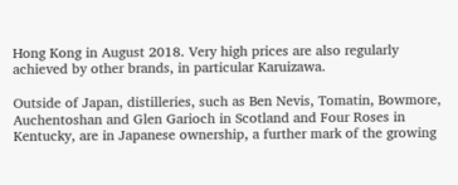Hong Kong in August 2018. Very high prices are also regularly achieved by other brands, in particular Karuizawa.

Outside of Japan, distilleries, such as Ben Nevis, Tomatin, Bowmore, Auchentoshan and Glen Garioch in Scotland and Four Roses in Kentucky, are in Japanese ownership, a further mark of the growing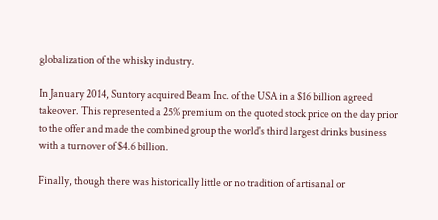globalization of the whisky industry.

In January 2014, Suntory acquired Beam Inc. of the USA in a $16 billion agreed takeover. This represented a 25% premium on the quoted stock price on the day prior to the offer and made the combined group the world's third largest drinks business with a turnover of $4.6 billion.

Finally, though there was historically little or no tradition of artisanal or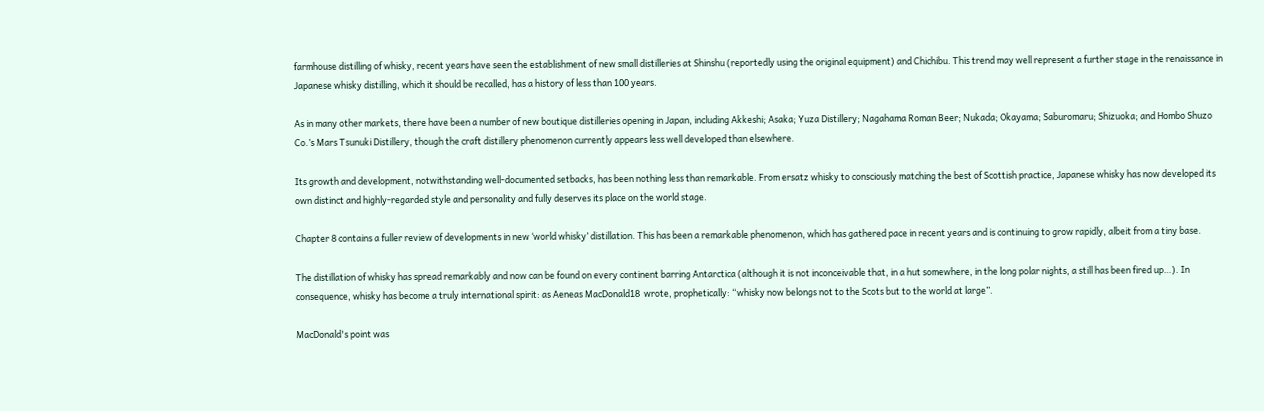farmhouse distilling of whisky, recent years have seen the establishment of new small distilleries at Shinshu (reportedly using the original equipment) and Chichibu. This trend may well represent a further stage in the renaissance in Japanese whisky distilling, which it should be recalled, has a history of less than 100 years.

As in many other markets, there have been a number of new boutique distilleries opening in Japan, including Akkeshi; Asaka; Yuza Distillery; Nagahama Roman Beer; Nukada; Okayama; Saburomaru; Shizuoka; and Hombo Shuzo Co.’s Mars Tsunuki Distillery, though the craft distillery phenomenon currently appears less well developed than elsewhere.

Its growth and development, notwithstanding well-documented setbacks, has been nothing less than remarkable. From ersatz whisky to consciously matching the best of Scottish practice, Japanese whisky has now developed its own distinct and highly-regarded style and personality and fully deserves its place on the world stage.

Chapter 8 contains a fuller review of developments in new ‘world whisky’ distillation. This has been a remarkable phenomenon, which has gathered pace in recent years and is continuing to grow rapidly, albeit from a tiny base.

The distillation of whisky has spread remarkably and now can be found on every continent barring Antarctica (although it is not inconceivable that, in a hut somewhere, in the long polar nights, a still has been fired up…). In consequence, whisky has become a truly international spirit: as Aeneas MacDonald18  wrote, prophetically: “whisky now belongs not to the Scots but to the world at large”.

MacDonald's point was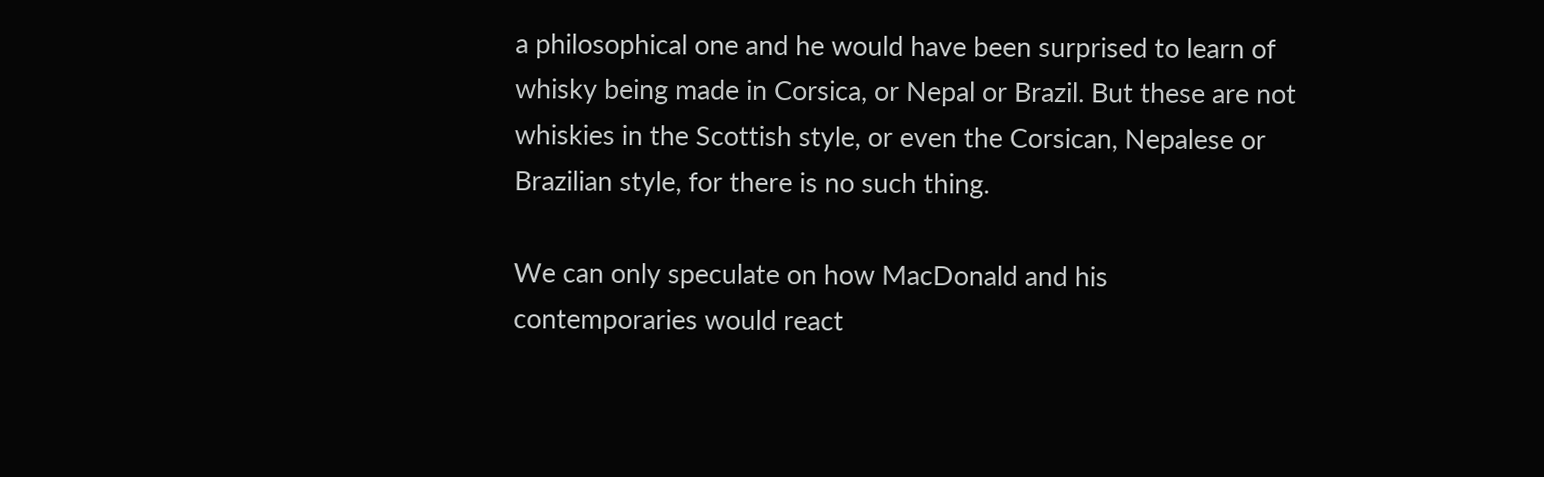a philosophical one and he would have been surprised to learn of whisky being made in Corsica, or Nepal or Brazil. But these are not whiskies in the Scottish style, or even the Corsican, Nepalese or Brazilian style, for there is no such thing.

We can only speculate on how MacDonald and his contemporaries would react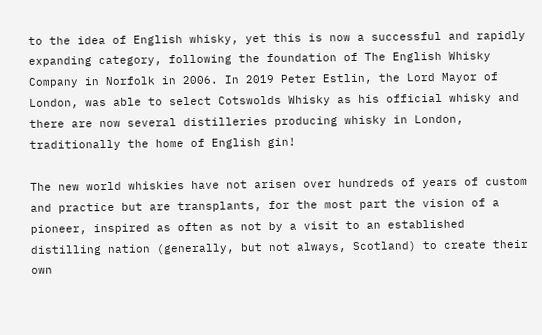to the idea of English whisky, yet this is now a successful and rapidly expanding category, following the foundation of The English Whisky Company in Norfolk in 2006. In 2019 Peter Estlin, the Lord Mayor of London, was able to select Cotswolds Whisky as his official whisky and there are now several distilleries producing whisky in London, traditionally the home of English gin!

The new world whiskies have not arisen over hundreds of years of custom and practice but are transplants, for the most part the vision of a pioneer, inspired as often as not by a visit to an established distilling nation (generally, but not always, Scotland) to create their own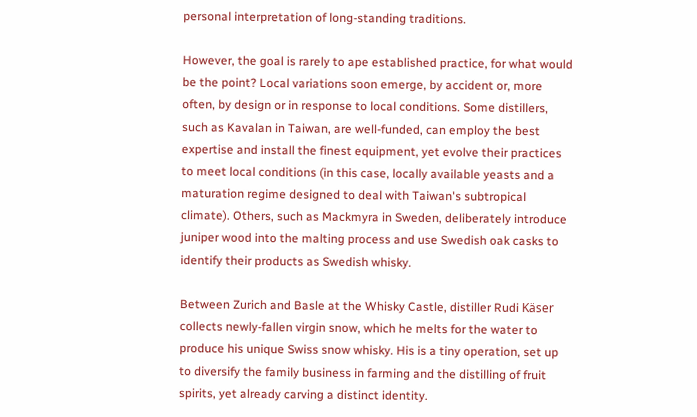personal interpretation of long-standing traditions.

However, the goal is rarely to ape established practice, for what would be the point? Local variations soon emerge, by accident or, more often, by design or in response to local conditions. Some distillers, such as Kavalan in Taiwan, are well-funded, can employ the best expertise and install the finest equipment, yet evolve their practices to meet local conditions (in this case, locally available yeasts and a maturation regime designed to deal with Taiwan's subtropical climate). Others, such as Mackmyra in Sweden, deliberately introduce juniper wood into the malting process and use Swedish oak casks to identify their products as Swedish whisky.

Between Zurich and Basle at the Whisky Castle, distiller Rudi Käser collects newly-fallen virgin snow, which he melts for the water to produce his unique Swiss snow whisky. His is a tiny operation, set up to diversify the family business in farming and the distilling of fruit spirits, yet already carving a distinct identity.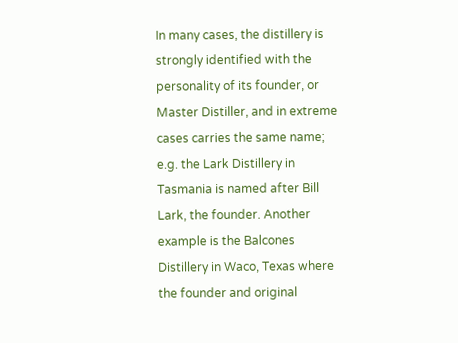In many cases, the distillery is strongly identified with the personality of its founder, or Master Distiller, and in extreme cases carries the same name; e.g. the Lark Distillery in Tasmania is named after Bill Lark, the founder. Another example is the Balcones Distillery in Waco, Texas where the founder and original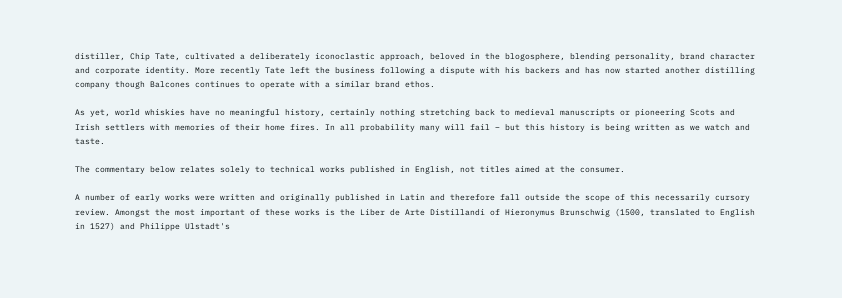distiller, Chip Tate, cultivated a deliberately iconoclastic approach, beloved in the blogosphere, blending personality, brand character and corporate identity. More recently Tate left the business following a dispute with his backers and has now started another distilling company though Balcones continues to operate with a similar brand ethos.

As yet, world whiskies have no meaningful history, certainly nothing stretching back to medieval manuscripts or pioneering Scots and Irish settlers with memories of their home fires. In all probability many will fail – but this history is being written as we watch and taste.

The commentary below relates solely to technical works published in English, not titles aimed at the consumer.

A number of early works were written and originally published in Latin and therefore fall outside the scope of this necessarily cursory review. Amongst the most important of these works is the Liber de Arte Distillandi of Hieronymus Brunschwig (1500, translated to English in 1527) and Philippe Ulstadt's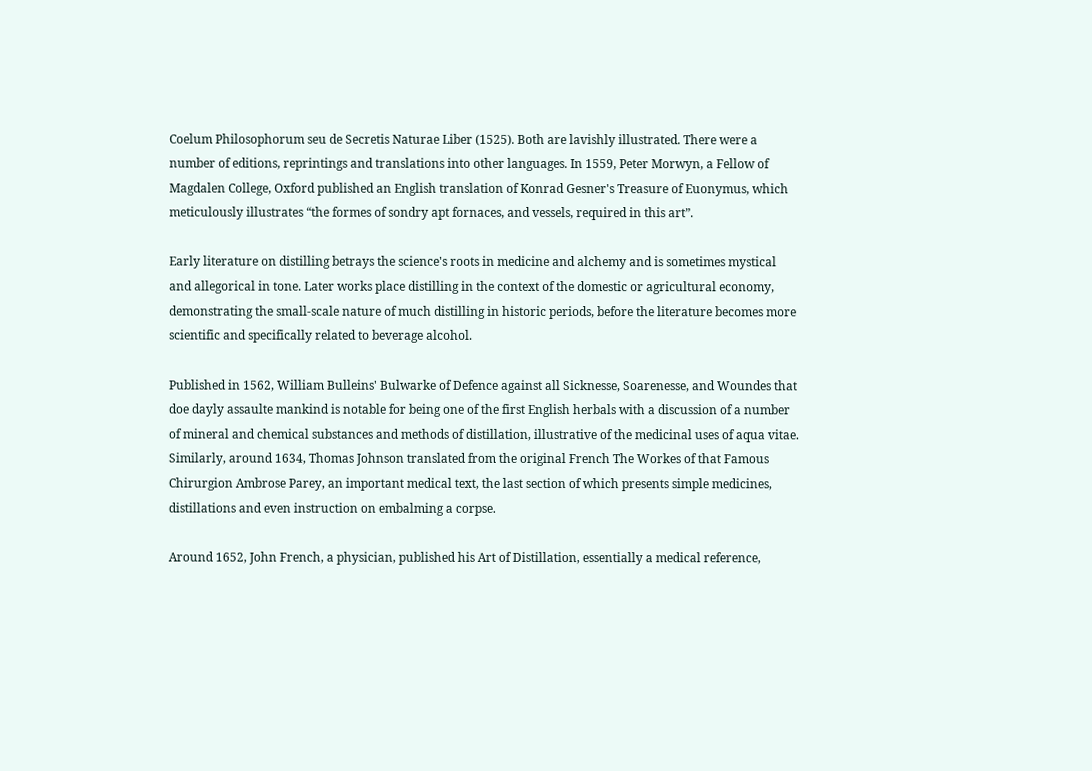Coelum Philosophorum seu de Secretis Naturae Liber (1525). Both are lavishly illustrated. There were a number of editions, reprintings and translations into other languages. In 1559, Peter Morwyn, a Fellow of Magdalen College, Oxford published an English translation of Konrad Gesner's Treasure of Euonymus, which meticulously illustrates “the formes of sondry apt fornaces, and vessels, required in this art”.

Early literature on distilling betrays the science's roots in medicine and alchemy and is sometimes mystical and allegorical in tone. Later works place distilling in the context of the domestic or agricultural economy, demonstrating the small-scale nature of much distilling in historic periods, before the literature becomes more scientific and specifically related to beverage alcohol.

Published in 1562, William Bulleins' Bulwarke of Defence against all Sicknesse, Soarenesse, and Woundes that doe dayly assaulte mankind is notable for being one of the first English herbals with a discussion of a number of mineral and chemical substances and methods of distillation, illustrative of the medicinal uses of aqua vitae. Similarly, around 1634, Thomas Johnson translated from the original French The Workes of that Famous Chirurgion Ambrose Parey, an important medical text, the last section of which presents simple medicines, distillations and even instruction on embalming a corpse.

Around 1652, John French, a physician, published his Art of Distillation, essentially a medical reference,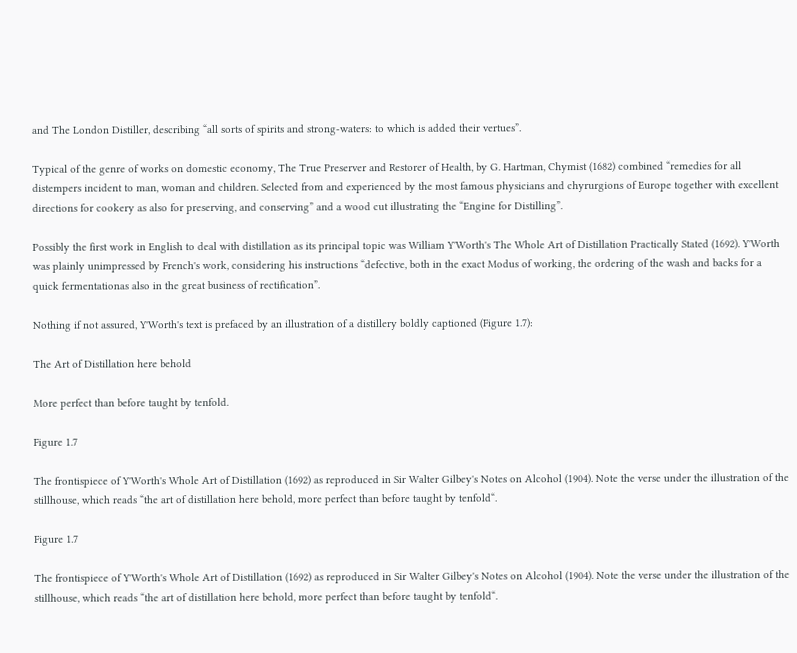and The London Distiller, describing “all sorts of spirits and strong-waters: to which is added their vertues”.

Typical of the genre of works on domestic economy, The True Preserver and Restorer of Health, by G. Hartman, Chymist (1682) combined “remedies for all distempers incident to man, woman and children. Selected from and experienced by the most famous physicians and chyrurgions of Europe together with excellent directions for cookery as also for preserving, and conserving” and a wood cut illustrating the “Engine for Distilling”.

Possibly the first work in English to deal with distillation as its principal topic was William Y'Worth's The Whole Art of Distillation Practically Stated (1692). Y'Worth was plainly unimpressed by French's work, considering his instructions “defective, both in the exact Modus of working, the ordering of the wash and backs for a quick fermentationas also in the great business of rectification”.

Nothing if not assured, Y'Worth's text is prefaced by an illustration of a distillery boldly captioned (Figure 1.7):

The Art of Distillation here behold

More perfect than before taught by tenfold.

Figure 1.7

The frontispiece of Y'Worth's Whole Art of Distillation (1692) as reproduced in Sir Walter Gilbey's Notes on Alcohol (1904). Note the verse under the illustration of the stillhouse, which reads “the art of distillation here behold, more perfect than before taught by tenfold“.

Figure 1.7

The frontispiece of Y'Worth's Whole Art of Distillation (1692) as reproduced in Sir Walter Gilbey's Notes on Alcohol (1904). Note the verse under the illustration of the stillhouse, which reads “the art of distillation here behold, more perfect than before taught by tenfold“.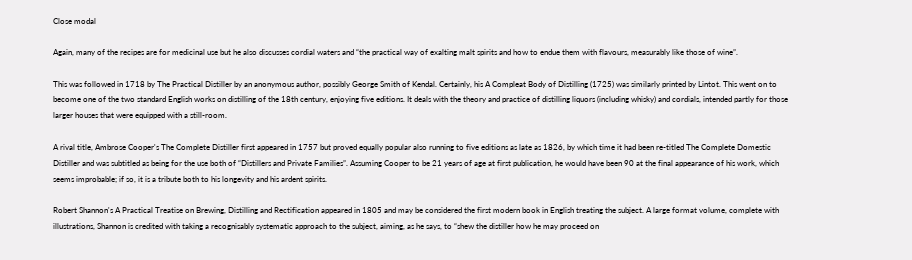Close modal

Again, many of the recipes are for medicinal use but he also discusses cordial waters and “the practical way of exalting malt spirits and how to endue them with flavours, measurably like those of wine”.

This was followed in 1718 by The Practical Distiller by an anonymous author, possibly George Smith of Kendal. Certainly, his A Compleat Body of Distilling (1725) was similarly printed by Lintot. This went on to become one of the two standard English works on distilling of the 18th century, enjoying five editions. It deals with the theory and practice of distilling liquors (including whisky) and cordials, intended partly for those larger houses that were equipped with a still-room.

A rival title, Ambrose Cooper's The Complete Distiller first appeared in 1757 but proved equally popular also running to five editions as late as 1826, by which time it had been re-titled The Complete Domestic Distiller and was subtitled as being for the use both of “Distillers and Private Families”. Assuming Cooper to be 21 years of age at first publication, he would have been 90 at the final appearance of his work, which seems improbable; if so, it is a tribute both to his longevity and his ardent spirits.

Robert Shannon's A Practical Treatise on Brewing, Distilling and Rectification appeared in 1805 and may be considered the first modern book in English treating the subject. A large format volume, complete with illustrations, Shannon is credited with taking a recognisably systematic approach to the subject, aiming, as he says, to “shew the distiller how he may proceed on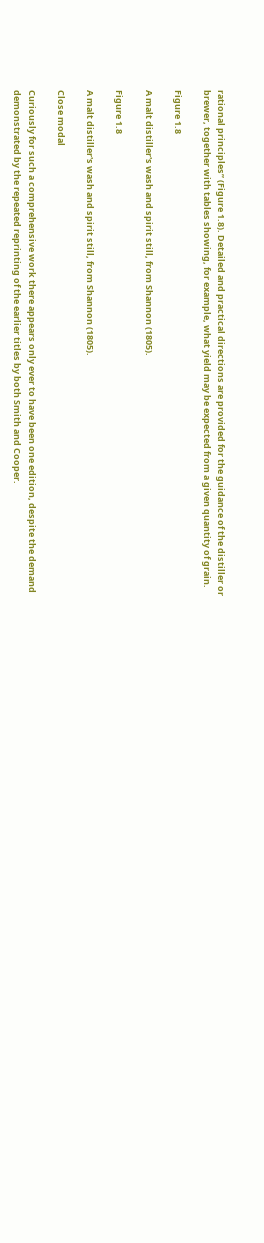rational principles” (Figure 1.8). Detailed and practical directions are provided for the guidance of the distiller or brewer, together with tables showing, for example, what yield may be expected from a given quantity of grain.

Figure 1.8

A malt distiller's wash and spirit still, from Shannon (1805).

Figure 1.8

A malt distiller's wash and spirit still, from Shannon (1805).

Close modal

Curiously for such a comprehensive work there appears only ever to have been one edition, despite the demand demonstrated by the repeated reprinting of the earlier titles by both Smith and Cooper.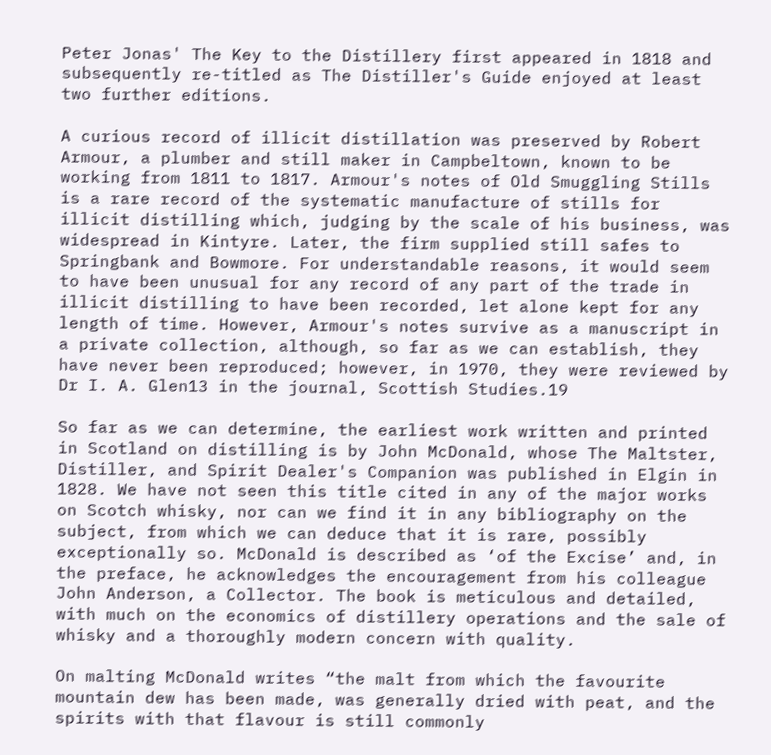Peter Jonas' The Key to the Distillery first appeared in 1818 and subsequently re-titled as The Distiller's Guide enjoyed at least two further editions.

A curious record of illicit distillation was preserved by Robert Armour, a plumber and still maker in Campbeltown, known to be working from 1811 to 1817. Armour's notes of Old Smuggling Stills is a rare record of the systematic manufacture of stills for illicit distilling which, judging by the scale of his business, was widespread in Kintyre. Later, the firm supplied still safes to Springbank and Bowmore. For understandable reasons, it would seem to have been unusual for any record of any part of the trade in illicit distilling to have been recorded, let alone kept for any length of time. However, Armour's notes survive as a manuscript in a private collection, although, so far as we can establish, they have never been reproduced; however, in 1970, they were reviewed by Dr I. A. Glen13 in the journal, Scottish Studies.19

So far as we can determine, the earliest work written and printed in Scotland on distilling is by John McDonald, whose The Maltster, Distiller, and Spirit Dealer's Companion was published in Elgin in 1828. We have not seen this title cited in any of the major works on Scotch whisky, nor can we find it in any bibliography on the subject, from which we can deduce that it is rare, possibly exceptionally so. McDonald is described as ‘of the Excise’ and, in the preface, he acknowledges the encouragement from his colleague John Anderson, a Collector. The book is meticulous and detailed, with much on the economics of distillery operations and the sale of whisky and a thoroughly modern concern with quality.

On malting McDonald writes “the malt from which the favourite mountain dew has been made, was generally dried with peat, and the spirits with that flavour is still commonly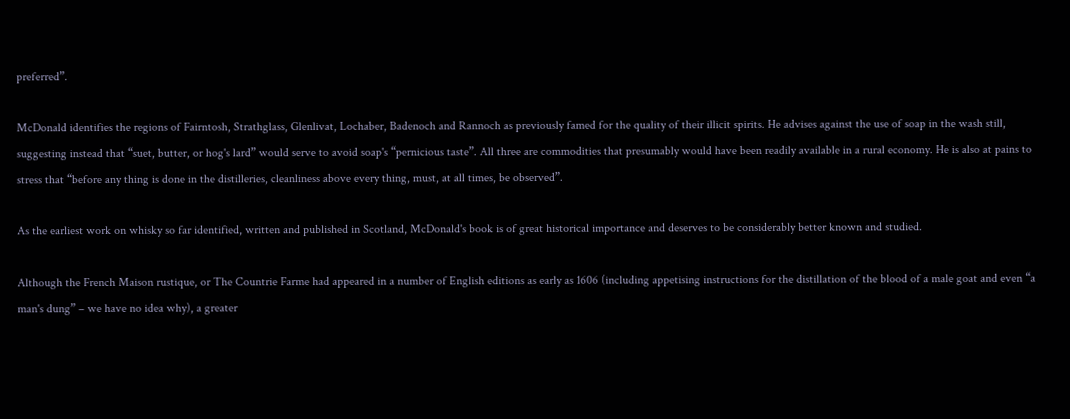preferred”.

McDonald identifies the regions of Fairntosh, Strathglass, Glenlivat, Lochaber, Badenoch and Rannoch as previously famed for the quality of their illicit spirits. He advises against the use of soap in the wash still, suggesting instead that “suet, butter, or hog's lard” would serve to avoid soap's “pernicious taste”. All three are commodities that presumably would have been readily available in a rural economy. He is also at pains to stress that “before any thing is done in the distilleries, cleanliness above every thing, must, at all times, be observed”.

As the earliest work on whisky so far identified, written and published in Scotland, McDonald's book is of great historical importance and deserves to be considerably better known and studied.

Although the French Maison rustique, or The Countrie Farme had appeared in a number of English editions as early as 1606 (including appetising instructions for the distillation of the blood of a male goat and even “a man's dung” – we have no idea why), a greater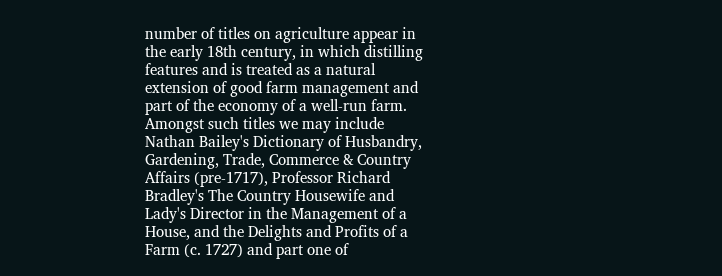number of titles on agriculture appear in the early 18th century, in which distilling features and is treated as a natural extension of good farm management and part of the economy of a well-run farm. Amongst such titles we may include Nathan Bailey's Dictionary of Husbandry, Gardening, Trade, Commerce & Country Affairs (pre-1717), Professor Richard Bradley's The Country Housewife and Lady's Director in the Management of a House, and the Delights and Profits of a Farm (c. 1727) and part one of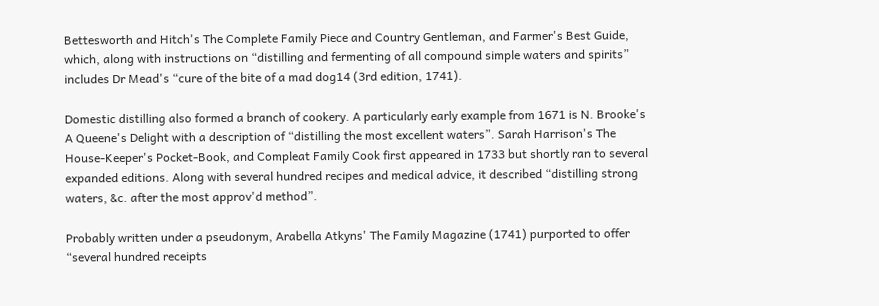Bettesworth and Hitch's The Complete Family Piece and Country Gentleman, and Farmer's Best Guide, which, along with instructions on “distilling and fermenting of all compound simple waters and spirits” includes Dr Mead's “cure of the bite of a mad dog14 (3rd edition, 1741).

Domestic distilling also formed a branch of cookery. A particularly early example from 1671 is N. Brooke's A Queene's Delight with a description of “distilling the most excellent waters”. Sarah Harrison's The House-Keeper's Pocket-Book, and Compleat Family Cook first appeared in 1733 but shortly ran to several expanded editions. Along with several hundred recipes and medical advice, it described “distilling strong waters, &c. after the most approv'd method”.

Probably written under a pseudonym, Arabella Atkyns' The Family Magazine (1741) purported to offer “several hundred receipts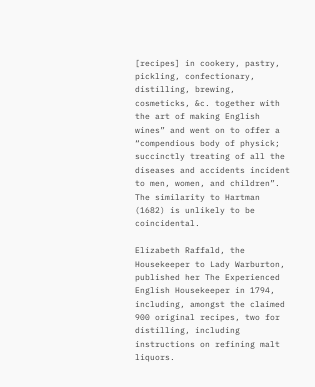[recipes] in cookery, pastry, pickling, confectionary, distilling, brewing, cosmeticks, &c. together with the art of making English wines” and went on to offer a “compendious body of physick; succinctly treating of all the diseases and accidents incident to men, women, and children”. The similarity to Hartman (1682) is unlikely to be coincidental.

Elizabeth Raffald, the Housekeeper to Lady Warburton, published her The Experienced English Housekeeper in 1794, including, amongst the claimed 900 original recipes, two for distilling, including instructions on refining malt liquors.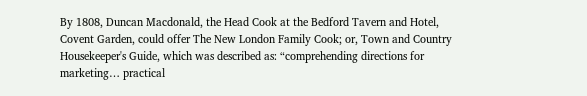By 1808, Duncan Macdonald, the Head Cook at the Bedford Tavern and Hotel, Covent Garden, could offer The New London Family Cook; or, Town and Country Housekeeper's Guide, which was described as: “comprehending directions for marketing… practical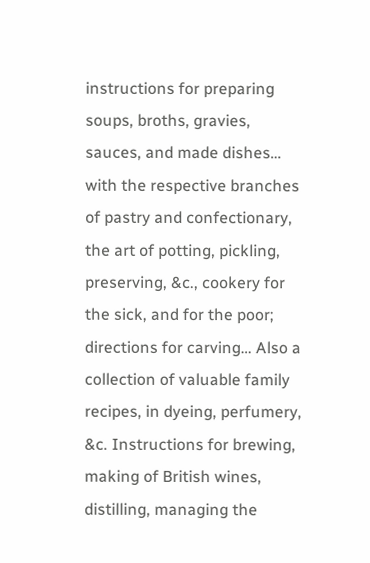instructions for preparing soups, broths, gravies, sauces, and made dishes… with the respective branches of pastry and confectionary, the art of potting, pickling, preserving, &c., cookery for the sick, and for the poor; directions for carving… Also a collection of valuable family recipes, in dyeing, perfumery, &c. Instructions for brewing, making of British wines, distilling, managing the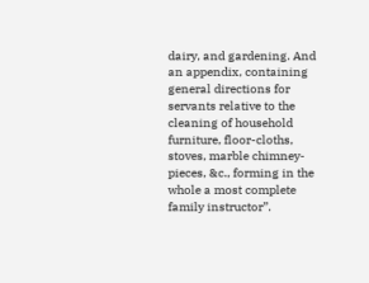dairy, and gardening. And an appendix, containing general directions for servants relative to the cleaning of household furniture, floor-cloths, stoves, marble chimney-pieces, &c., forming in the whole a most complete family instructor”.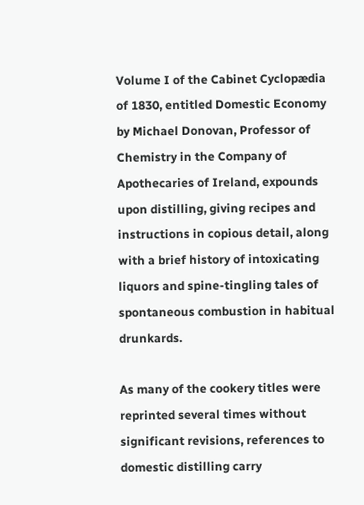Volume I of the Cabinet Cyclopædia of 1830, entitled Domestic Economy by Michael Donovan, Professor of Chemistry in the Company of Apothecaries of Ireland, expounds upon distilling, giving recipes and instructions in copious detail, along with a brief history of intoxicating liquors and spine-tingling tales of spontaneous combustion in habitual drunkards.

As many of the cookery titles were reprinted several times without significant revisions, references to domestic distilling carry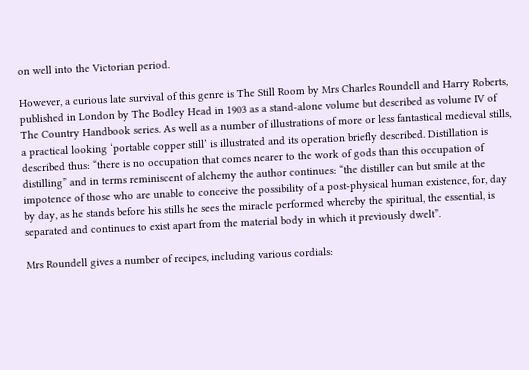on well into the Victorian period.

However, a curious late survival of this genre is The Still Room by Mrs Charles Roundell and Harry Roberts, published in London by The Bodley Head in 1903 as a stand-alone volume but described as volume IV of The Country Handbook series. As well as a number of illustrations of more or less fantastical medieval stills, a practical looking ‘portable copper still’ is illustrated and its operation briefly described. Distillation is described thus: “there is no occupation that comes nearer to the work of gods than this occupation of distilling” and in terms reminiscent of alchemy the author continues: “the distiller can but smile at the impotence of those who are unable to conceive the possibility of a post-physical human existence, for, day by day, as he stands before his stills he sees the miracle performed whereby the spiritual, the essential, is separated and continues to exist apart from the material body in which it previously dwelt”.

Mrs Roundell gives a number of recipes, including various cordials: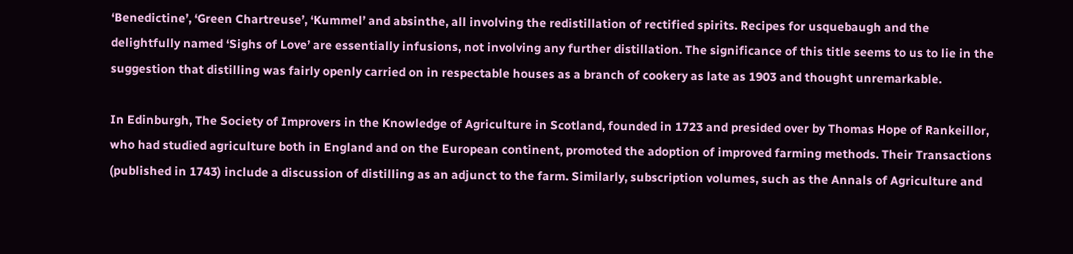‘Benedictine’, ‘Green Chartreuse’, ‘Kummel’ and absinthe, all involving the redistillation of rectified spirits. Recipes for usquebaugh and the delightfully named ‘Sighs of Love’ are essentially infusions, not involving any further distillation. The significance of this title seems to us to lie in the suggestion that distilling was fairly openly carried on in respectable houses as a branch of cookery as late as 1903 and thought unremarkable.

In Edinburgh, The Society of Improvers in the Knowledge of Agriculture in Scotland, founded in 1723 and presided over by Thomas Hope of Rankeillor, who had studied agriculture both in England and on the European continent, promoted the adoption of improved farming methods. Their Transactions (published in 1743) include a discussion of distilling as an adjunct to the farm. Similarly, subscription volumes, such as the Annals of Agriculture and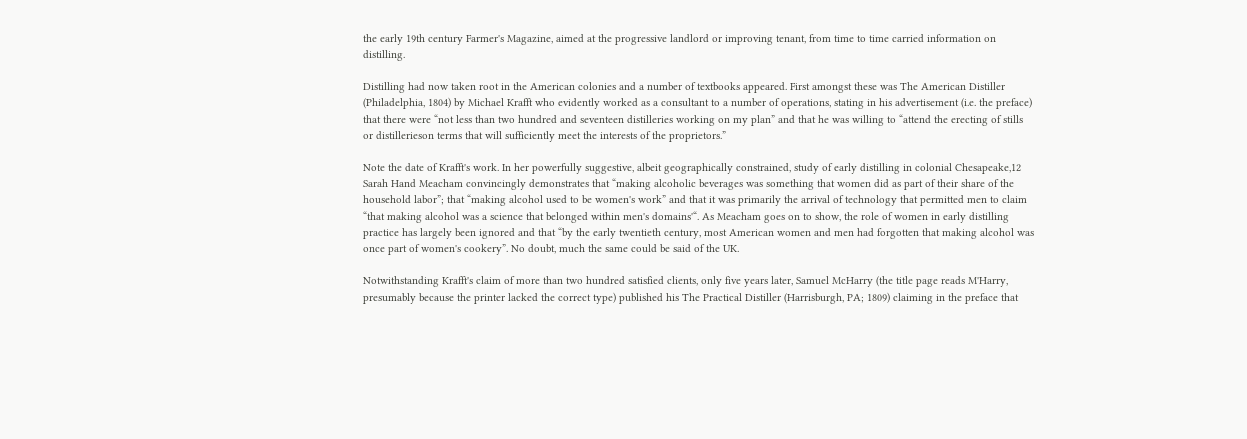the early 19th century Farmer's Magazine, aimed at the progressive landlord or improving tenant, from time to time carried information on distilling.

Distilling had now taken root in the American colonies and a number of textbooks appeared. First amongst these was The American Distiller (Philadelphia, 1804) by Michael Krafft who evidently worked as a consultant to a number of operations, stating in his advertisement (i.e. the preface) that there were “not less than two hundred and seventeen distilleries working on my plan” and that he was willing to “attend the erecting of stills or distillerieson terms that will sufficiently meet the interests of the proprietors.”

Note the date of Krafft's work. In her powerfully suggestive, albeit geographically constrained, study of early distilling in colonial Chesapeake,12  Sarah Hand Meacham convincingly demonstrates that “making alcoholic beverages was something that women did as part of their share of the household labor”; that “making alcohol used to be women's work” and that it was primarily the arrival of technology that permitted men to claim “that making alcohol was a science that belonged within men's domains'“. As Meacham goes on to show, the role of women in early distilling practice has largely been ignored and that “by the early twentieth century, most American women and men had forgotten that making alcohol was once part of women's cookery”. No doubt, much the same could be said of the UK.

Notwithstanding Krafft's claim of more than two hundred satisfied clients, only five years later, Samuel McHarry (the title page reads M'Harry, presumably because the printer lacked the correct type) published his The Practical Distiller (Harrisburgh, PA; 1809) claiming in the preface that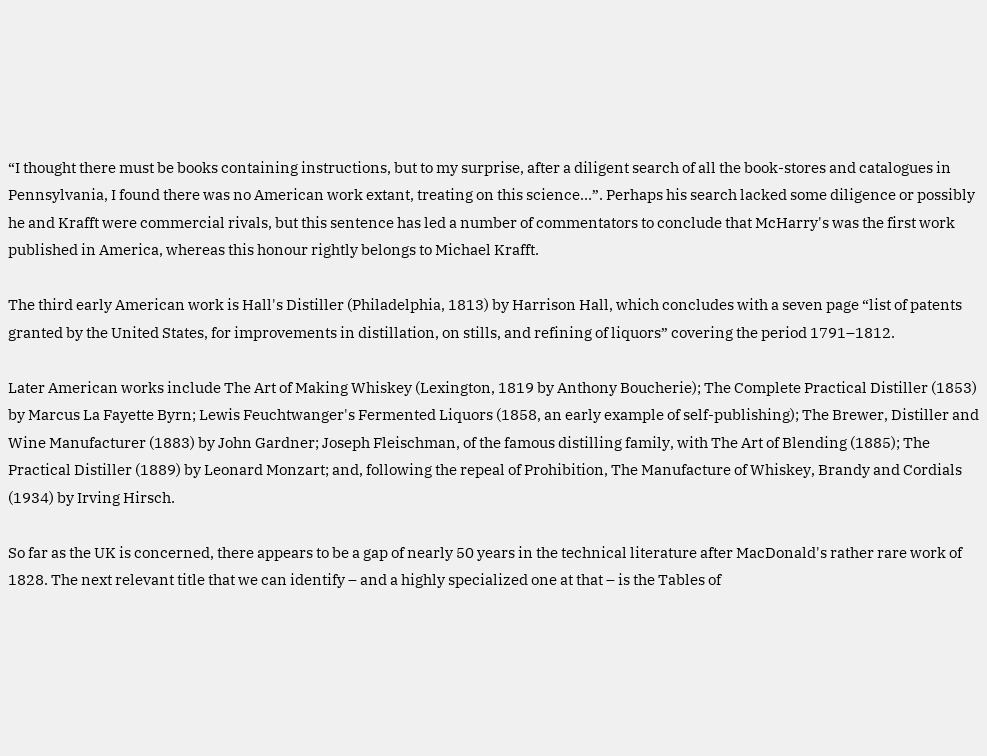“I thought there must be books containing instructions, but to my surprise, after a diligent search of all the book-stores and catalogues in Pennsylvania, I found there was no American work extant, treating on this science…”. Perhaps his search lacked some diligence or possibly he and Krafft were commercial rivals, but this sentence has led a number of commentators to conclude that McHarry's was the first work published in America, whereas this honour rightly belongs to Michael Krafft.

The third early American work is Hall's Distiller (Philadelphia, 1813) by Harrison Hall, which concludes with a seven page “list of patents granted by the United States, for improvements in distillation, on stills, and refining of liquors” covering the period 1791–1812.

Later American works include The Art of Making Whiskey (Lexington, 1819 by Anthony Boucherie); The Complete Practical Distiller (1853) by Marcus La Fayette Byrn; Lewis Feuchtwanger's Fermented Liquors (1858, an early example of self-publishing); The Brewer, Distiller and Wine Manufacturer (1883) by John Gardner; Joseph Fleischman, of the famous distilling family, with The Art of Blending (1885); The Practical Distiller (1889) by Leonard Monzart; and, following the repeal of Prohibition, The Manufacture of Whiskey, Brandy and Cordials (1934) by Irving Hirsch.

So far as the UK is concerned, there appears to be a gap of nearly 50 years in the technical literature after MacDonald's rather rare work of 1828. The next relevant title that we can identify – and a highly specialized one at that – is the Tables of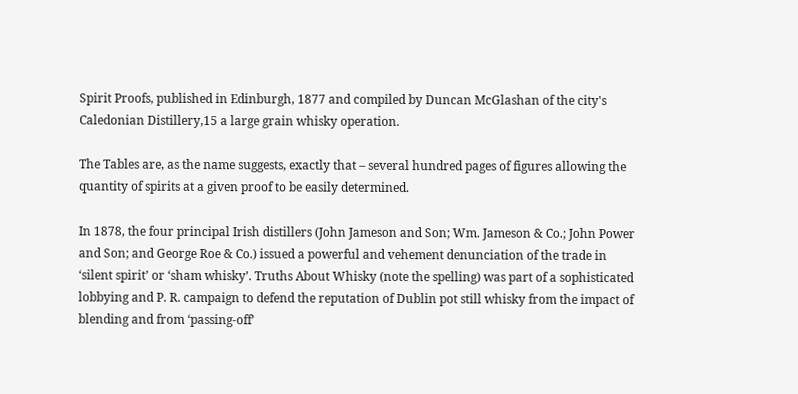Spirit Proofs, published in Edinburgh, 1877 and compiled by Duncan McGlashan of the city's Caledonian Distillery,15 a large grain whisky operation.

The Tables are, as the name suggests, exactly that – several hundred pages of figures allowing the quantity of spirits at a given proof to be easily determined.

In 1878, the four principal Irish distillers (John Jameson and Son; Wm. Jameson & Co.; John Power and Son; and George Roe & Co.) issued a powerful and vehement denunciation of the trade in ‘silent spirit’ or ‘sham whisky’. Truths About Whisky (note the spelling) was part of a sophisticated lobbying and P. R. campaign to defend the reputation of Dublin pot still whisky from the impact of blending and from ‘passing-off’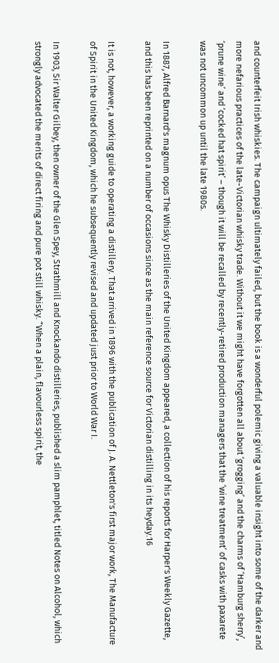and counterfeit Irish whiskies. The campaign ultimately failed, but the book is a wonderful polemic giving a valuable insight into some of the darker and more nefarious practices of the late-Victorian whisky trade. Without it we might have forgotten all about ‘grogging’ and the charms of ‘Hamburg sherry’, ‘prune wine’ and ‘cocked hat spirit’ – though it will be recalled by recently-retired production managers that the ‘wine treatment’ of casks with paxarete was not uncommon up until the late 1980s.

In 1887, Alfred Barnard's magnum opus The Whisky Distilleries of the United Kingdom appeared, a collection of his reports for Harper's Weekly Gazette, and this has been reprinted on a number of occasions since as the main reference source for Victorian distilling in its heyday.16

It is not, however, a working guide to operating a distillery. That arrived in 1896 with the publication of J. A. Nettleton's first major work, The Manufacture of Spirit in the United Kingdom, which he subsequently revised and updated just prior to World War I.

In 1903, Sir Walter Gilbey, then owner of the Glen Spey, Strathmill and Knockando distilleries, published a slim pamphlet, titled Notes on Alcohol, which strongly advocated the merits of direct firing and pure pot still whisky. “When a plain, flavourless spirit, the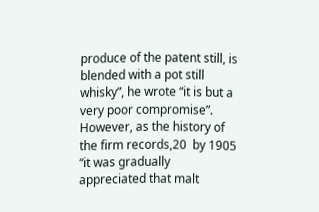produce of the patent still, is blended with a pot still whisky”, he wrote “it is but a very poor compromise”. However, as the history of the firm records,20  by 1905 “it was gradually appreciated that malt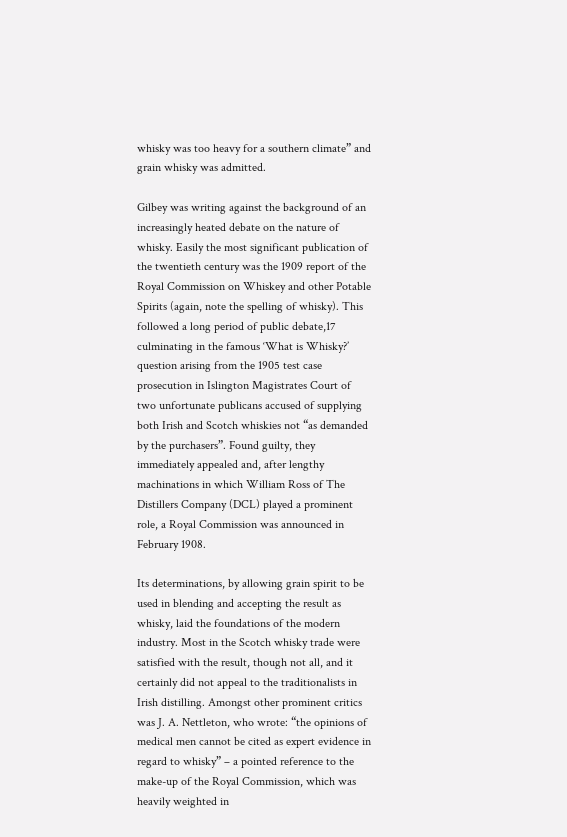whisky was too heavy for a southern climate” and grain whisky was admitted.

Gilbey was writing against the background of an increasingly heated debate on the nature of whisky. Easily the most significant publication of the twentieth century was the 1909 report of the Royal Commission on Whiskey and other Potable Spirits (again, note the spelling of whisky). This followed a long period of public debate,17 culminating in the famous ‘What is Whisky?’ question arising from the 1905 test case prosecution in Islington Magistrates Court of two unfortunate publicans accused of supplying both Irish and Scotch whiskies not “as demanded by the purchasers”. Found guilty, they immediately appealed and, after lengthy machinations in which William Ross of The Distillers Company (DCL) played a prominent role, a Royal Commission was announced in February 1908.

Its determinations, by allowing grain spirit to be used in blending and accepting the result as whisky, laid the foundations of the modern industry. Most in the Scotch whisky trade were satisfied with the result, though not all, and it certainly did not appeal to the traditionalists in Irish distilling. Amongst other prominent critics was J. A. Nettleton, who wrote: “the opinions of medical men cannot be cited as expert evidence in regard to whisky” – a pointed reference to the make-up of the Royal Commission, which was heavily weighted in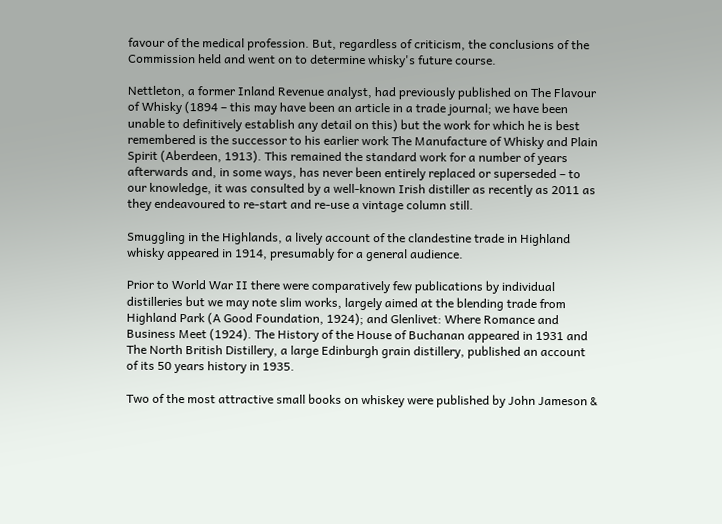favour of the medical profession. But, regardless of criticism, the conclusions of the Commission held and went on to determine whisky's future course.

Nettleton, a former Inland Revenue analyst, had previously published on The Flavour of Whisky (1894 – this may have been an article in a trade journal; we have been unable to definitively establish any detail on this) but the work for which he is best remembered is the successor to his earlier work The Manufacture of Whisky and Plain Spirit (Aberdeen, 1913). This remained the standard work for a number of years afterwards and, in some ways, has never been entirely replaced or superseded – to our knowledge, it was consulted by a well-known Irish distiller as recently as 2011 as they endeavoured to re-start and re-use a vintage column still.

Smuggling in the Highlands, a lively account of the clandestine trade in Highland whisky appeared in 1914, presumably for a general audience.

Prior to World War II there were comparatively few publications by individual distilleries but we may note slim works, largely aimed at the blending trade from Highland Park (A Good Foundation, 1924); and Glenlivet: Where Romance and Business Meet (1924). The History of the House of Buchanan appeared in 1931 and The North British Distillery, a large Edinburgh grain distillery, published an account of its 50 years history in 1935.

Two of the most attractive small books on whiskey were published by John Jameson &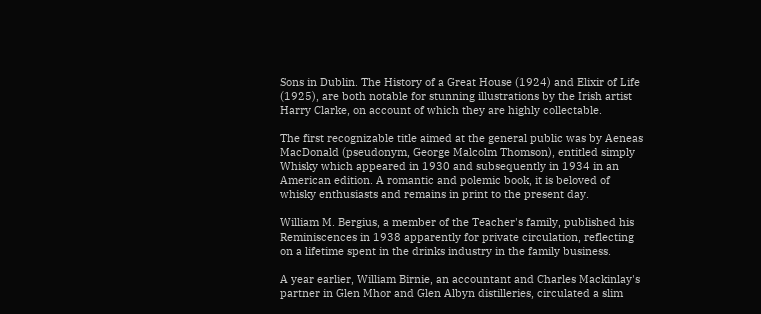Sons in Dublin. The History of a Great House (1924) and Elixir of Life (1925), are both notable for stunning illustrations by the Irish artist Harry Clarke, on account of which they are highly collectable.

The first recognizable title aimed at the general public was by Aeneas MacDonald (pseudonym, George Malcolm Thomson), entitled simply Whisky which appeared in 1930 and subsequently in 1934 in an American edition. A romantic and polemic book, it is beloved of whisky enthusiasts and remains in print to the present day.

William M. Bergius, a member of the Teacher's family, published his Reminiscences in 1938 apparently for private circulation, reflecting on a lifetime spent in the drinks industry in the family business.

A year earlier, William Birnie, an accountant and Charles Mackinlay's partner in Glen Mhor and Glen Albyn distilleries, circulated a slim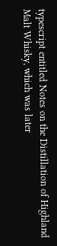typescript entitled Notes on the Distillation of Highland Malt Whisky, which was later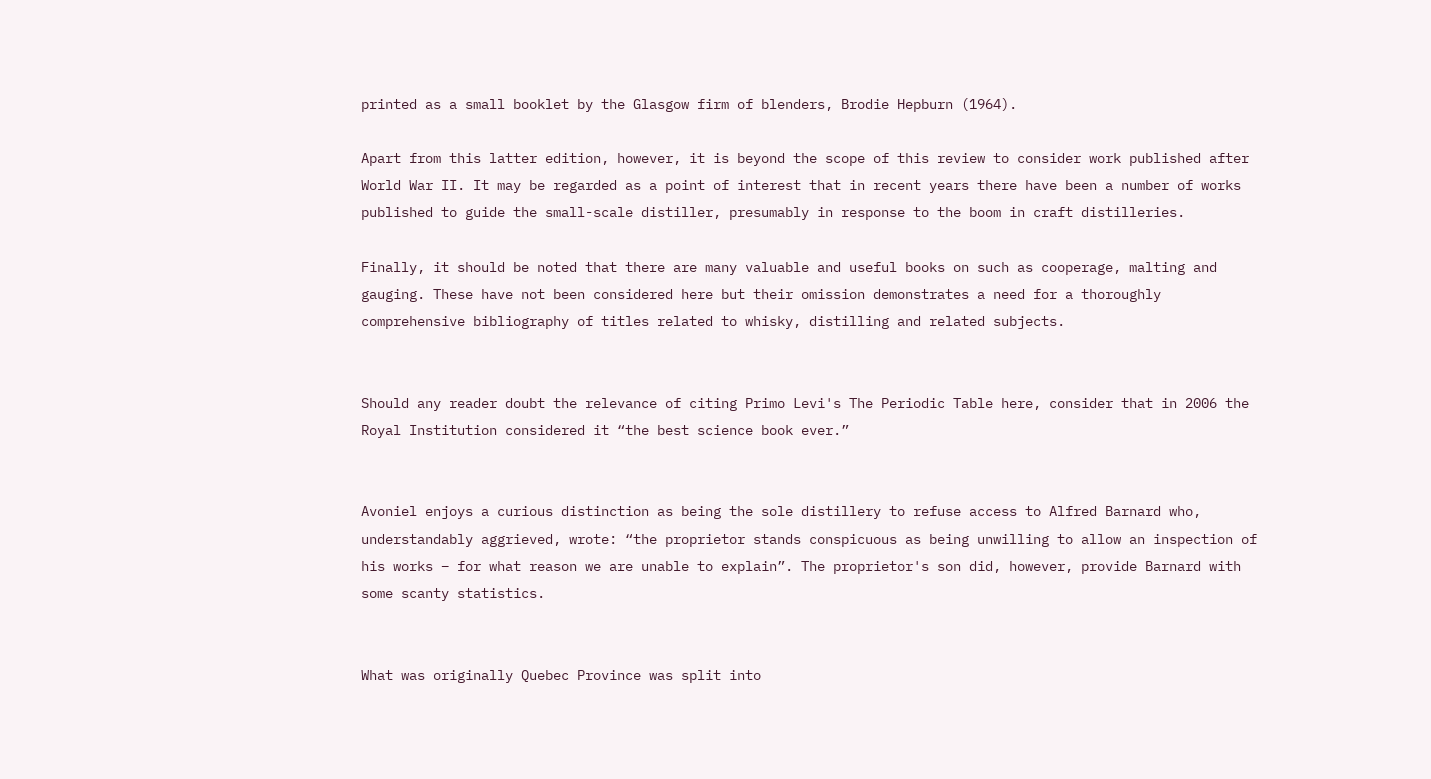printed as a small booklet by the Glasgow firm of blenders, Brodie Hepburn (1964).

Apart from this latter edition, however, it is beyond the scope of this review to consider work published after World War II. It may be regarded as a point of interest that in recent years there have been a number of works published to guide the small-scale distiller, presumably in response to the boom in craft distilleries.

Finally, it should be noted that there are many valuable and useful books on such as cooperage, malting and gauging. These have not been considered here but their omission demonstrates a need for a thoroughly comprehensive bibliography of titles related to whisky, distilling and related subjects.


Should any reader doubt the relevance of citing Primo Levi's The Periodic Table here, consider that in 2006 the Royal Institution considered it “the best science book ever.”


Avoniel enjoys a curious distinction as being the sole distillery to refuse access to Alfred Barnard who, understandably aggrieved, wrote: “the proprietor stands conspicuous as being unwilling to allow an inspection of his works – for what reason we are unable to explain”. The proprietor's son did, however, provide Barnard with some scanty statistics.


What was originally Quebec Province was split into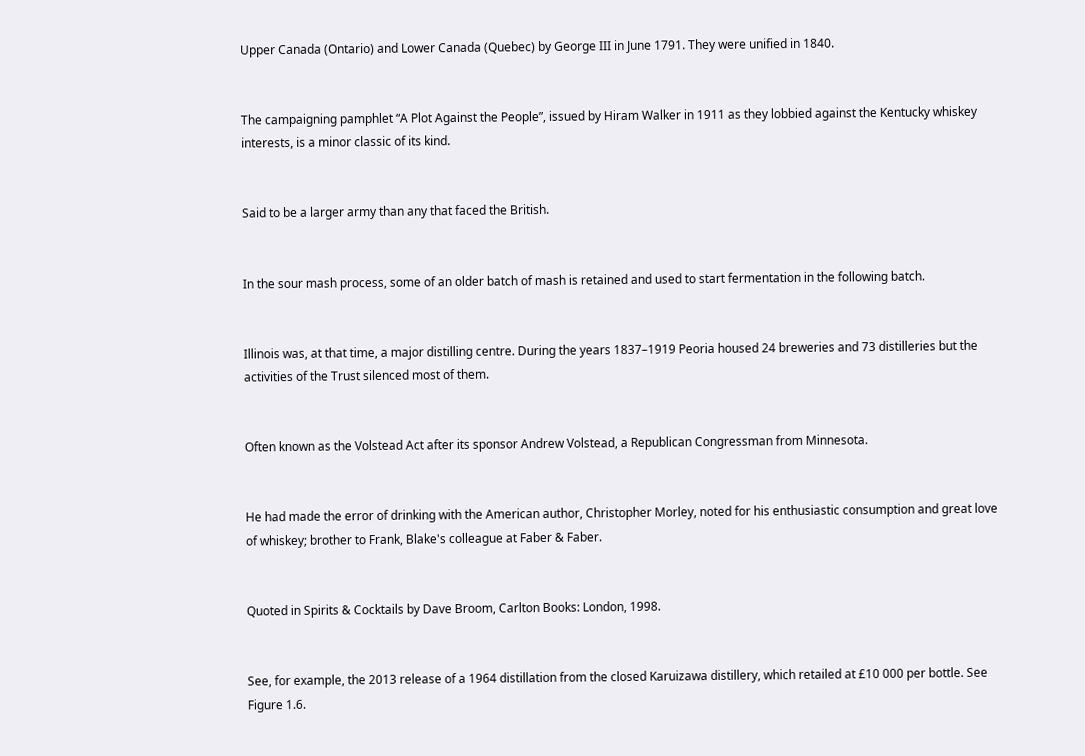Upper Canada (Ontario) and Lower Canada (Quebec) by George III in June 1791. They were unified in 1840.


The campaigning pamphlet “A Plot Against the People”, issued by Hiram Walker in 1911 as they lobbied against the Kentucky whiskey interests, is a minor classic of its kind.


Said to be a larger army than any that faced the British.


In the sour mash process, some of an older batch of mash is retained and used to start fermentation in the following batch.


Illinois was, at that time, a major distilling centre. During the years 1837–1919 Peoria housed 24 breweries and 73 distilleries but the activities of the Trust silenced most of them.


Often known as the Volstead Act after its sponsor Andrew Volstead, a Republican Congressman from Minnesota.


He had made the error of drinking with the American author, Christopher Morley, noted for his enthusiastic consumption and great love of whiskey; brother to Frank, Blake's colleague at Faber & Faber.


Quoted in Spirits & Cocktails by Dave Broom, Carlton Books: London, 1998.


See, for example, the 2013 release of a 1964 distillation from the closed Karuizawa distillery, which retailed at £10 000 per bottle. See Figure 1.6.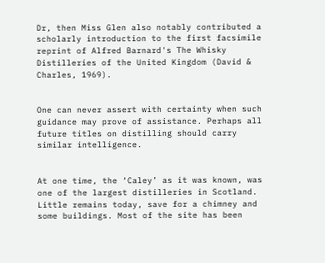Dr, then Miss Glen also notably contributed a scholarly introduction to the first facsimile reprint of Alfred Barnard's The Whisky Distilleries of the United Kingdom (David & Charles, 1969).


One can never assert with certainty when such guidance may prove of assistance. Perhaps all future titles on distilling should carry similar intelligence.


At one time, the ‘Caley’ as it was known, was one of the largest distilleries in Scotland. Little remains today, save for a chimney and some buildings. Most of the site has been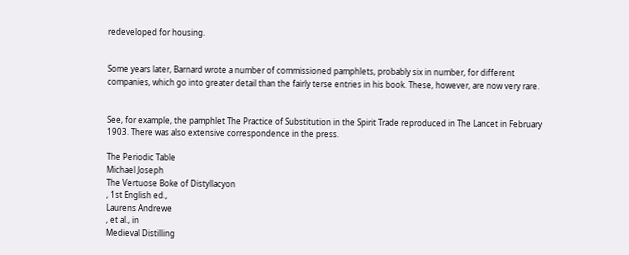redeveloped for housing.


Some years later, Barnard wrote a number of commissioned pamphlets, probably six in number, for different companies, which go into greater detail than the fairly terse entries in his book. These, however, are now very rare.


See, for example, the pamphlet The Practice of Substitution in the Spirit Trade reproduced in The Lancet in February 1903. There was also extensive correspondence in the press.

The Periodic Table
Michael Joseph
The Vertuose Boke of Distyllacyon
, 1st English ed.,
Laurens Andrewe
, et al., in
Medieval Distilling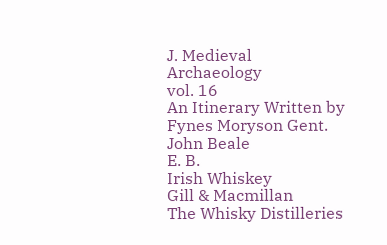J. Medieval Archaeology
vol. 16
An Itinerary Written by Fynes Moryson Gent.
John Beale
E. B.
Irish Whiskey
Gill & Macmillan
The Whisky Distilleries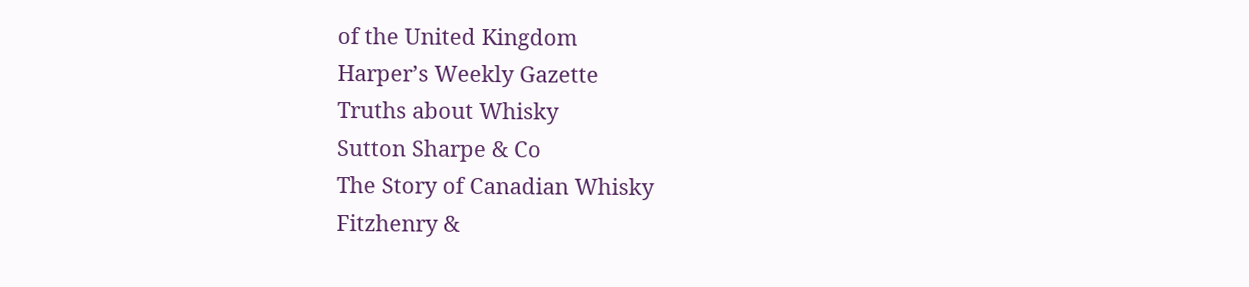of the United Kingdom
Harper’s Weekly Gazette
Truths about Whisky
Sutton Sharpe & Co
The Story of Canadian Whisky
Fitzhenry &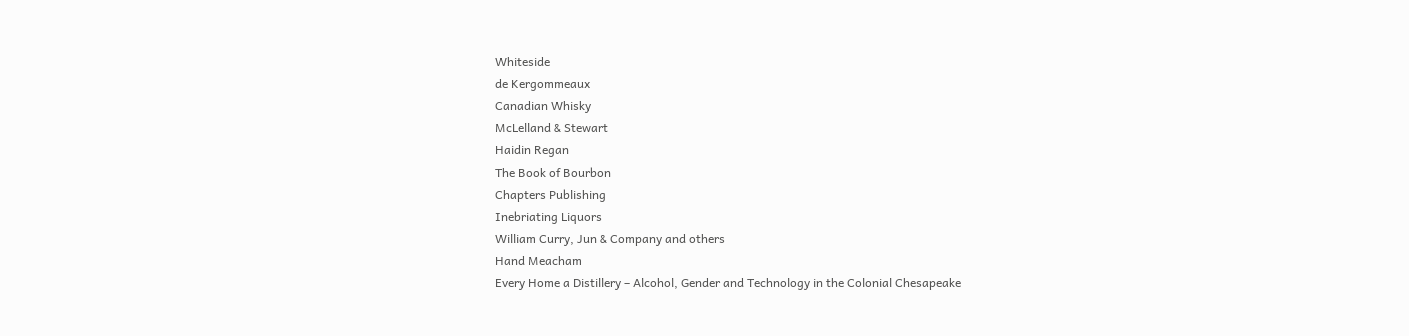Whiteside
de Kergommeaux
Canadian Whisky
McLelland & Stewart
Haidin Regan
The Book of Bourbon
Chapters Publishing
Inebriating Liquors
William Curry, Jun & Company and others
Hand Meacham
Every Home a Distillery – Alcohol, Gender and Technology in the Colonial Chesapeake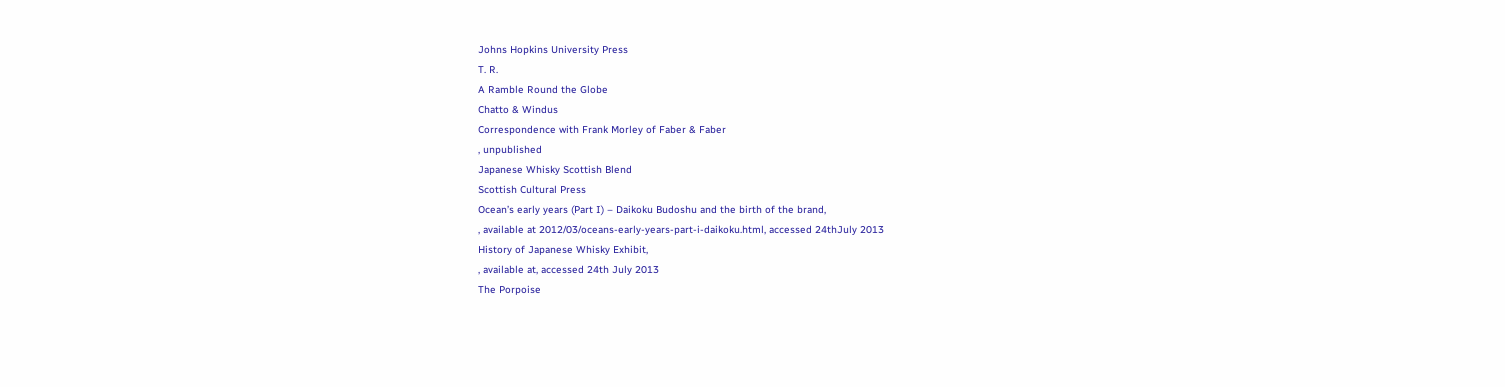Johns Hopkins University Press
T. R.
A Ramble Round the Globe
Chatto & Windus
Correspondence with Frank Morley of Faber & Faber
, unpublished
Japanese Whisky Scottish Blend
Scottish Cultural Press
Ocean’s early years (Part I) – Daikoku Budoshu and the birth of the brand,
, available at 2012/03/oceans-early-years-part-i-daikoku.html, accessed 24thJuly 2013
History of Japanese Whisky Exhibit,
, available at, accessed 24th July 2013
The Porpoise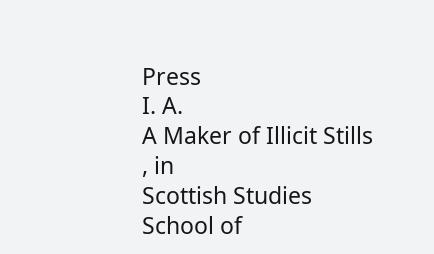Press
I. A.
A Maker of Illicit Stills
, in
Scottish Studies
School of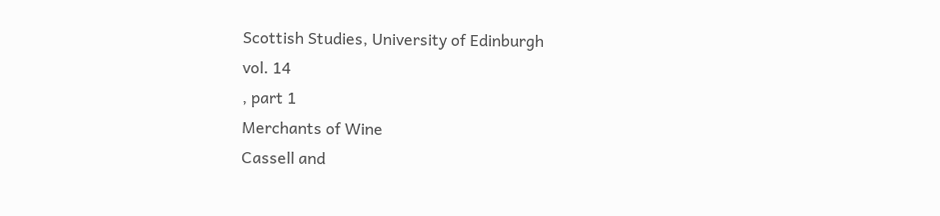Scottish Studies, University of Edinburgh
vol. 14
, part 1
Merchants of Wine
Cassell and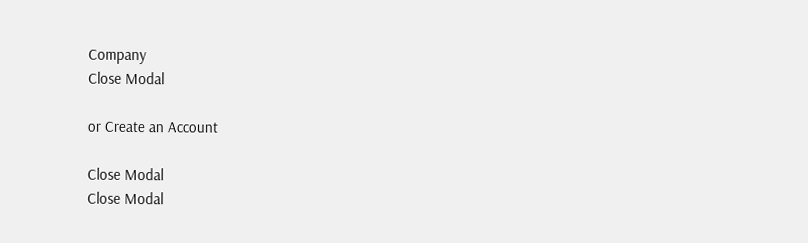Company
Close Modal

or Create an Account

Close Modal
Close Modal